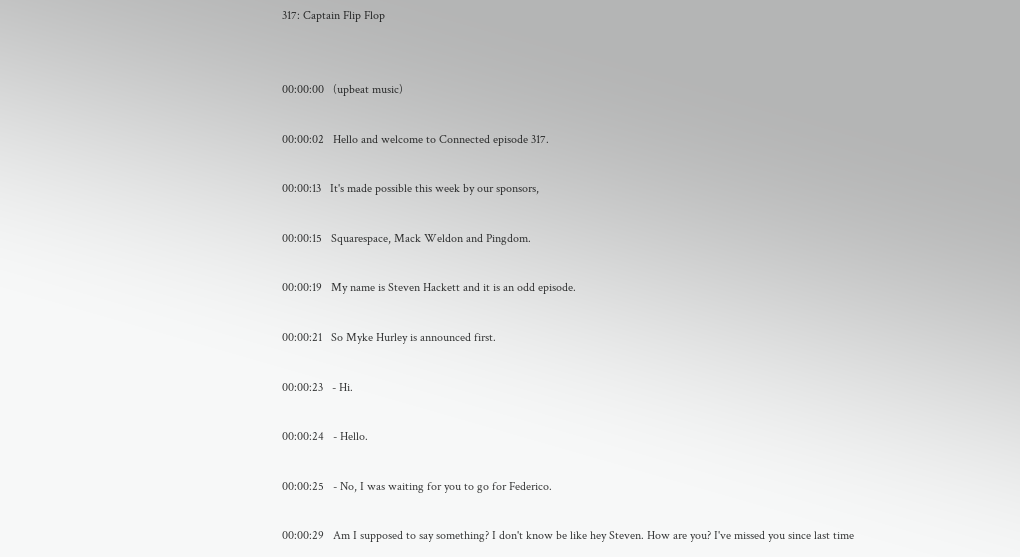317: Captain Flip Flop


00:00:00   (upbeat music)

00:00:02   Hello and welcome to Connected episode 317.

00:00:13   It's made possible this week by our sponsors,

00:00:15   Squarespace, Mack Weldon and Pingdom.

00:00:19   My name is Steven Hackett and it is an odd episode.

00:00:21   So Myke Hurley is announced first.

00:00:23   - Hi.

00:00:24   - Hello.

00:00:25   - No, I was waiting for you to go for Federico.

00:00:29   Am I supposed to say something? I don't know be like hey Steven. How are you? I've missed you since last time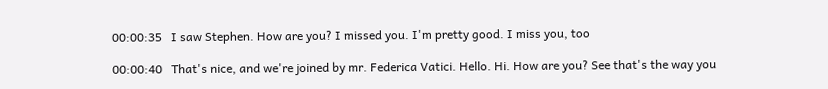00:00:35   I saw Stephen. How are you? I missed you. I'm pretty good. I miss you, too

00:00:40   That's nice, and we're joined by mr. Federica Vatici. Hello. Hi. How are you? See that's the way you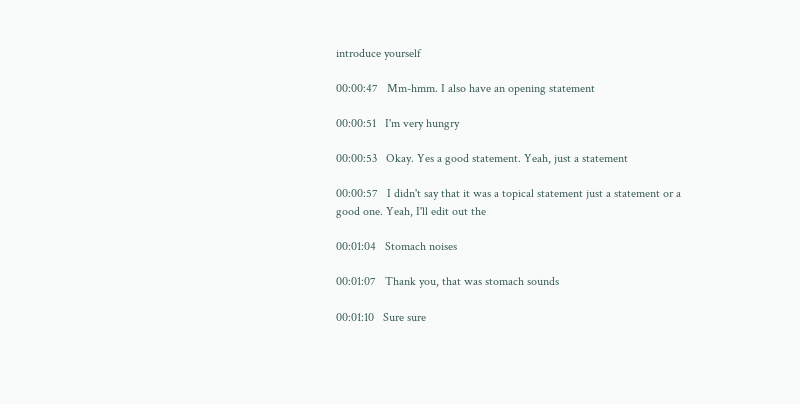introduce yourself

00:00:47   Mm-hmm. I also have an opening statement

00:00:51   I'm very hungry

00:00:53   Okay. Yes a good statement. Yeah, just a statement

00:00:57   I didn't say that it was a topical statement just a statement or a good one. Yeah, I'll edit out the

00:01:04   Stomach noises

00:01:07   Thank you, that was stomach sounds

00:01:10   Sure sure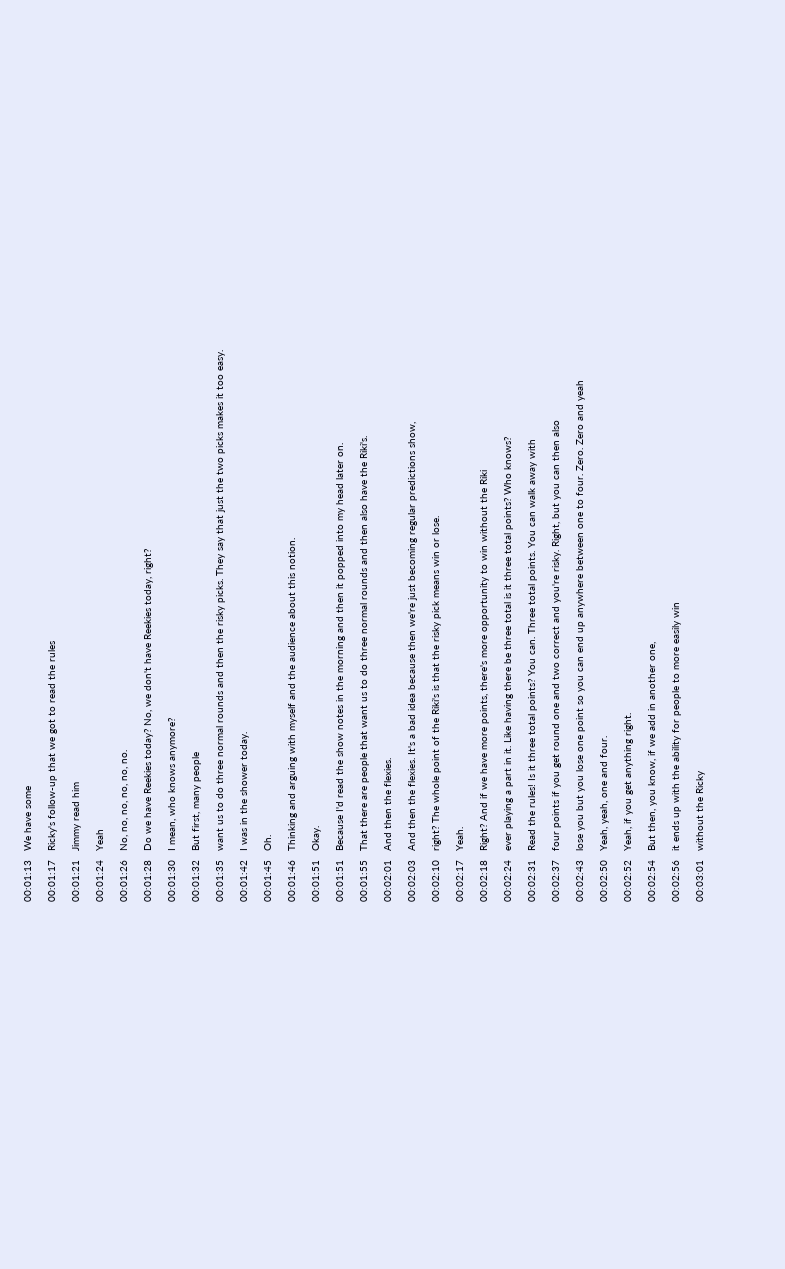00:01:13   We have some

00:01:17   Ricky's follow-up that we got to read the rules

00:01:21   Jimmy read him

00:01:24   Yeah

00:01:26   No, no, no, no, no, no.

00:01:28   Do we have Reekies today? No, we don't have Reekies today, right?

00:01:30   I mean, who knows anymore?

00:01:32   But first, many people

00:01:35   want us to do three normal rounds and then the risky picks. They say that just the two picks makes it too easy.

00:01:42   I was in the shower today.

00:01:45   Oh.

00:01:46   Thinking and arguing with myself and the audience about this notion.

00:01:51   Okay.

00:01:51   Because I'd read the show notes in the morning and then it popped into my head later on.

00:01:55   That there are people that want us to do three normal rounds and then also have the Riki's.

00:02:01   And then the flexies.

00:02:03   And then the flexies. It's a bad idea because then we're just becoming regular predictions show,

00:02:10   right? The whole point of the Riki's is that the risky pick means win or lose.

00:02:17   Yeah.

00:02:18   Right? And if we have more points, there's more opportunity to win without the Riki

00:02:24   ever playing a part in it. Like having there be three total is it three total points? Who knows?

00:02:31   Read the rules! Is it three total points? You can. Three total points. You can walk away with

00:02:37   four points if you get round one and two correct and you're risky. Right, but you can then also

00:02:43   lose you but you lose one point so you can end up anywhere between one to four. Zero. Zero and yeah

00:02:50   Yeah, yeah, one and four.

00:02:52   Yeah, if you get anything right.

00:02:54   But then, you know, if we add in another one,

00:02:56   it ends up with the ability for people to more easily win

00:03:01   without the Ricky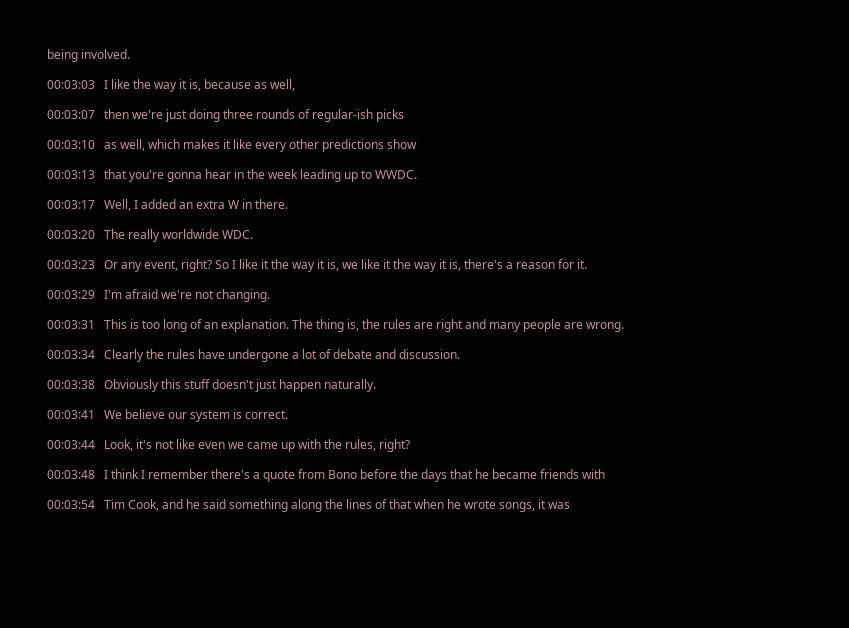being involved.

00:03:03   I like the way it is, because as well,

00:03:07   then we're just doing three rounds of regular-ish picks

00:03:10   as well, which makes it like every other predictions show

00:03:13   that you're gonna hear in the week leading up to WWDC.

00:03:17   Well, I added an extra W in there.

00:03:20   The really worldwide WDC.

00:03:23   Or any event, right? So I like it the way it is, we like it the way it is, there's a reason for it.

00:03:29   I'm afraid we're not changing.

00:03:31   This is too long of an explanation. The thing is, the rules are right and many people are wrong.

00:03:34   Clearly the rules have undergone a lot of debate and discussion.

00:03:38   Obviously this stuff doesn't just happen naturally.

00:03:41   We believe our system is correct.

00:03:44   Look, it's not like even we came up with the rules, right?

00:03:48   I think I remember there's a quote from Bono before the days that he became friends with

00:03:54   Tim Cook, and he said something along the lines of that when he wrote songs, it was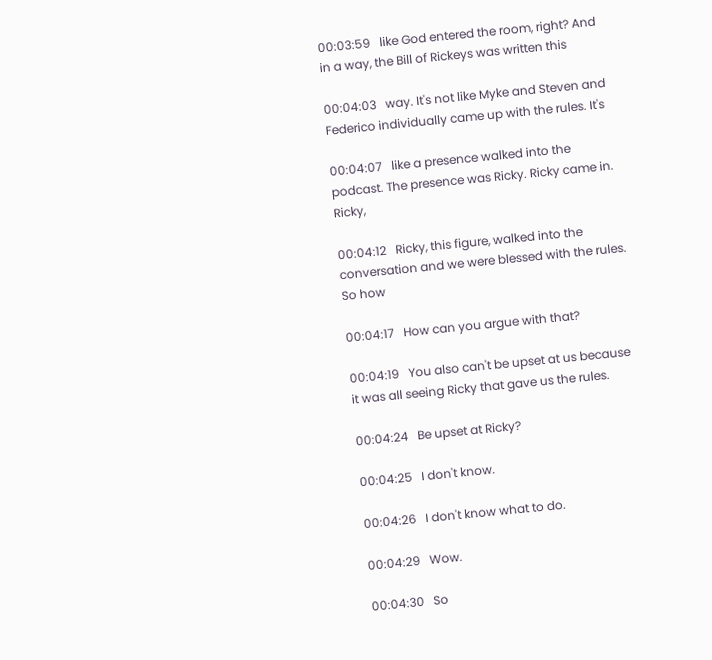00:03:59   like God entered the room, right? And in a way, the Bill of Rickeys was written this

00:04:03   way. It's not like Myke and Steven and Federico individually came up with the rules. It's

00:04:07   like a presence walked into the podcast. The presence was Ricky. Ricky came in. Ricky,

00:04:12   Ricky, this figure, walked into the conversation and we were blessed with the rules. So how

00:04:17   How can you argue with that?

00:04:19   You also can't be upset at us because it was all seeing Ricky that gave us the rules.

00:04:24   Be upset at Ricky?

00:04:25   I don't know.

00:04:26   I don't know what to do.

00:04:29   Wow.

00:04:30   So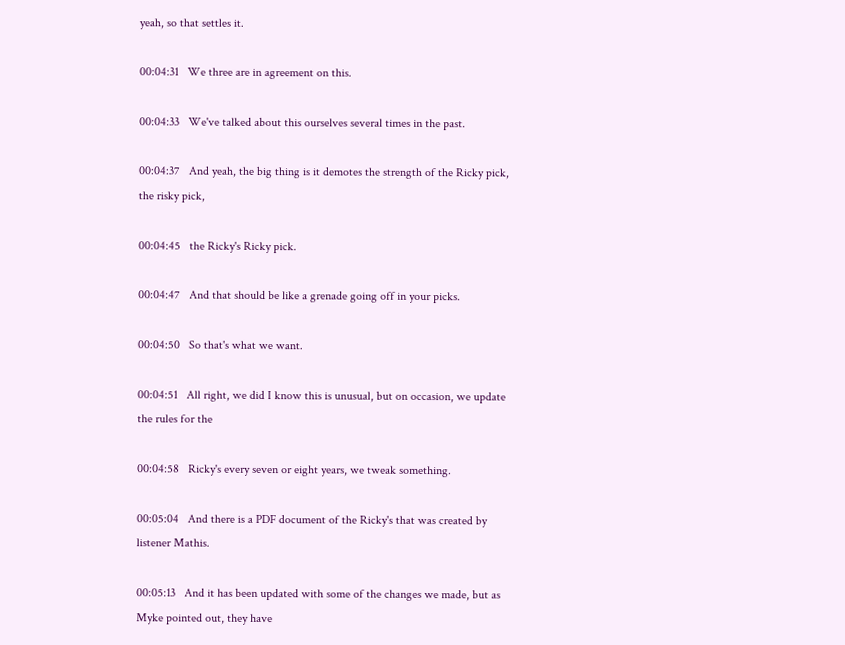yeah, so that settles it.

00:04:31   We three are in agreement on this.

00:04:33   We've talked about this ourselves several times in the past.

00:04:37   And yeah, the big thing is it demotes the strength of the Ricky pick, the risky pick,

00:04:45   the Ricky's Ricky pick.

00:04:47   And that should be like a grenade going off in your picks.

00:04:50   So that's what we want.

00:04:51   All right, we did I know this is unusual, but on occasion, we update the rules for the

00:04:58   Ricky's every seven or eight years, we tweak something.

00:05:04   And there is a PDF document of the Ricky's that was created by listener Mathis.

00:05:13   And it has been updated with some of the changes we made, but as Myke pointed out, they have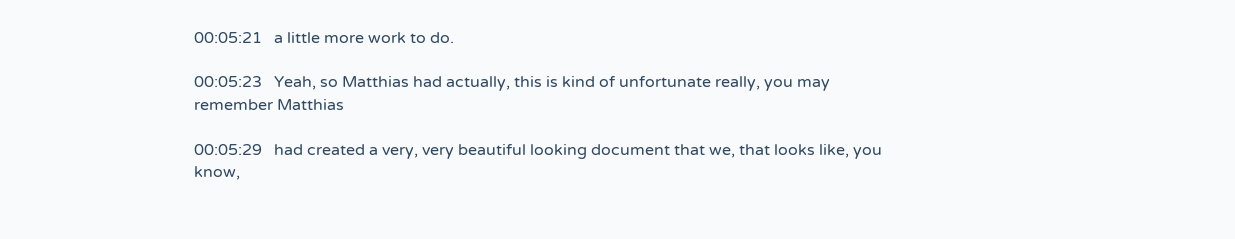00:05:21   a little more work to do.

00:05:23   Yeah, so Matthias had actually, this is kind of unfortunate really, you may remember Matthias

00:05:29   had created a very, very beautiful looking document that we, that looks like, you know,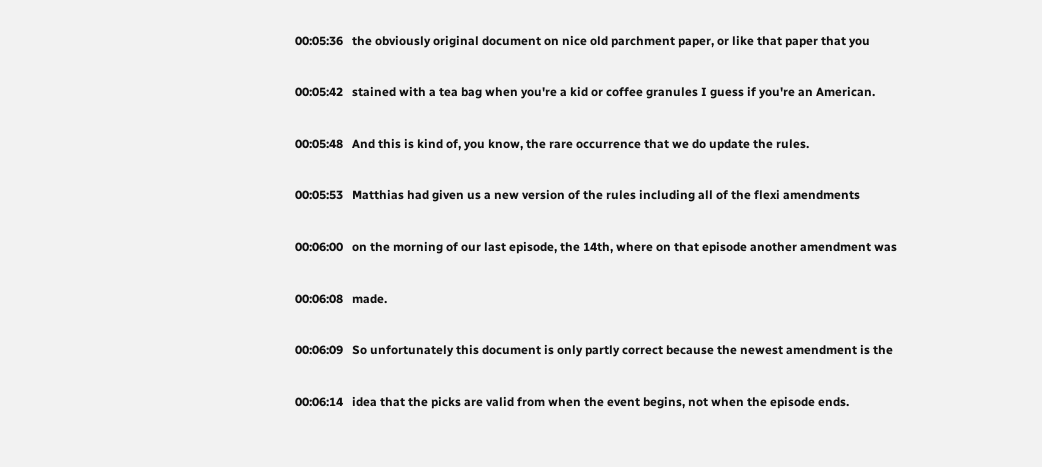00:05:36   the obviously original document on nice old parchment paper, or like that paper that you

00:05:42   stained with a tea bag when you're a kid or coffee granules I guess if you're an American.

00:05:48   And this is kind of, you know, the rare occurrence that we do update the rules.

00:05:53   Matthias had given us a new version of the rules including all of the flexi amendments

00:06:00   on the morning of our last episode, the 14th, where on that episode another amendment was

00:06:08   made.

00:06:09   So unfortunately this document is only partly correct because the newest amendment is the

00:06:14   idea that the picks are valid from when the event begins, not when the episode ends.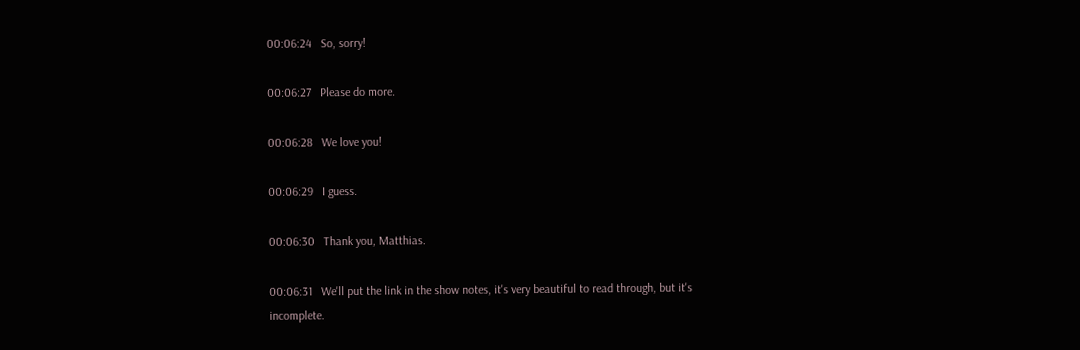00:06:24   So, sorry!

00:06:27   Please do more.

00:06:28   We love you!

00:06:29   I guess.

00:06:30   Thank you, Matthias.

00:06:31   We'll put the link in the show notes, it's very beautiful to read through, but it's incomplete.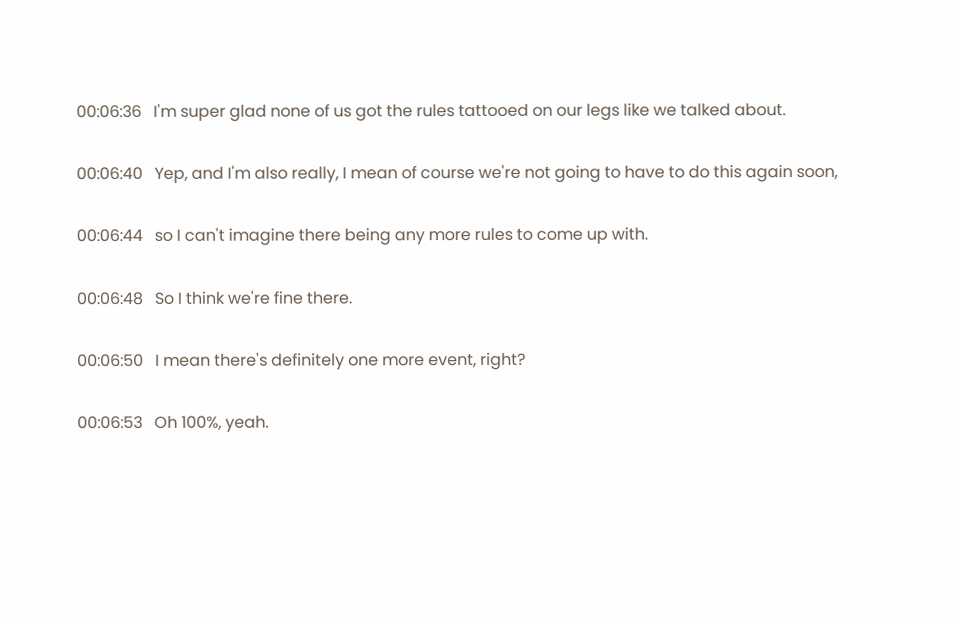00:06:36   I'm super glad none of us got the rules tattooed on our legs like we talked about.

00:06:40   Yep, and I'm also really, I mean of course we're not going to have to do this again soon,

00:06:44   so I can't imagine there being any more rules to come up with.

00:06:48   So I think we're fine there.

00:06:50   I mean there's definitely one more event, right?

00:06:53   Oh 100%, yeah.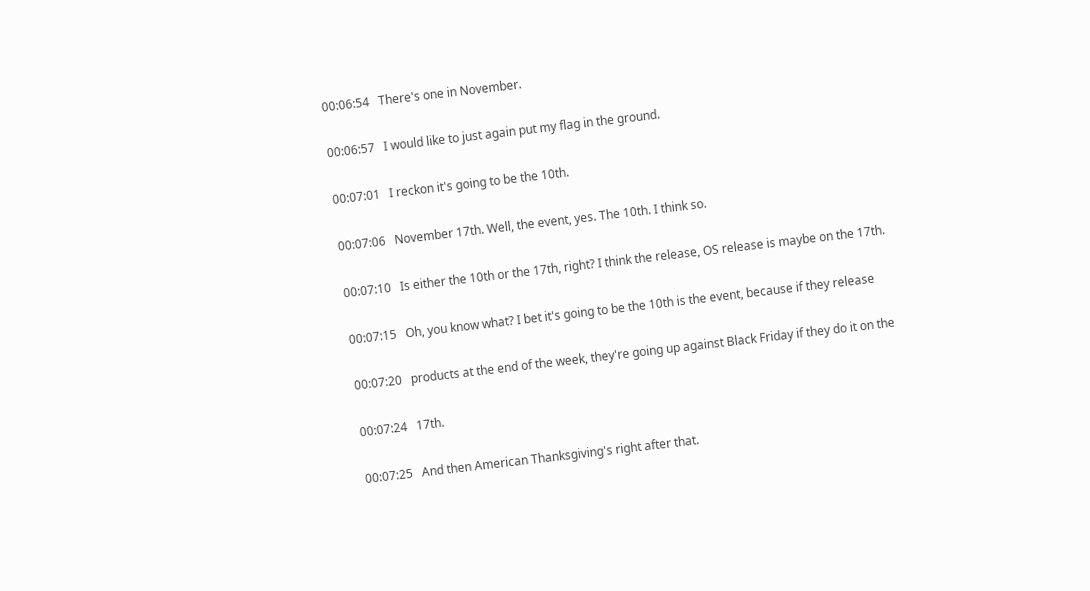00:06:54   There's one in November.

00:06:57   I would like to just again put my flag in the ground.

00:07:01   I reckon it's going to be the 10th.

00:07:06   November 17th. Well, the event, yes. The 10th. I think so.

00:07:10   Is either the 10th or the 17th, right? I think the release, OS release is maybe on the 17th.

00:07:15   Oh, you know what? I bet it's going to be the 10th is the event, because if they release

00:07:20   products at the end of the week, they're going up against Black Friday if they do it on the

00:07:24   17th.

00:07:25   And then American Thanksgiving's right after that.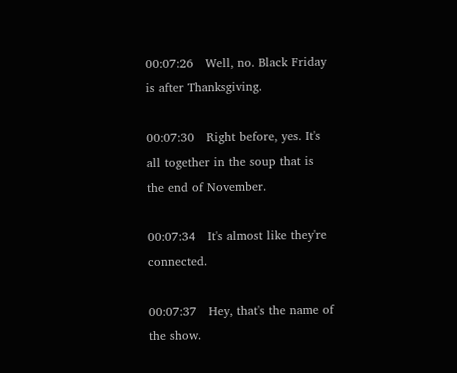00:07:26   Well, no. Black Friday is after Thanksgiving.

00:07:30   Right before, yes. It's all together in the soup that is the end of November.

00:07:34   It's almost like they're connected.

00:07:37   Hey, that's the name of the show.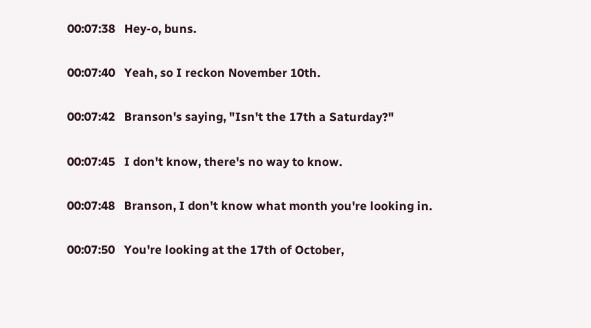00:07:38   Hey-o, buns.

00:07:40   Yeah, so I reckon November 10th.

00:07:42   Branson's saying, "Isn't the 17th a Saturday?"

00:07:45   I don't know, there's no way to know.

00:07:48   Branson, I don't know what month you're looking in.

00:07:50   You're looking at the 17th of October,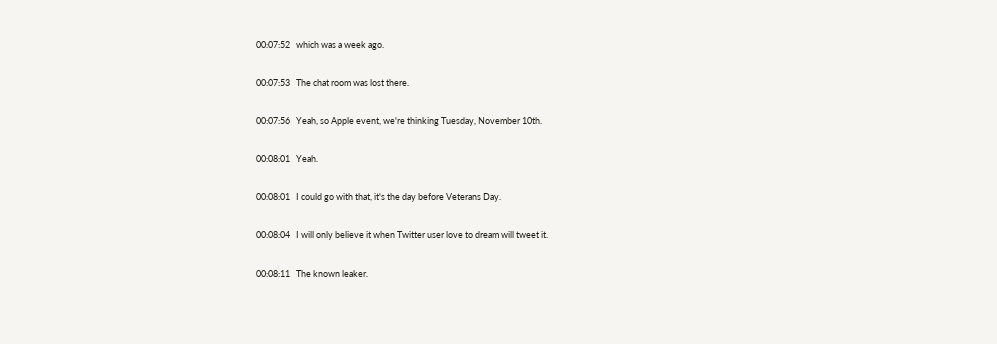00:07:52   which was a week ago.

00:07:53   The chat room was lost there.

00:07:56   Yeah, so Apple event, we're thinking Tuesday, November 10th.

00:08:01   Yeah.

00:08:01   I could go with that, it's the day before Veterans Day.

00:08:04   I will only believe it when Twitter user love to dream will tweet it.

00:08:11   The known leaker.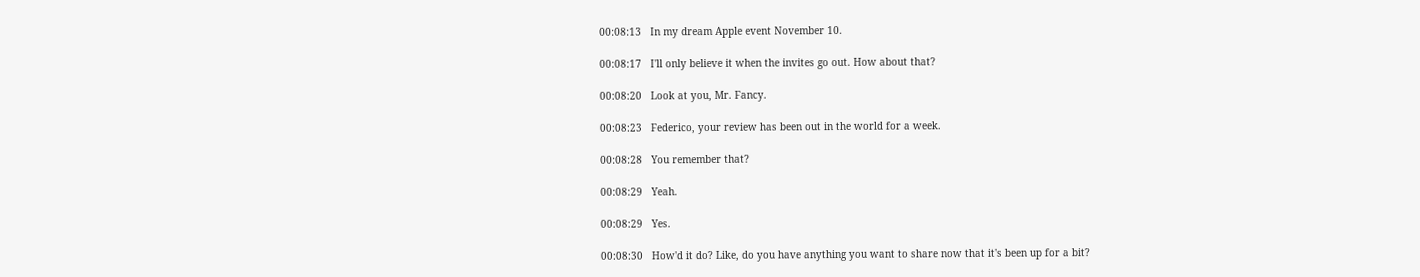00:08:13   In my dream Apple event November 10.

00:08:17   I'll only believe it when the invites go out. How about that?

00:08:20   Look at you, Mr. Fancy.

00:08:23   Federico, your review has been out in the world for a week.

00:08:28   You remember that?

00:08:29   Yeah.

00:08:29   Yes.

00:08:30   How'd it do? Like, do you have anything you want to share now that it's been up for a bit?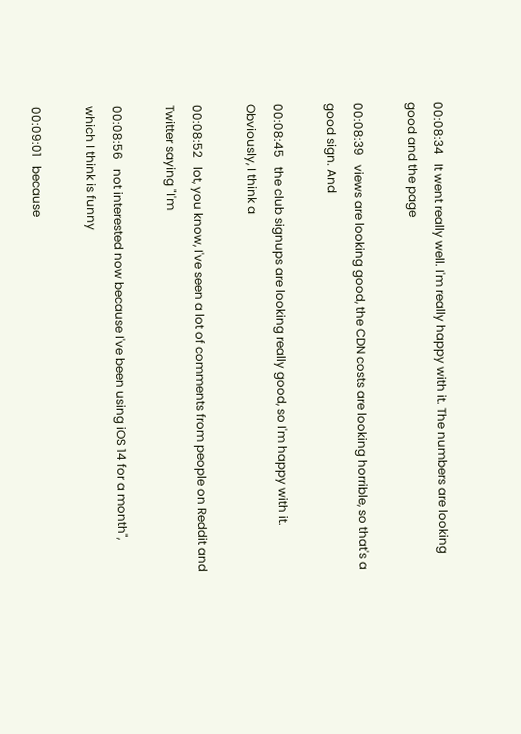00:08:34   It went really well. I'm really happy with it. The numbers are looking good and the page

00:08:39   views are looking good, the CDN costs are looking horrible, so that's a good sign. And

00:08:45   the club signups are looking really good, so I'm happy with it. Obviously, I think a

00:08:52   lot, you know, I've seen a lot of comments from people on Reddit and Twitter saying "I'm

00:08:56   not interested now because I've been using iOS 14 for a month", which I think is funny

00:09:01   because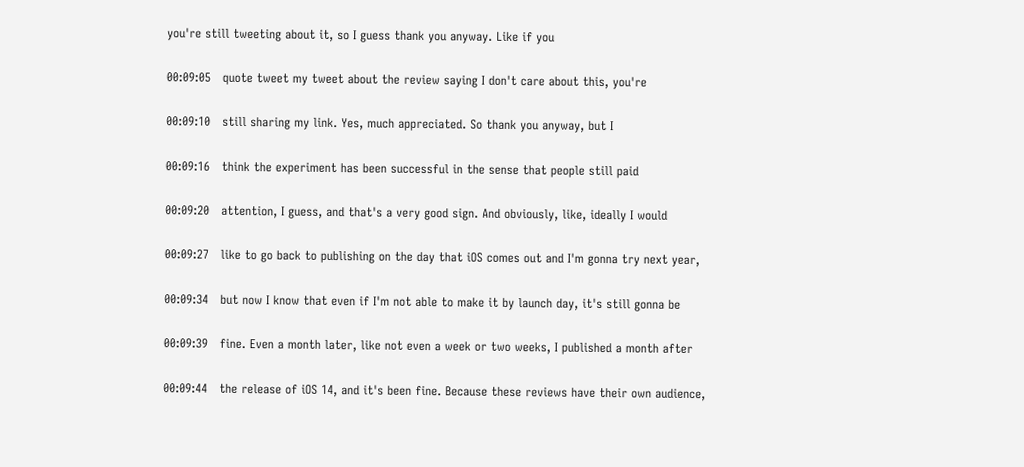you're still tweeting about it, so I guess thank you anyway. Like if you

00:09:05   quote tweet my tweet about the review saying I don't care about this, you're

00:09:10   still sharing my link. Yes, much appreciated. So thank you anyway, but I

00:09:16   think the experiment has been successful in the sense that people still paid

00:09:20   attention, I guess, and that's a very good sign. And obviously, like, ideally I would

00:09:27   like to go back to publishing on the day that iOS comes out and I'm gonna try next year,

00:09:34   but now I know that even if I'm not able to make it by launch day, it's still gonna be

00:09:39   fine. Even a month later, like not even a week or two weeks, I published a month after

00:09:44   the release of iOS 14, and it's been fine. Because these reviews have their own audience,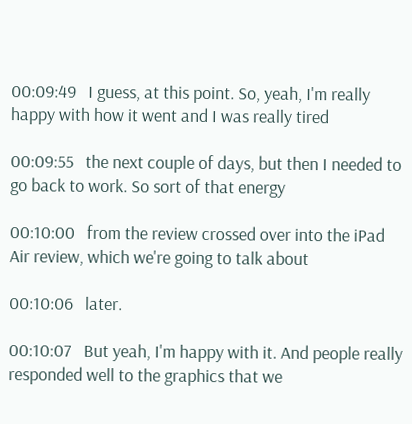00:09:49   I guess, at this point. So, yeah, I'm really happy with how it went and I was really tired

00:09:55   the next couple of days, but then I needed to go back to work. So sort of that energy

00:10:00   from the review crossed over into the iPad Air review, which we're going to talk about

00:10:06   later.

00:10:07   But yeah, I'm happy with it. And people really responded well to the graphics that we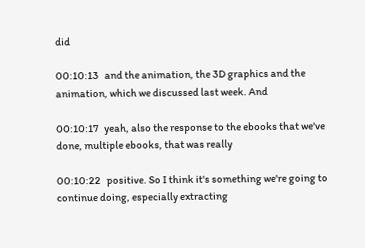did

00:10:13   and the animation, the 3D graphics and the animation, which we discussed last week. And

00:10:17   yeah, also the response to the ebooks that we've done, multiple ebooks, that was really

00:10:22   positive. So I think it's something we're going to continue doing, especially extracting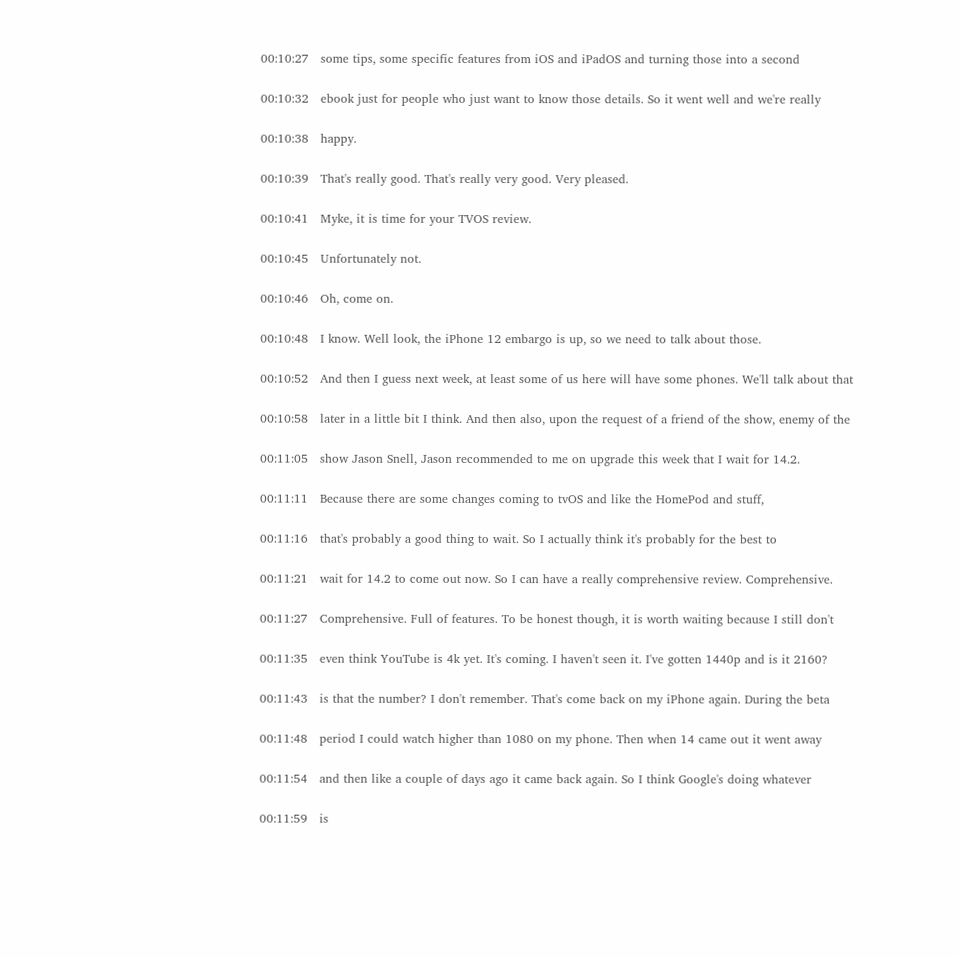00:10:27   some tips, some specific features from iOS and iPadOS and turning those into a second

00:10:32   ebook just for people who just want to know those details. So it went well and we're really

00:10:38   happy.

00:10:39   That's really good. That's really very good. Very pleased.

00:10:41   Myke, it is time for your TVOS review.

00:10:45   Unfortunately not.

00:10:46   Oh, come on.

00:10:48   I know. Well look, the iPhone 12 embargo is up, so we need to talk about those.

00:10:52   And then I guess next week, at least some of us here will have some phones. We'll talk about that

00:10:58   later in a little bit I think. And then also, upon the request of a friend of the show, enemy of the

00:11:05   show Jason Snell, Jason recommended to me on upgrade this week that I wait for 14.2.

00:11:11   Because there are some changes coming to tvOS and like the HomePod and stuff,

00:11:16   that's probably a good thing to wait. So I actually think it's probably for the best to

00:11:21   wait for 14.2 to come out now. So I can have a really comprehensive review. Comprehensive.

00:11:27   Comprehensive. Full of features. To be honest though, it is worth waiting because I still don't

00:11:35   even think YouTube is 4k yet. It's coming. I haven't seen it. I've gotten 1440p and is it 2160?

00:11:43   is that the number? I don't remember. That's come back on my iPhone again. During the beta

00:11:48   period I could watch higher than 1080 on my phone. Then when 14 came out it went away

00:11:54   and then like a couple of days ago it came back again. So I think Google's doing whatever

00:11:59   is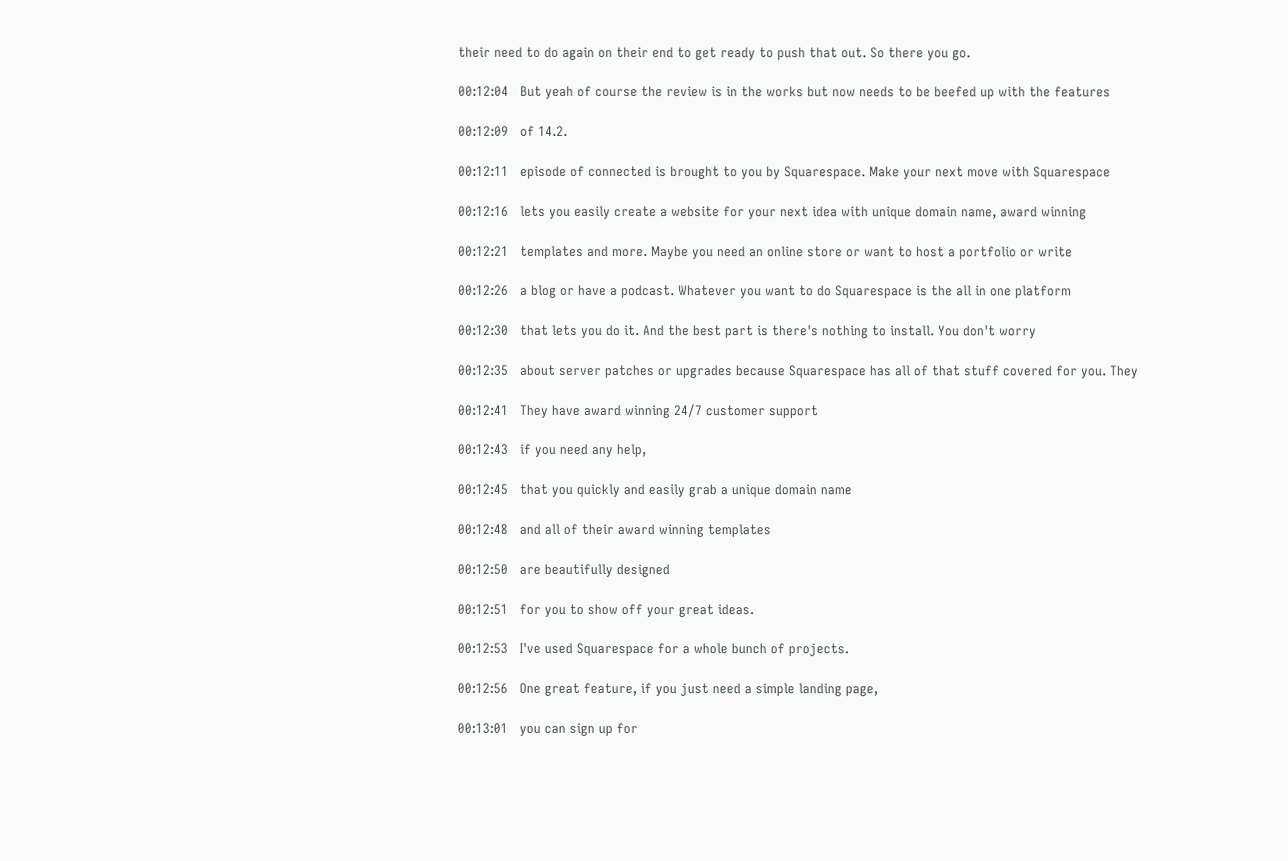their need to do again on their end to get ready to push that out. So there you go.

00:12:04   But yeah of course the review is in the works but now needs to be beefed up with the features

00:12:09   of 14.2.

00:12:11   episode of connected is brought to you by Squarespace. Make your next move with Squarespace

00:12:16   lets you easily create a website for your next idea with unique domain name, award winning

00:12:21   templates and more. Maybe you need an online store or want to host a portfolio or write

00:12:26   a blog or have a podcast. Whatever you want to do Squarespace is the all in one platform

00:12:30   that lets you do it. And the best part is there's nothing to install. You don't worry

00:12:35   about server patches or upgrades because Squarespace has all of that stuff covered for you. They

00:12:41   They have award winning 24/7 customer support

00:12:43   if you need any help,

00:12:45   that you quickly and easily grab a unique domain name

00:12:48   and all of their award winning templates

00:12:50   are beautifully designed

00:12:51   for you to show off your great ideas.

00:12:53   I've used Squarespace for a whole bunch of projects.

00:12:56   One great feature, if you just need a simple landing page,

00:13:01   you can sign up for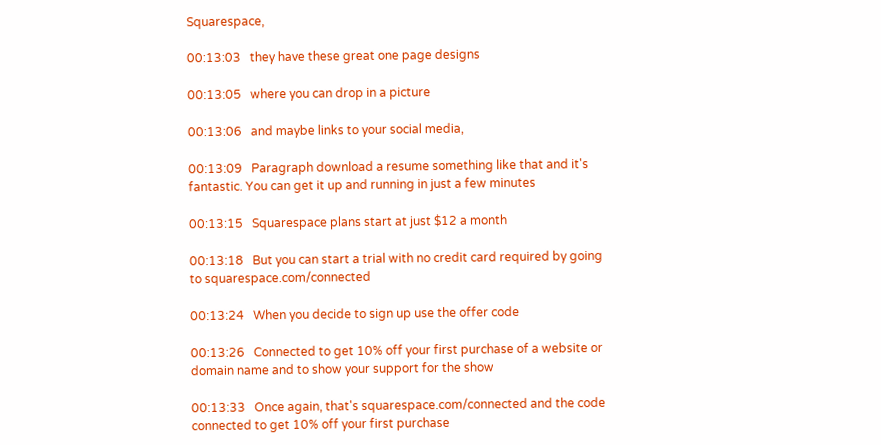Squarespace,

00:13:03   they have these great one page designs

00:13:05   where you can drop in a picture

00:13:06   and maybe links to your social media,

00:13:09   Paragraph download a resume something like that and it's fantastic. You can get it up and running in just a few minutes

00:13:15   Squarespace plans start at just $12 a month

00:13:18   But you can start a trial with no credit card required by going to squarespace.com/connected

00:13:24   When you decide to sign up use the offer code

00:13:26   Connected to get 10% off your first purchase of a website or domain name and to show your support for the show

00:13:33   Once again, that's squarespace.com/connected and the code connected to get 10% off your first purchase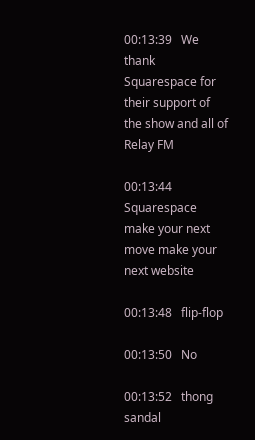00:13:39   We thank Squarespace for their support of the show and all of Relay FM

00:13:44   Squarespace make your next move make your next website

00:13:48   flip-flop

00:13:50   No

00:13:52   thong sandal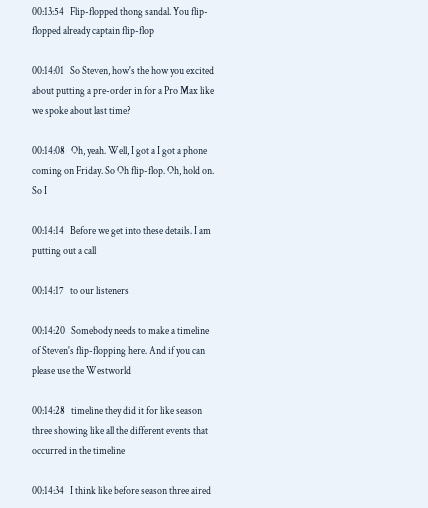00:13:54   Flip-flopped thong sandal. You flip-flopped already captain flip-flop

00:14:01   So Steven, how's the how you excited about putting a pre-order in for a Pro Max like we spoke about last time?

00:14:08   Oh, yeah. Well, I got a I got a phone coming on Friday. So Oh flip-flop. Oh, hold on. So I

00:14:14   Before we get into these details. I am putting out a call

00:14:17   to our listeners

00:14:20   Somebody needs to make a timeline of Steven's flip-flopping here. And if you can please use the Westworld

00:14:28   timeline they did it for like season three showing like all the different events that occurred in the timeline

00:14:34   I think like before season three aired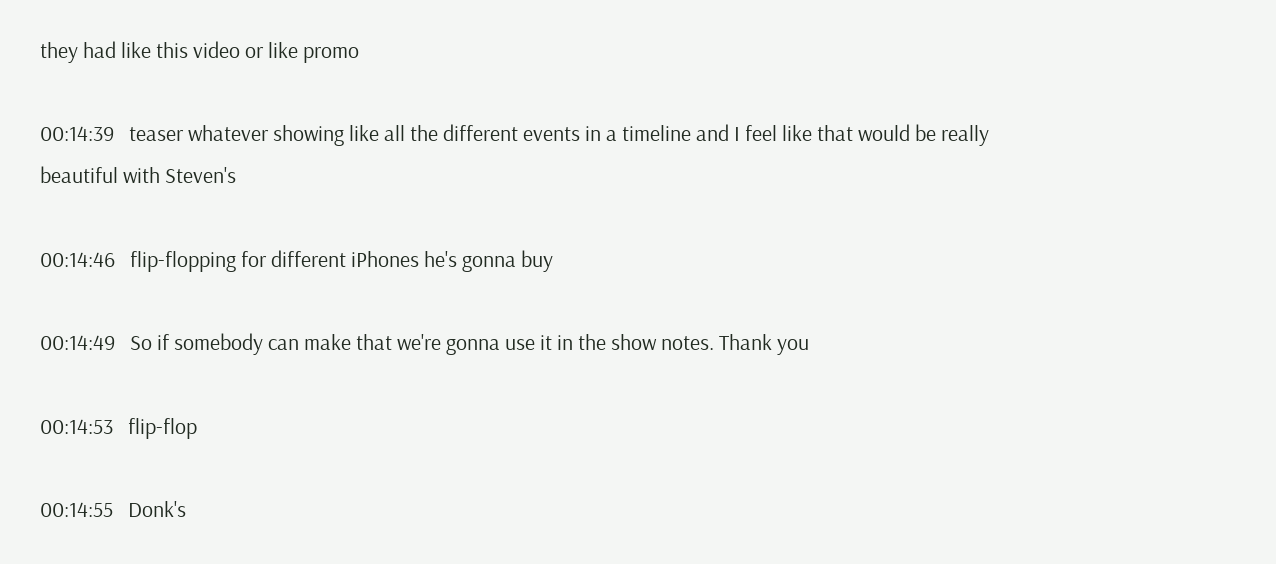they had like this video or like promo

00:14:39   teaser whatever showing like all the different events in a timeline and I feel like that would be really beautiful with Steven's

00:14:46   flip-flopping for different iPhones he's gonna buy

00:14:49   So if somebody can make that we're gonna use it in the show notes. Thank you

00:14:53   flip-flop

00:14:55   Donk's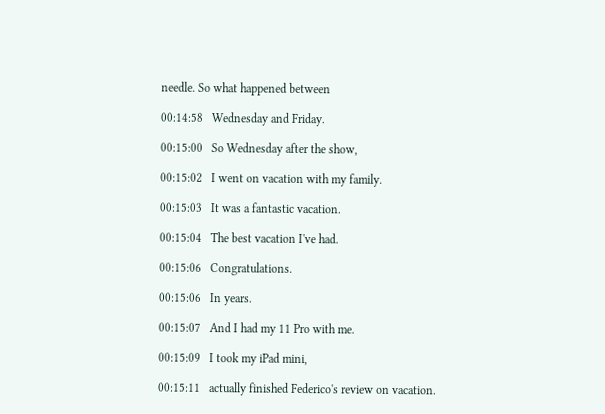needle. So what happened between

00:14:58   Wednesday and Friday.

00:15:00   So Wednesday after the show,

00:15:02   I went on vacation with my family.

00:15:03   It was a fantastic vacation.

00:15:04   The best vacation I've had.

00:15:06   Congratulations.

00:15:06   In years.

00:15:07   And I had my 11 Pro with me.

00:15:09   I took my iPad mini,

00:15:11   actually finished Federico's review on vacation.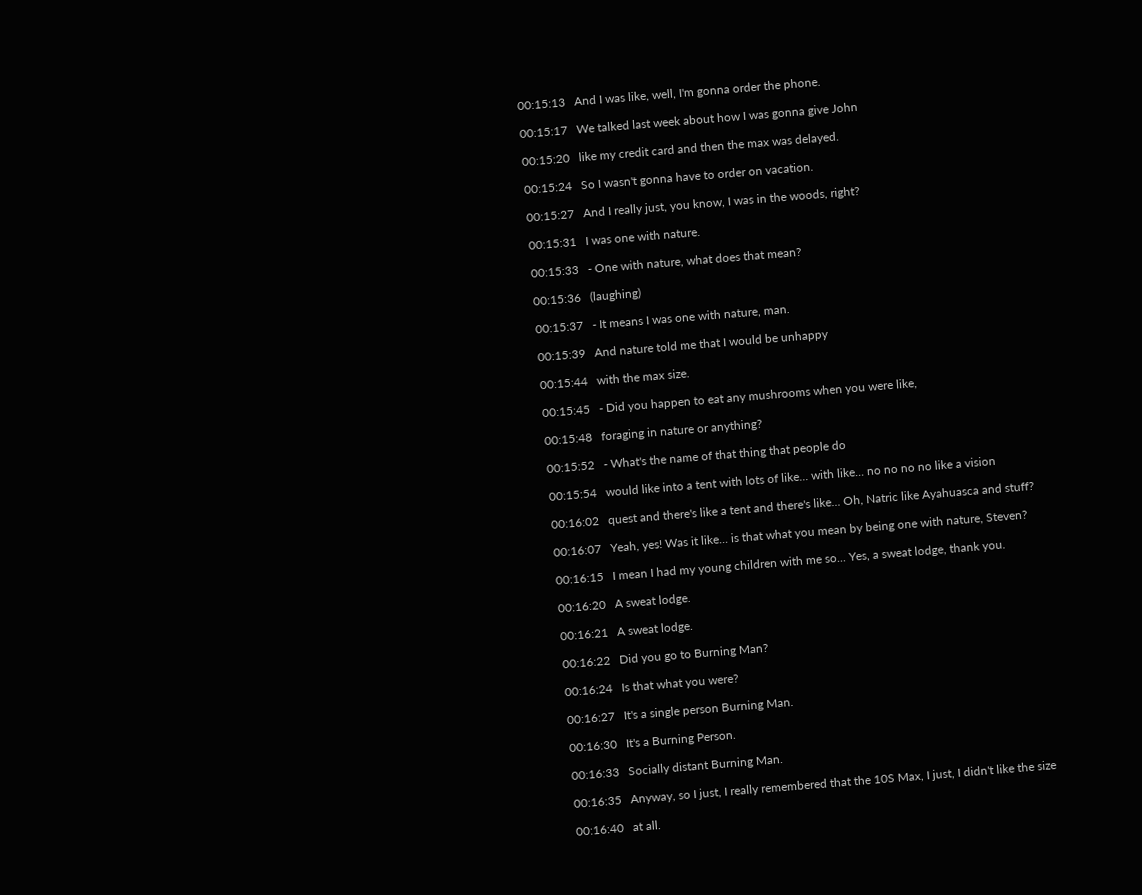00:15:13   And I was like, well, I'm gonna order the phone.

00:15:17   We talked last week about how I was gonna give John

00:15:20   like my credit card and then the max was delayed.

00:15:24   So I wasn't gonna have to order on vacation.

00:15:27   And I really just, you know, I was in the woods, right?

00:15:31   I was one with nature.

00:15:33   - One with nature, what does that mean?

00:15:36   (laughing)

00:15:37   - It means I was one with nature, man.

00:15:39   And nature told me that I would be unhappy

00:15:44   with the max size.

00:15:45   - Did you happen to eat any mushrooms when you were like,

00:15:48   foraging in nature or anything?

00:15:52   - What's the name of that thing that people do

00:15:54   would like into a tent with lots of like... with like... no no no no like a vision

00:16:02   quest and there's like a tent and there's like... Oh, Natric like Ayahuasca and stuff?

00:16:07   Yeah, yes! Was it like... is that what you mean by being one with nature, Steven?

00:16:15   I mean I had my young children with me so... Yes, a sweat lodge, thank you.

00:16:20   A sweat lodge.

00:16:21   A sweat lodge.

00:16:22   Did you go to Burning Man?

00:16:24   Is that what you were?

00:16:27   It's a single person Burning Man.

00:16:30   It's a Burning Person.

00:16:33   Socially distant Burning Man.

00:16:35   Anyway, so I just, I really remembered that the 10S Max, I just, I didn't like the size

00:16:40   at all.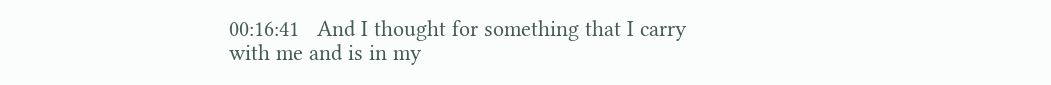00:16:41   And I thought for something that I carry with me and is in my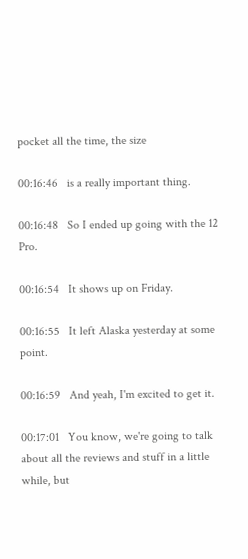pocket all the time, the size

00:16:46   is a really important thing.

00:16:48   So I ended up going with the 12 Pro.

00:16:54   It shows up on Friday.

00:16:55   It left Alaska yesterday at some point.

00:16:59   And yeah, I'm excited to get it.

00:17:01   You know, we're going to talk about all the reviews and stuff in a little while, but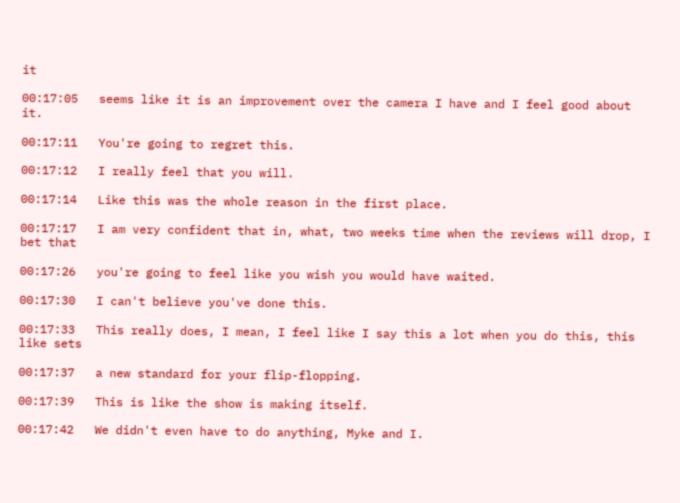it

00:17:05   seems like it is an improvement over the camera I have and I feel good about it.

00:17:11   You're going to regret this.

00:17:12   I really feel that you will.

00:17:14   Like this was the whole reason in the first place.

00:17:17   I am very confident that in, what, two weeks time when the reviews will drop, I bet that

00:17:26   you're going to feel like you wish you would have waited.

00:17:30   I can't believe you've done this.

00:17:33   This really does, I mean, I feel like I say this a lot when you do this, this like sets

00:17:37   a new standard for your flip-flopping.

00:17:39   This is like the show is making itself.

00:17:42   We didn't even have to do anything, Myke and I.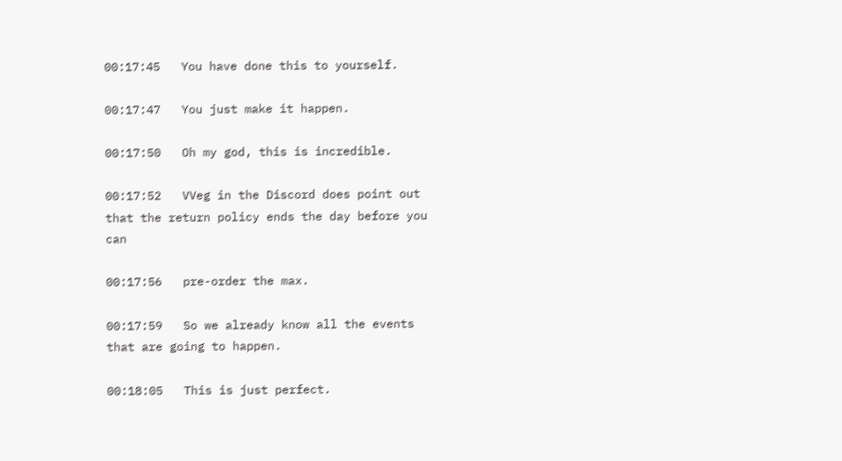00:17:45   You have done this to yourself.

00:17:47   You just make it happen.

00:17:50   Oh my god, this is incredible.

00:17:52   VVeg in the Discord does point out that the return policy ends the day before you can

00:17:56   pre-order the max.

00:17:59   So we already know all the events that are going to happen.

00:18:05   This is just perfect.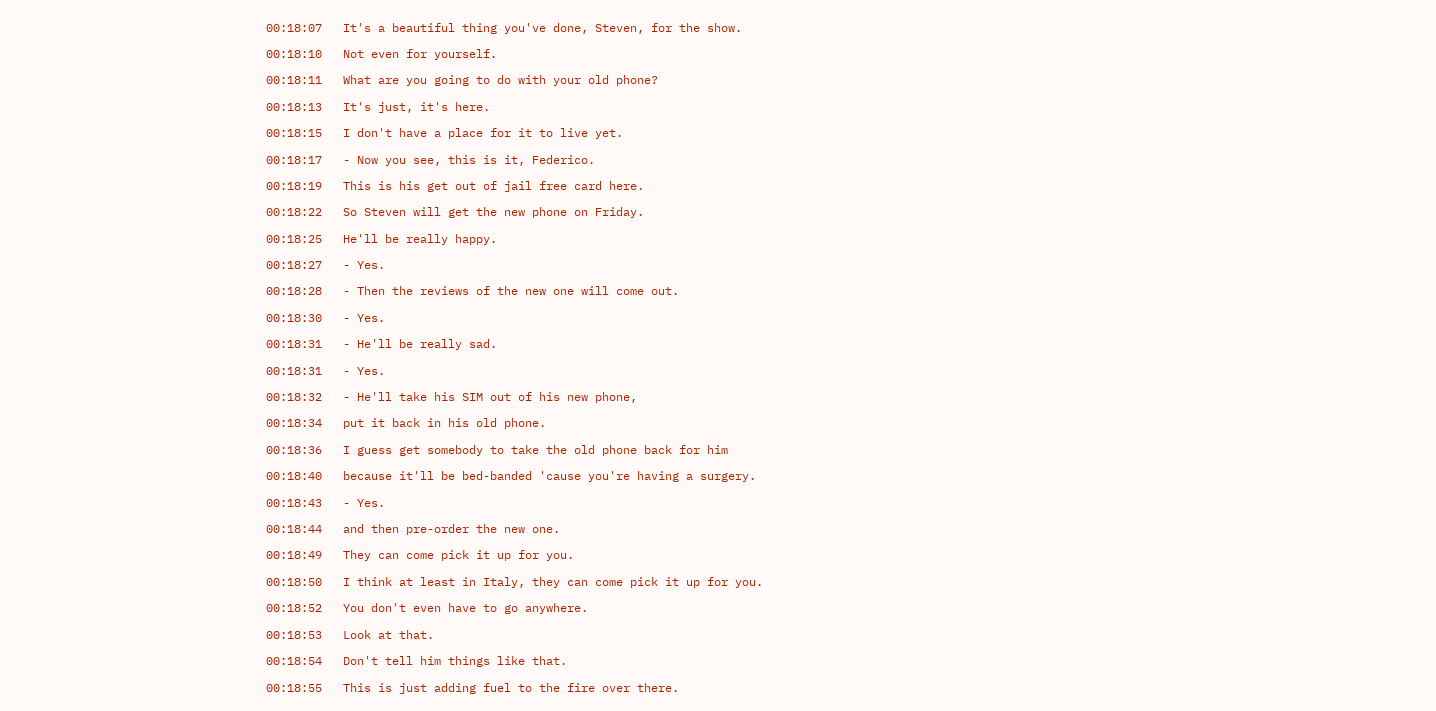00:18:07   It's a beautiful thing you've done, Steven, for the show.

00:18:10   Not even for yourself.

00:18:11   What are you going to do with your old phone?

00:18:13   It's just, it's here.

00:18:15   I don't have a place for it to live yet.

00:18:17   - Now you see, this is it, Federico.

00:18:19   This is his get out of jail free card here.

00:18:22   So Steven will get the new phone on Friday.

00:18:25   He'll be really happy.

00:18:27   - Yes.

00:18:28   - Then the reviews of the new one will come out.

00:18:30   - Yes.

00:18:31   - He'll be really sad.

00:18:31   - Yes.

00:18:32   - He'll take his SIM out of his new phone,

00:18:34   put it back in his old phone.

00:18:36   I guess get somebody to take the old phone back for him

00:18:40   because it'll be bed-banded 'cause you're having a surgery.

00:18:43   - Yes.

00:18:44   and then pre-order the new one.

00:18:49   They can come pick it up for you.

00:18:50   I think at least in Italy, they can come pick it up for you.

00:18:52   You don't even have to go anywhere.

00:18:53   Look at that.

00:18:54   Don't tell him things like that.

00:18:55   This is just adding fuel to the fire over there.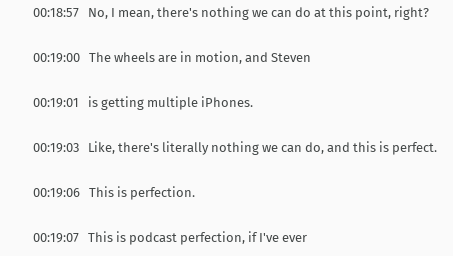00:18:57   No, I mean, there's nothing we can do at this point, right?

00:19:00   The wheels are in motion, and Steven

00:19:01   is getting multiple iPhones.

00:19:03   Like, there's literally nothing we can do, and this is perfect.

00:19:06   This is perfection.

00:19:07   This is podcast perfection, if I've ever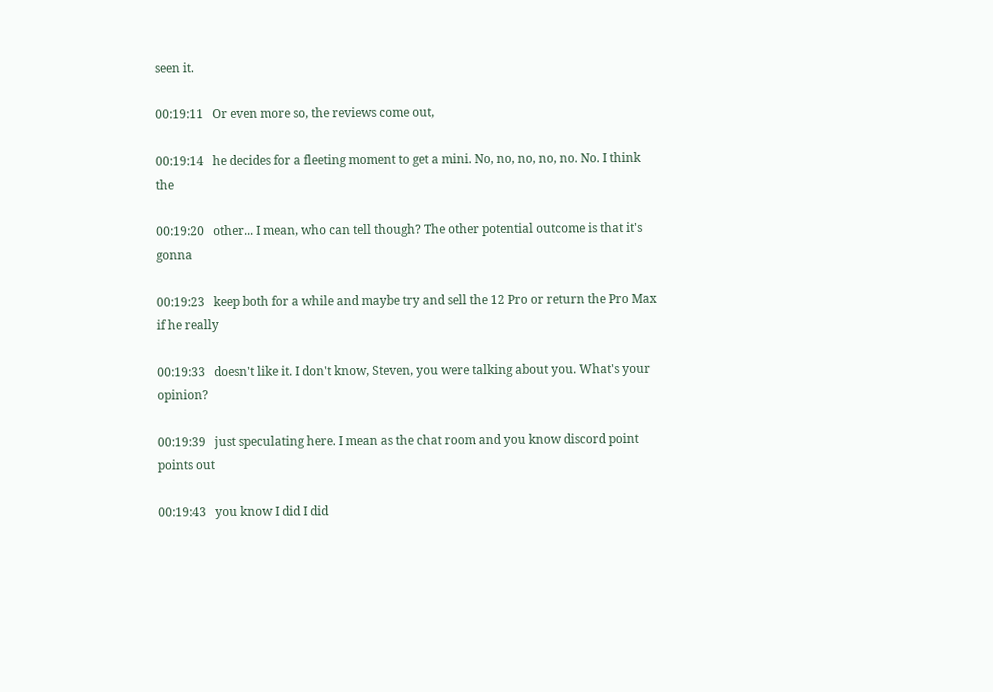seen it.

00:19:11   Or even more so, the reviews come out,

00:19:14   he decides for a fleeting moment to get a mini. No, no, no, no, no. No. I think the

00:19:20   other... I mean, who can tell though? The other potential outcome is that it's gonna

00:19:23   keep both for a while and maybe try and sell the 12 Pro or return the Pro Max if he really

00:19:33   doesn't like it. I don't know, Steven, you were talking about you. What's your opinion?

00:19:39   just speculating here. I mean as the chat room and you know discord point points out

00:19:43   you know I did I did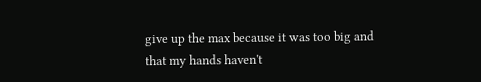give up the max because it was too big and that my hands haven't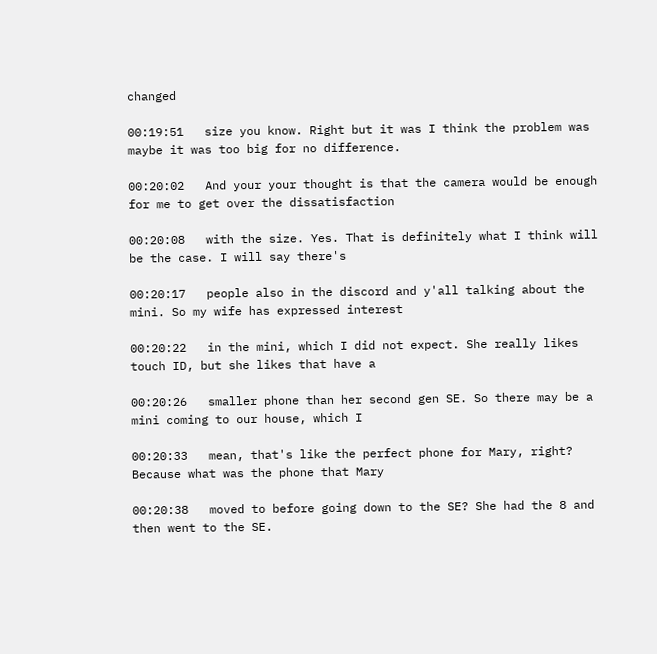changed

00:19:51   size you know. Right but it was I think the problem was maybe it was too big for no difference.

00:20:02   And your your thought is that the camera would be enough for me to get over the dissatisfaction

00:20:08   with the size. Yes. That is definitely what I think will be the case. I will say there's

00:20:17   people also in the discord and y'all talking about the mini. So my wife has expressed interest

00:20:22   in the mini, which I did not expect. She really likes touch ID, but she likes that have a

00:20:26   smaller phone than her second gen SE. So there may be a mini coming to our house, which I

00:20:33   mean, that's like the perfect phone for Mary, right? Because what was the phone that Mary

00:20:38   moved to before going down to the SE? She had the 8 and then went to the SE.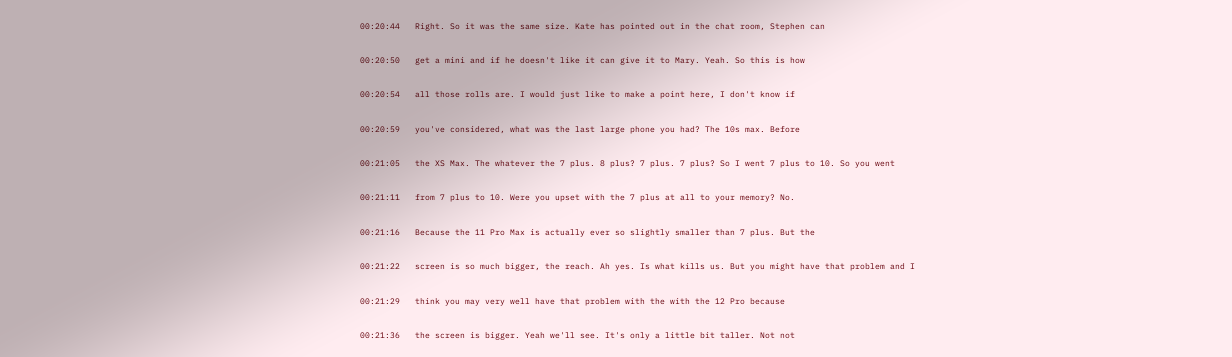00:20:44   Right. So it was the same size. Kate has pointed out in the chat room, Stephen can

00:20:50   get a mini and if he doesn't like it can give it to Mary. Yeah. So this is how

00:20:54   all those rolls are. I would just like to make a point here, I don't know if

00:20:59   you've considered, what was the last large phone you had? The 10s max. Before

00:21:05   the XS Max. The whatever the 7 plus. 8 plus? 7 plus. 7 plus? So I went 7 plus to 10. So you went

00:21:11   from 7 plus to 10. Were you upset with the 7 plus at all to your memory? No.

00:21:16   Because the 11 Pro Max is actually ever so slightly smaller than 7 plus. But the

00:21:22   screen is so much bigger, the reach. Ah yes. Is what kills us. But you might have that problem and I

00:21:29   think you may very well have that problem with the with the 12 Pro because

00:21:36   the screen is bigger. Yeah we'll see. It's only a little bit taller. Not not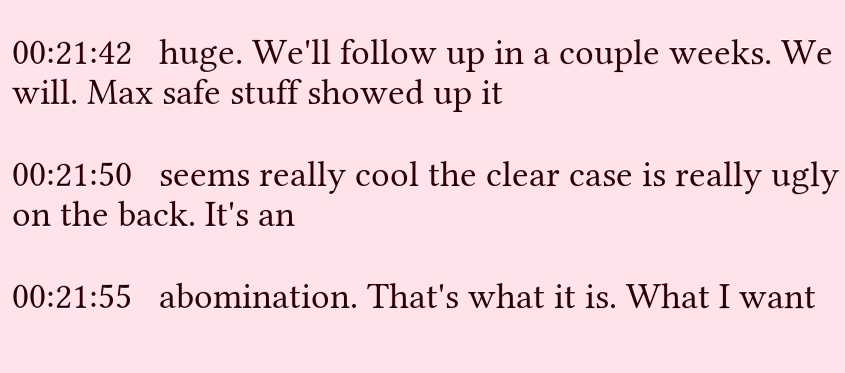00:21:42   huge. We'll follow up in a couple weeks. We will. Max safe stuff showed up it

00:21:50   seems really cool the clear case is really ugly on the back. It's an

00:21:55   abomination. That's what it is. What I want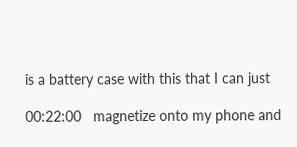is a battery case with this that I can just

00:22:00   magnetize onto my phone and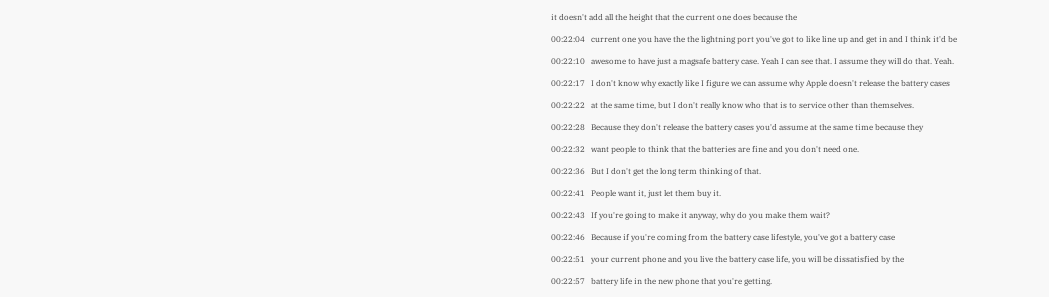it doesn't add all the height that the current one does because the

00:22:04   current one you have the the lightning port you've got to like line up and get in and I think it'd be

00:22:10   awesome to have just a magsafe battery case. Yeah I can see that. I assume they will do that. Yeah.

00:22:17   I don't know why exactly like I figure we can assume why Apple doesn't release the battery cases

00:22:22   at the same time, but I don't really know who that is to service other than themselves.

00:22:28   Because they don't release the battery cases you'd assume at the same time because they

00:22:32   want people to think that the batteries are fine and you don't need one.

00:22:36   But I don't get the long term thinking of that.

00:22:41   People want it, just let them buy it.

00:22:43   If you're going to make it anyway, why do you make them wait?

00:22:46   Because if you're coming from the battery case lifestyle, you've got a battery case

00:22:51   your current phone and you live the battery case life, you will be dissatisfied by the

00:22:57   battery life in the new phone that you're getting.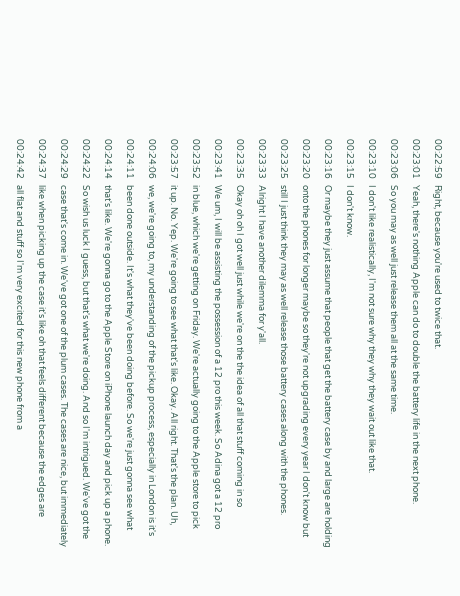00:22:59   Right, because you're used to twice that.

00:23:01   Yeah, there's nothing Apple can do to double the battery life in the next phone.

00:23:06   So you may as well just release them all at the same time.

00:23:10   I don't like realistically, I'm not sure why they why they wait out like that.

00:23:15   I don't know.

00:23:16   Or maybe they just assume that people that get the battery case by and large are holding

00:23:20   onto the phones for longer maybe so they're not upgrading every year I don't know but

00:23:25   still I just think they may as well release those battery cases along with the phones.

00:23:33   Alright I have another dilemma for y'all.

00:23:35   Okay oh oh I got well just while we're on the the idea of all that stuff coming in so

00:23:41   We um, I will be assisting the possession of a 12 pro this week. So Adina got a 12 pro

00:23:52   in blue, which we're getting on Friday. We're actually going to the Apple store to pick

00:23:57   it up. No. Yep. We're going to see what that's like. Okay. All right. That's the plan. Uh,

00:24:06   we, we're going to, my understanding of the pickup process, especially in London is it's

00:24:11   been done outside. It's what they've been doing before. So we're just gonna see what

00:24:14   that's like. We're gonna go to the Apple Store on iPhone launch day and pick up a phone.

00:24:22   So wish us luck I guess, but that's what we're doing. And so I'm intrigued. We've got the

00:24:29   case that's come in. We've got one of the plum cases. The cases are nice, but immediately

00:24:37   like when picking up the case it's like oh that feels different because the edges are

00:24:42   all flat and stuff so I'm very excited for this new phone from a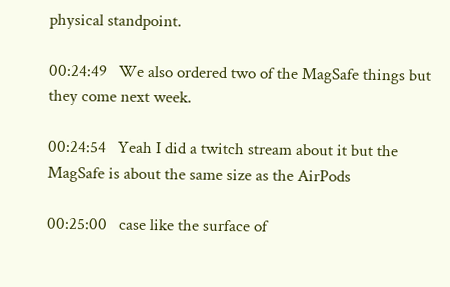physical standpoint.

00:24:49   We also ordered two of the MagSafe things but they come next week.

00:24:54   Yeah I did a twitch stream about it but the MagSafe is about the same size as the AirPods

00:25:00   case like the surface of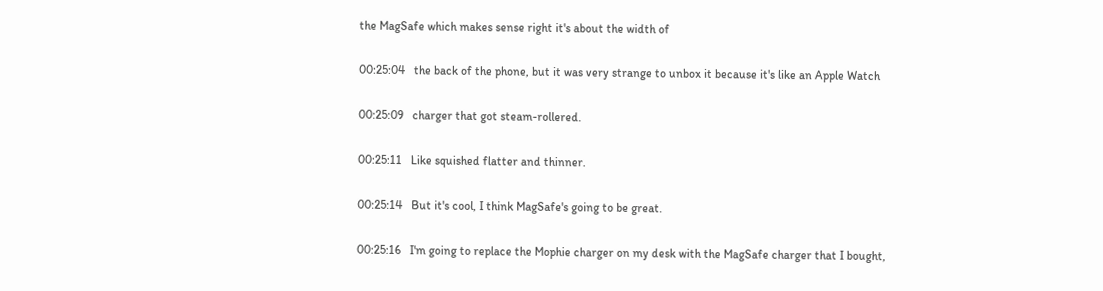the MagSafe which makes sense right it's about the width of

00:25:04   the back of the phone, but it was very strange to unbox it because it's like an Apple Watch

00:25:09   charger that got steam-rollered.

00:25:11   Like squished flatter and thinner.

00:25:14   But it's cool, I think MagSafe's going to be great.

00:25:16   I'm going to replace the Mophie charger on my desk with the MagSafe charger that I bought,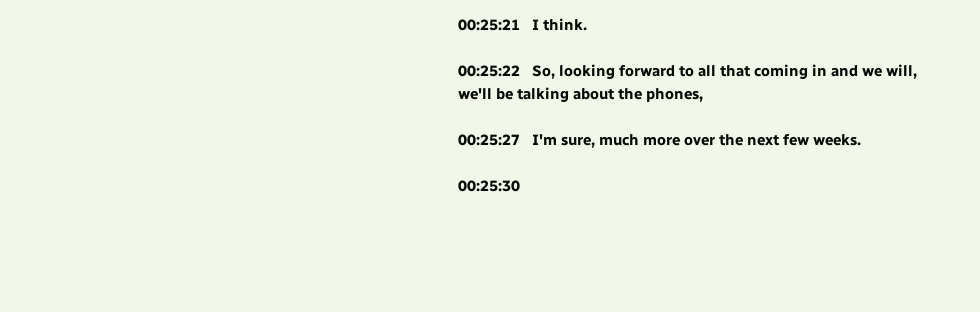00:25:21   I think.

00:25:22   So, looking forward to all that coming in and we will, we'll be talking about the phones,

00:25:27   I'm sure, much more over the next few weeks.

00:25:30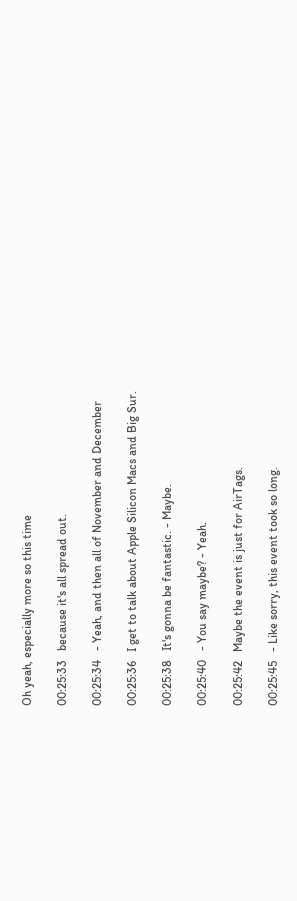Oh yeah, especially more so this time

00:25:33   because it's all spread out.

00:25:34   - Yeah, and then all of November and December

00:25:36   I get to talk about Apple Silicon Macs and Big Sur.

00:25:38   It's gonna be fantastic. - Maybe.

00:25:40   - You say maybe? - Yeah.

00:25:42   Maybe the event is just for AirTags.

00:25:45   - Like sorry, this event took so long.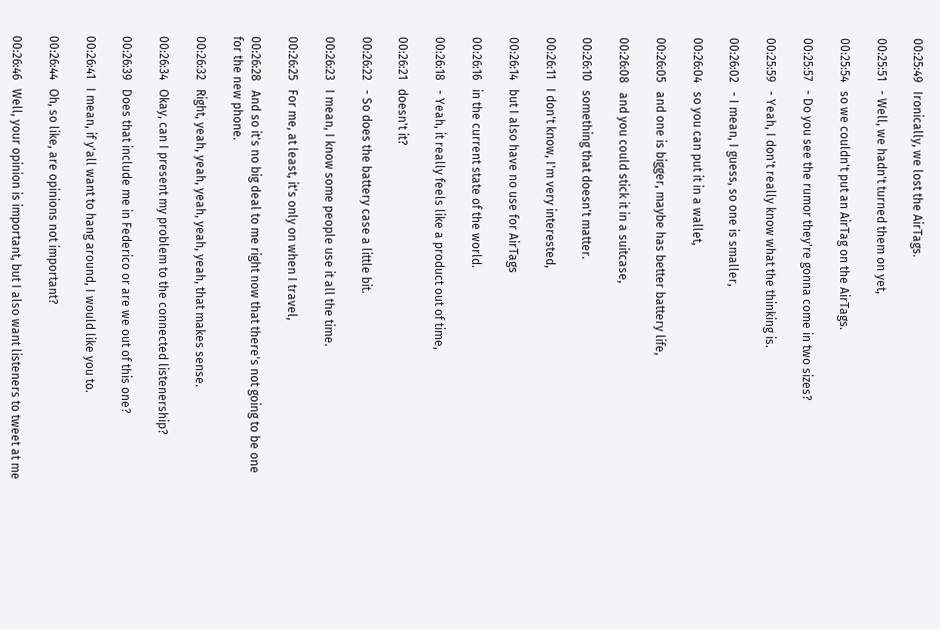00:25:49   Ironically, we lost the AirTags.

00:25:51   - Well, we hadn't turned them on yet,

00:25:54   so we couldn't put an AirTag on the AirTags.

00:25:57   - Do you see the rumor they're gonna come in two sizes?

00:25:59   - Yeah, I don't really know what the thinking is.

00:26:02   - I mean, I guess, so one is smaller,

00:26:04   so you can put it in a wallet,

00:26:05   and one is bigger, maybe has better battery life,

00:26:08   and you could stick it in a suitcase,

00:26:10   something that doesn't matter.

00:26:11   I don't know, I'm very interested,

00:26:14   but I also have no use for AirTags

00:26:16   in the current state of the world.

00:26:18   - Yeah, it really feels like a product out of time,

00:26:21   doesn't it?

00:26:22   - So does the battery case a little bit.

00:26:23   I mean, I know some people use it all the time.

00:26:25   For me, at least, it's only on when I travel,

00:26:28   And so it's no big deal to me right now that there's not going to be one for the new phone.

00:26:32   Right, yeah, yeah, yeah, yeah, yeah, that makes sense.

00:26:34   Okay, can I present my problem to the connected listenership?

00:26:39   Does that include me in Federico or are we out of this one?

00:26:41   I mean, if y'all want to hang around, I would like you to.

00:26:44   Oh, so like, are opinions not important?

00:26:46   Well, your opinion is important, but I also want listeners to tweet at me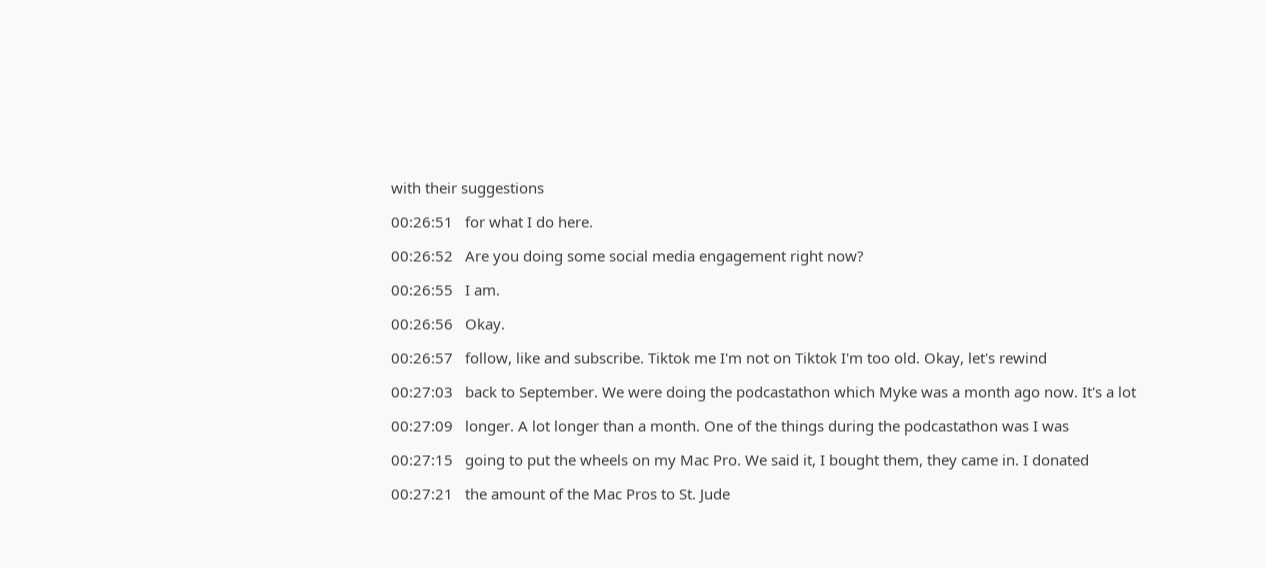with their suggestions

00:26:51   for what I do here.

00:26:52   Are you doing some social media engagement right now?

00:26:55   I am.

00:26:56   Okay.

00:26:57   follow, like and subscribe. Tiktok me I'm not on Tiktok I'm too old. Okay, let's rewind

00:27:03   back to September. We were doing the podcastathon which Myke was a month ago now. It's a lot

00:27:09   longer. A lot longer than a month. One of the things during the podcastathon was I was

00:27:15   going to put the wheels on my Mac Pro. We said it, I bought them, they came in. I donated

00:27:21   the amount of the Mac Pros to St. Jude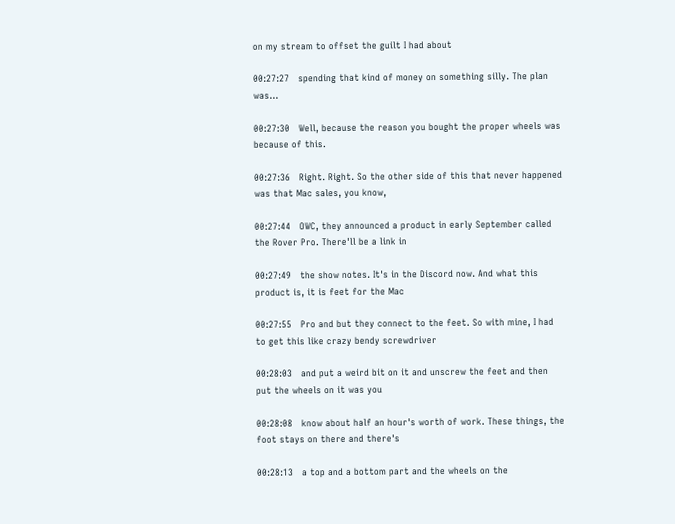on my stream to offset the guilt I had about

00:27:27   spending that kind of money on something silly. The plan was...

00:27:30   Well, because the reason you bought the proper wheels was because of this.

00:27:36   Right. Right. So the other side of this that never happened was that Mac sales, you know,

00:27:44   OWC, they announced a product in early September called the Rover Pro. There'll be a link in

00:27:49   the show notes. It's in the Discord now. And what this product is, it is feet for the Mac

00:27:55   Pro and but they connect to the feet. So with mine, I had to get this like crazy bendy screwdriver

00:28:03   and put a weird bit on it and unscrew the feet and then put the wheels on it was you

00:28:08   know about half an hour's worth of work. These things, the foot stays on there and there's

00:28:13   a top and a bottom part and the wheels on the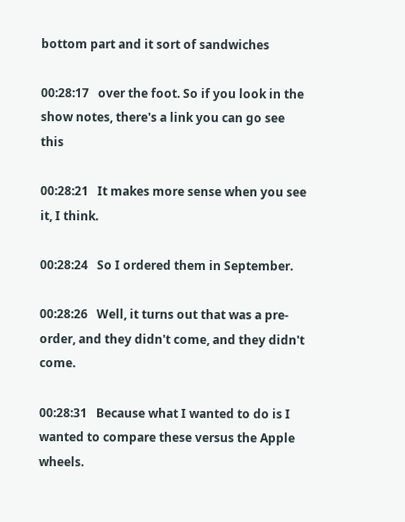bottom part and it sort of sandwiches

00:28:17   over the foot. So if you look in the show notes, there's a link you can go see this

00:28:21   It makes more sense when you see it, I think.

00:28:24   So I ordered them in September.

00:28:26   Well, it turns out that was a pre-order, and they didn't come, and they didn't come.

00:28:31   Because what I wanted to do is I wanted to compare these versus the Apple wheels.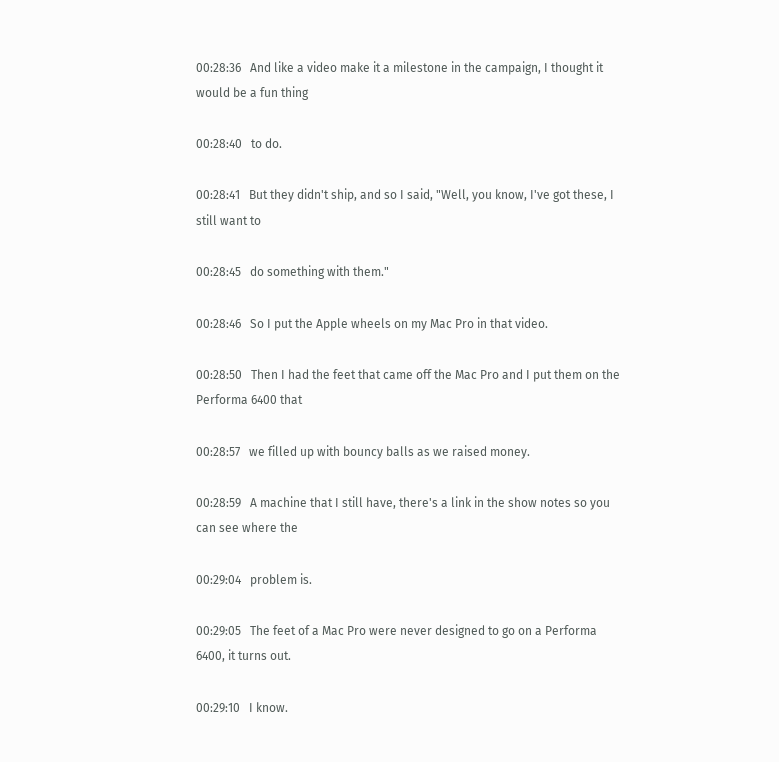00:28:36   And like a video make it a milestone in the campaign, I thought it would be a fun thing

00:28:40   to do.

00:28:41   But they didn't ship, and so I said, "Well, you know, I've got these, I still want to

00:28:45   do something with them."

00:28:46   So I put the Apple wheels on my Mac Pro in that video.

00:28:50   Then I had the feet that came off the Mac Pro and I put them on the Performa 6400 that

00:28:57   we filled up with bouncy balls as we raised money.

00:28:59   A machine that I still have, there's a link in the show notes so you can see where the

00:29:04   problem is.

00:29:05   The feet of a Mac Pro were never designed to go on a Performa 6400, it turns out.

00:29:10   I know.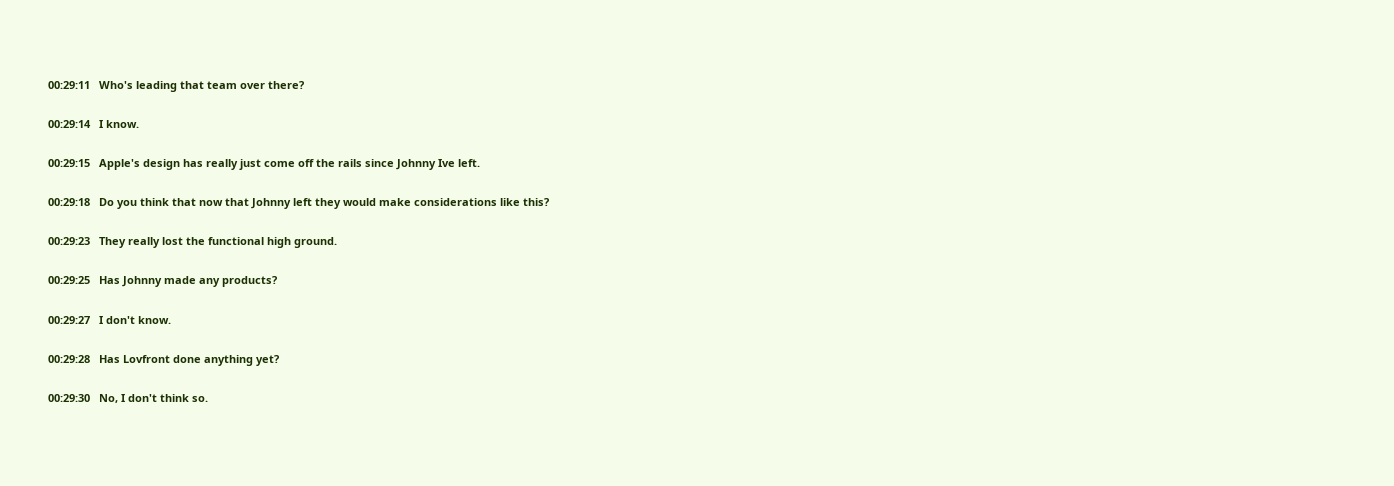00:29:11   Who's leading that team over there?

00:29:14   I know.

00:29:15   Apple's design has really just come off the rails since Johnny Ive left.

00:29:18   Do you think that now that Johnny left they would make considerations like this?

00:29:23   They really lost the functional high ground.

00:29:25   Has Johnny made any products?

00:29:27   I don't know.

00:29:28   Has Lovfront done anything yet?

00:29:30   No, I don't think so.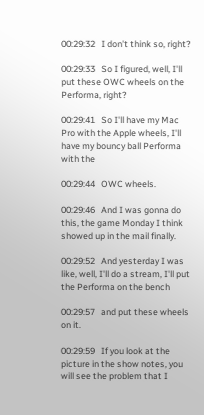00:29:32   I don't think so, right?

00:29:33   So I figured, well, I'll put these OWC wheels on the Performa, right?

00:29:41   So I'll have my Mac Pro with the Apple wheels, I'll have my bouncy ball Performa with the

00:29:44   OWC wheels.

00:29:46   And I was gonna do this, the game Monday I think showed up in the mail finally.

00:29:52   And yesterday I was like, well, I'll do a stream, I'll put the Performa on the bench

00:29:57   and put these wheels on it.

00:29:59   If you look at the picture in the show notes, you will see the problem that I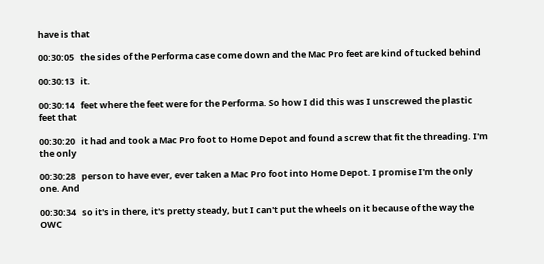have is that

00:30:05   the sides of the Performa case come down and the Mac Pro feet are kind of tucked behind

00:30:13   it.

00:30:14   feet where the feet were for the Performa. So how I did this was I unscrewed the plastic feet that

00:30:20   it had and took a Mac Pro foot to Home Depot and found a screw that fit the threading. I'm the only

00:30:28   person to have ever, ever taken a Mac Pro foot into Home Depot. I promise I'm the only one. And

00:30:34   so it's in there, it's pretty steady, but I can't put the wheels on it because of the way the OWC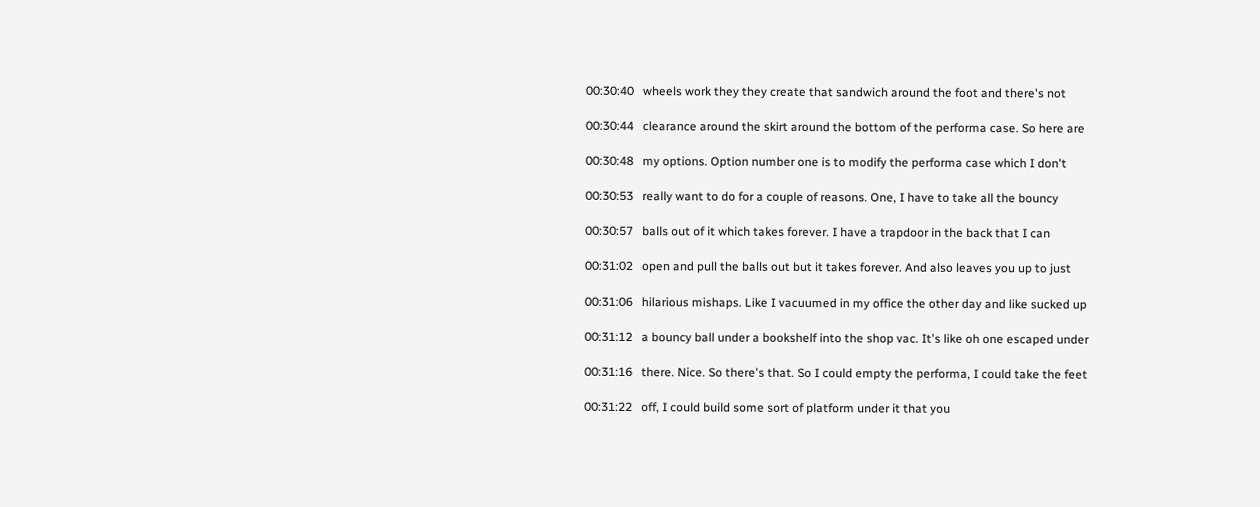00:30:40   wheels work they they create that sandwich around the foot and there's not

00:30:44   clearance around the skirt around the bottom of the performa case. So here are

00:30:48   my options. Option number one is to modify the performa case which I don't

00:30:53   really want to do for a couple of reasons. One, I have to take all the bouncy

00:30:57   balls out of it which takes forever. I have a trapdoor in the back that I can

00:31:02   open and pull the balls out but it takes forever. And also leaves you up to just

00:31:06   hilarious mishaps. Like I vacuumed in my office the other day and like sucked up

00:31:12   a bouncy ball under a bookshelf into the shop vac. It's like oh one escaped under

00:31:16   there. Nice. So there's that. So I could empty the performa, I could take the feet

00:31:22   off, I could build some sort of platform under it that you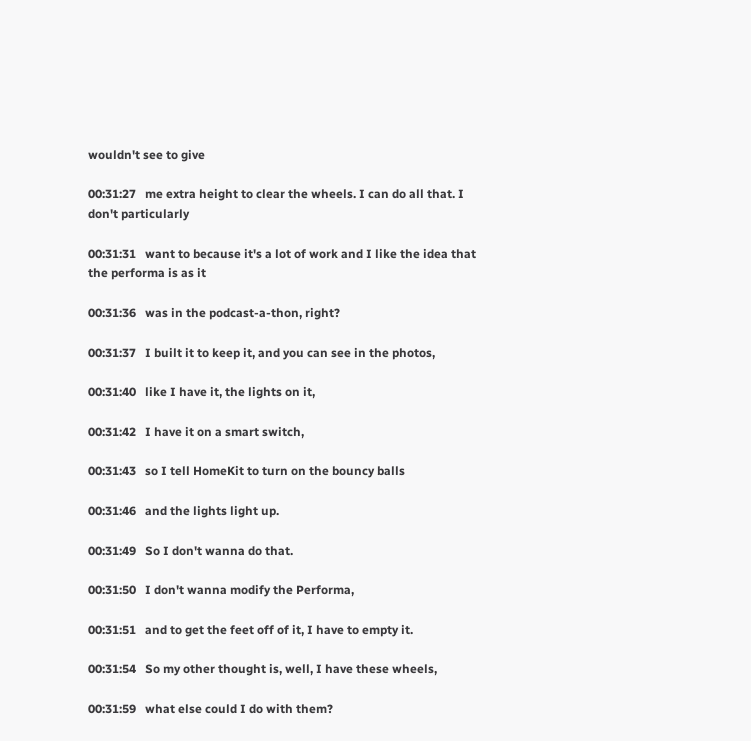wouldn't see to give

00:31:27   me extra height to clear the wheels. I can do all that. I don't particularly

00:31:31   want to because it's a lot of work and I like the idea that the performa is as it

00:31:36   was in the podcast-a-thon, right?

00:31:37   I built it to keep it, and you can see in the photos,

00:31:40   like I have it, the lights on it,

00:31:42   I have it on a smart switch,

00:31:43   so I tell HomeKit to turn on the bouncy balls

00:31:46   and the lights light up.

00:31:49   So I don't wanna do that.

00:31:50   I don't wanna modify the Performa,

00:31:51   and to get the feet off of it, I have to empty it.

00:31:54   So my other thought is, well, I have these wheels,

00:31:59   what else could I do with them?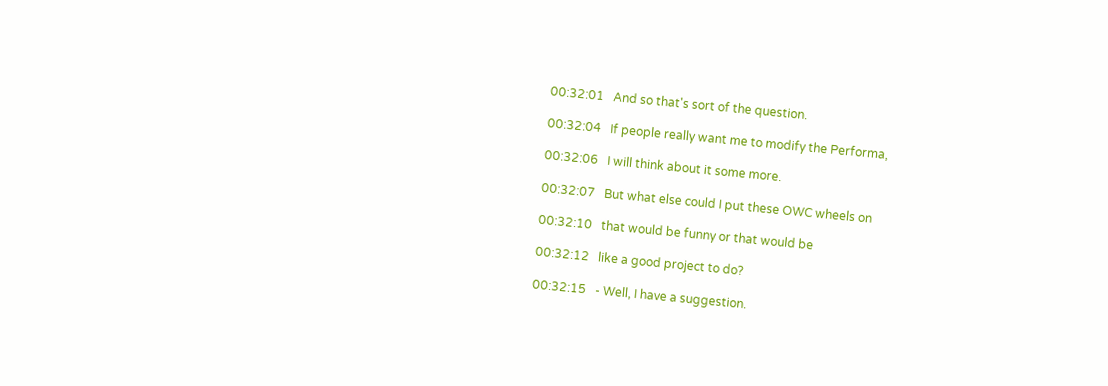00:32:01   And so that's sort of the question.

00:32:04   If people really want me to modify the Performa,

00:32:06   I will think about it some more.

00:32:07   But what else could I put these OWC wheels on

00:32:10   that would be funny or that would be

00:32:12   like a good project to do?

00:32:15   - Well, I have a suggestion.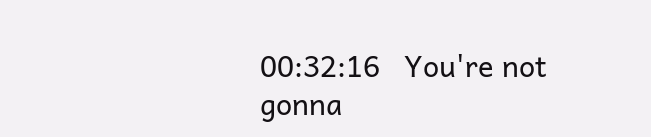00:32:16   You're not gonna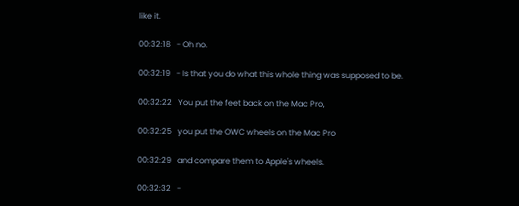like it.

00:32:18   - Oh no.

00:32:19   - Is that you do what this whole thing was supposed to be.

00:32:22   You put the feet back on the Mac Pro,

00:32:25   you put the OWC wheels on the Mac Pro

00:32:29   and compare them to Apple's wheels.

00:32:32   -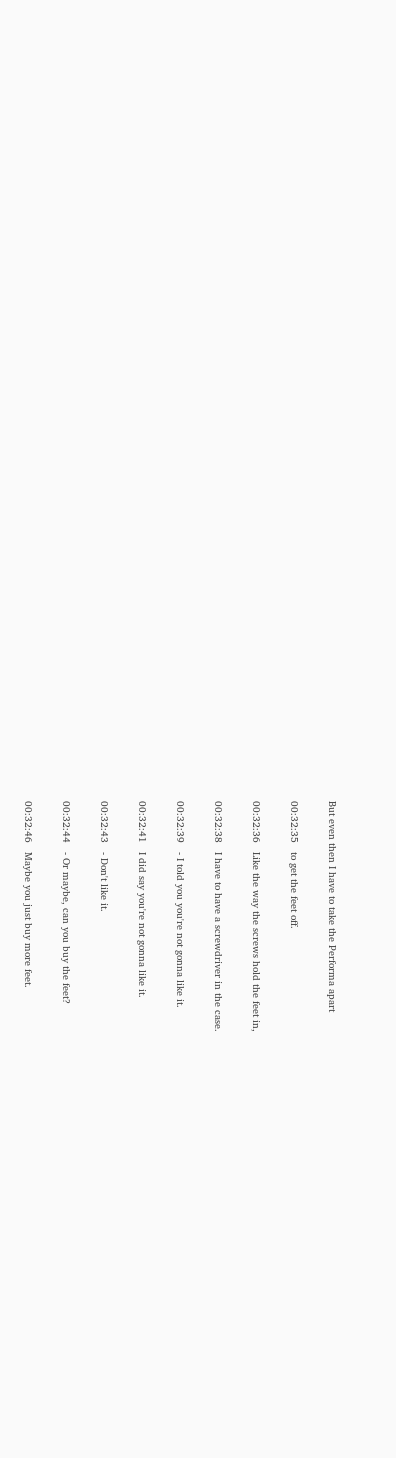But even then I have to take the Performa apart

00:32:35   to get the feet off.

00:32:36   Like the way the screws hold the feet in,

00:32:38   I have to have a screwdriver in the case.

00:32:39   - I told you you're not gonna like it.

00:32:41   I did say you're not gonna like it.

00:32:43   - Don't like it.

00:32:44   - Or maybe, can you buy the feet?

00:32:46   Maybe you just buy more feet.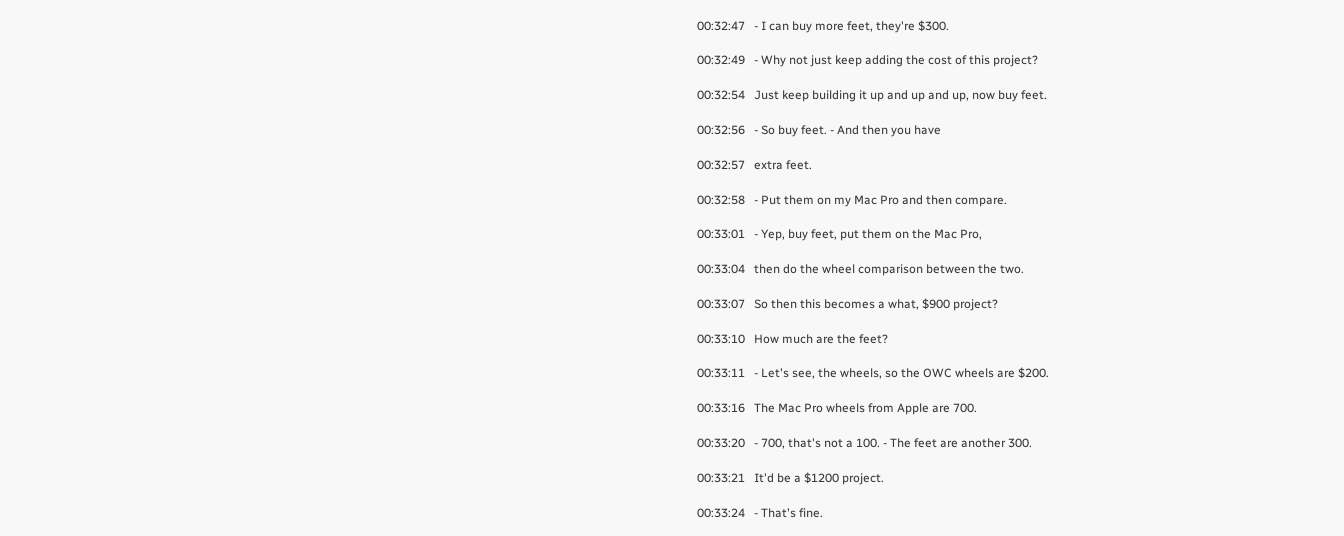00:32:47   - I can buy more feet, they're $300.

00:32:49   - Why not just keep adding the cost of this project?

00:32:54   Just keep building it up and up and up, now buy feet.

00:32:56   - So buy feet. - And then you have

00:32:57   extra feet.

00:32:58   - Put them on my Mac Pro and then compare.

00:33:01   - Yep, buy feet, put them on the Mac Pro,

00:33:04   then do the wheel comparison between the two.

00:33:07   So then this becomes a what, $900 project?

00:33:10   How much are the feet?

00:33:11   - Let's see, the wheels, so the OWC wheels are $200.

00:33:16   The Mac Pro wheels from Apple are 700.

00:33:20   - 700, that's not a 100. - The feet are another 300.

00:33:21   It'd be a $1200 project.

00:33:24   - That's fine.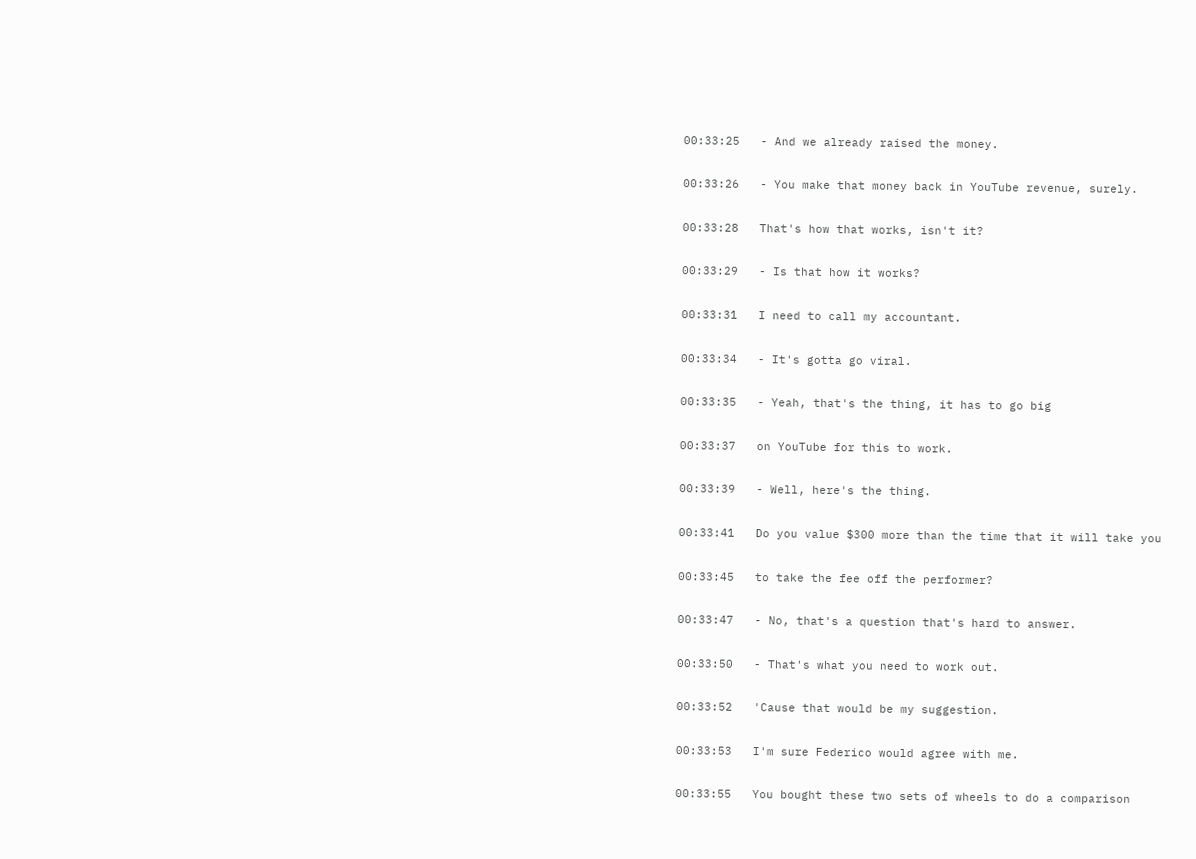00:33:25   - And we already raised the money.

00:33:26   - You make that money back in YouTube revenue, surely.

00:33:28   That's how that works, isn't it?

00:33:29   - Is that how it works?

00:33:31   I need to call my accountant.

00:33:34   - It's gotta go viral.

00:33:35   - Yeah, that's the thing, it has to go big

00:33:37   on YouTube for this to work.

00:33:39   - Well, here's the thing.

00:33:41   Do you value $300 more than the time that it will take you

00:33:45   to take the fee off the performer?

00:33:47   - No, that's a question that's hard to answer.

00:33:50   - That's what you need to work out.

00:33:52   'Cause that would be my suggestion.

00:33:53   I'm sure Federico would agree with me.

00:33:55   You bought these two sets of wheels to do a comparison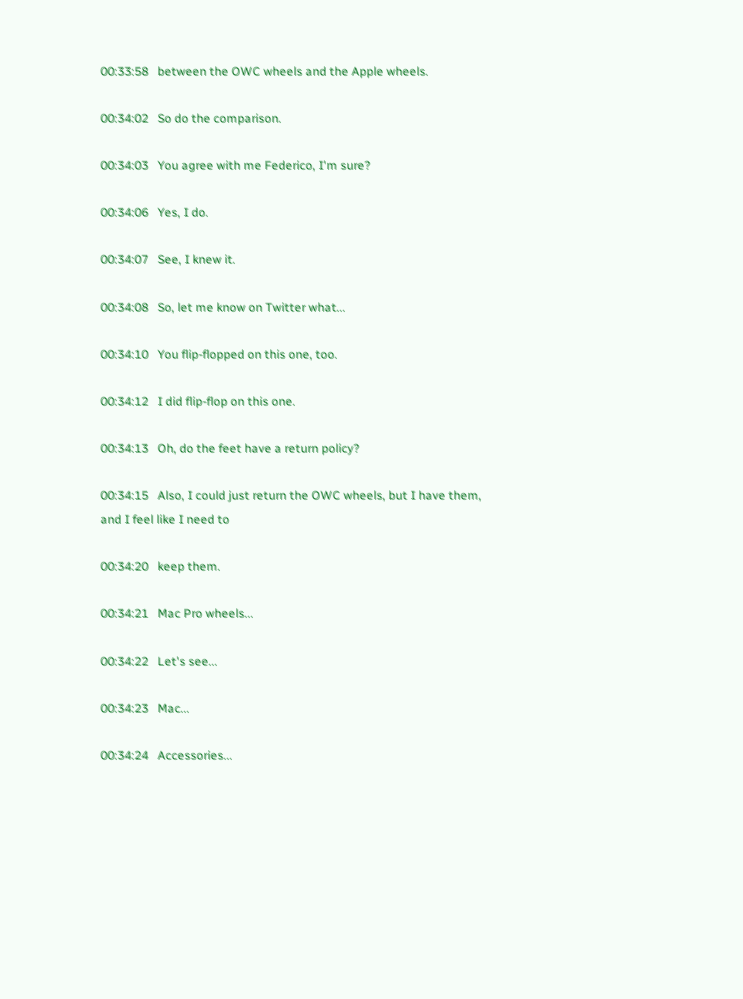00:33:58   between the OWC wheels and the Apple wheels.

00:34:02   So do the comparison.

00:34:03   You agree with me Federico, I'm sure?

00:34:06   Yes, I do.

00:34:07   See, I knew it.

00:34:08   So, let me know on Twitter what...

00:34:10   You flip-flopped on this one, too.

00:34:12   I did flip-flop on this one.

00:34:13   Oh, do the feet have a return policy?

00:34:15   Also, I could just return the OWC wheels, but I have them, and I feel like I need to

00:34:20   keep them.

00:34:21   Mac Pro wheels...

00:34:22   Let's see...

00:34:23   Mac...

00:34:24   Accessories...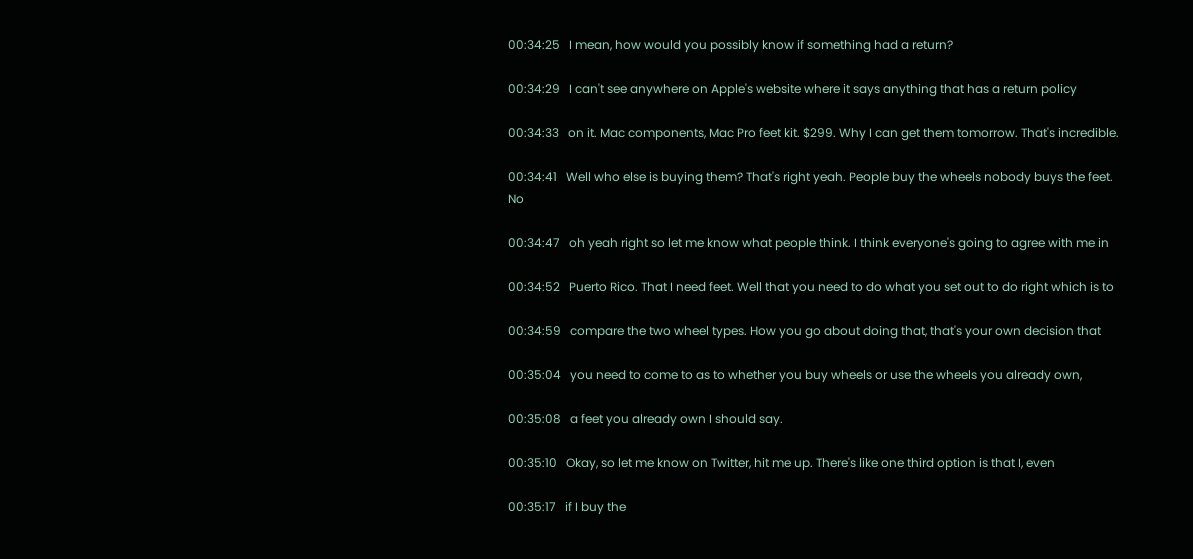00:34:25   I mean, how would you possibly know if something had a return?

00:34:29   I can't see anywhere on Apple's website where it says anything that has a return policy

00:34:33   on it. Mac components, Mac Pro feet kit. $299. Why I can get them tomorrow. That's incredible.

00:34:41   Well who else is buying them? That's right yeah. People buy the wheels nobody buys the feet. No

00:34:47   oh yeah right so let me know what people think. I think everyone's going to agree with me in

00:34:52   Puerto Rico. That I need feet. Well that you need to do what you set out to do right which is to

00:34:59   compare the two wheel types. How you go about doing that, that's your own decision that

00:35:04   you need to come to as to whether you buy wheels or use the wheels you already own,

00:35:08   a feet you already own I should say.

00:35:10   Okay, so let me know on Twitter, hit me up. There's like one third option is that I, even

00:35:17   if I buy the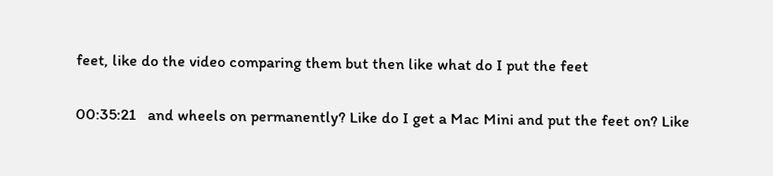feet, like do the video comparing them but then like what do I put the feet

00:35:21   and wheels on permanently? Like do I get a Mac Mini and put the feet on? Like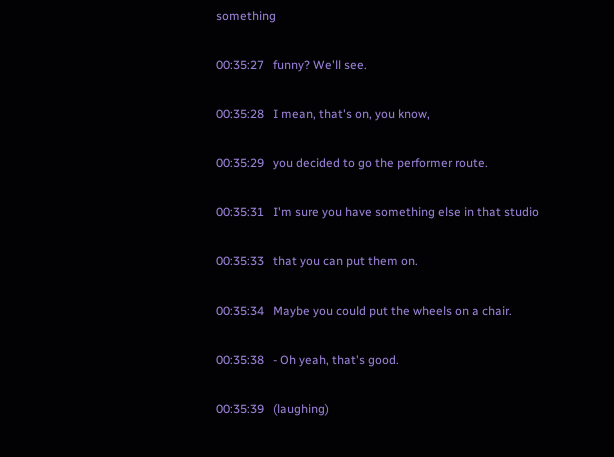something

00:35:27   funny? We'll see.

00:35:28   I mean, that's on, you know,

00:35:29   you decided to go the performer route.

00:35:31   I'm sure you have something else in that studio

00:35:33   that you can put them on.

00:35:34   Maybe you could put the wheels on a chair.

00:35:38   - Oh yeah, that's good.

00:35:39   (laughing)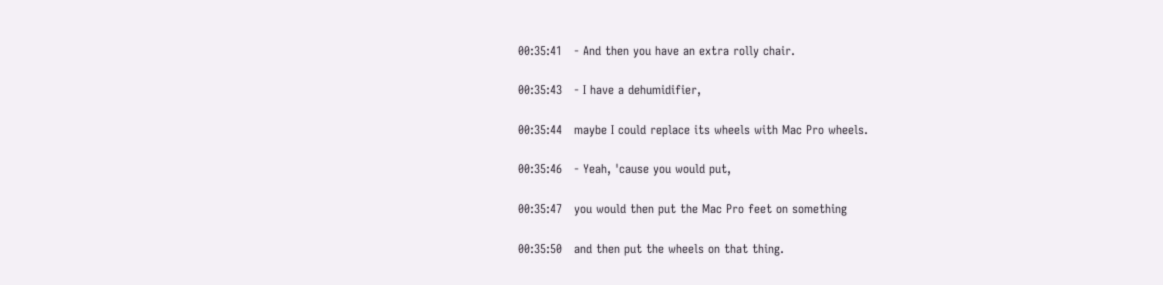00:35:41   - And then you have an extra rolly chair.

00:35:43   - I have a dehumidifier,

00:35:44   maybe I could replace its wheels with Mac Pro wheels.

00:35:46   - Yeah, 'cause you would put,

00:35:47   you would then put the Mac Pro feet on something

00:35:50   and then put the wheels on that thing.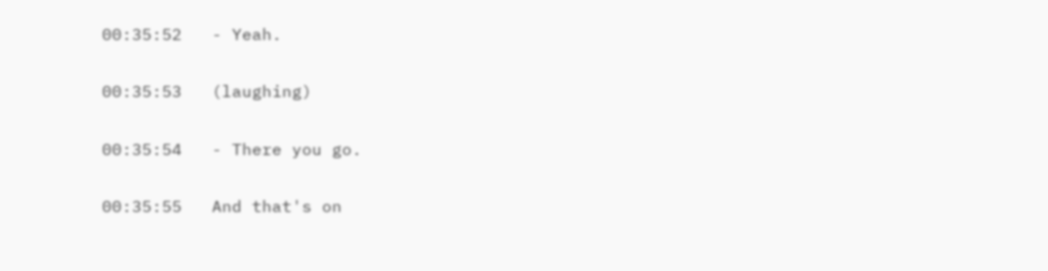00:35:52   - Yeah.

00:35:53   (laughing)

00:35:54   - There you go.

00:35:55   And that's on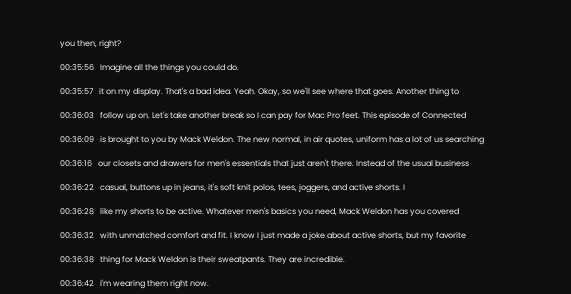you then, right?

00:35:56   Imagine all the things you could do.

00:35:57   it on my display. That's a bad idea. Yeah. Okay, so we'll see where that goes. Another thing to

00:36:03   follow up on. Let's take another break so I can pay for Mac Pro feet. This episode of Connected

00:36:09   is brought to you by Mack Weldon. The new normal, in air quotes, uniform has a lot of us searching

00:36:16   our closets and drawers for men's essentials that just aren't there. Instead of the usual business

00:36:22   casual, buttons up in jeans, it's soft knit polos, tees, joggers, and active shorts. I

00:36:28   like my shorts to be active. Whatever men's basics you need, Mack Weldon has you covered

00:36:32   with unmatched comfort and fit. I know I just made a joke about active shorts, but my favorite

00:36:38   thing for Mack Weldon is their sweatpants. They are incredible.

00:36:42   I'm wearing them right now.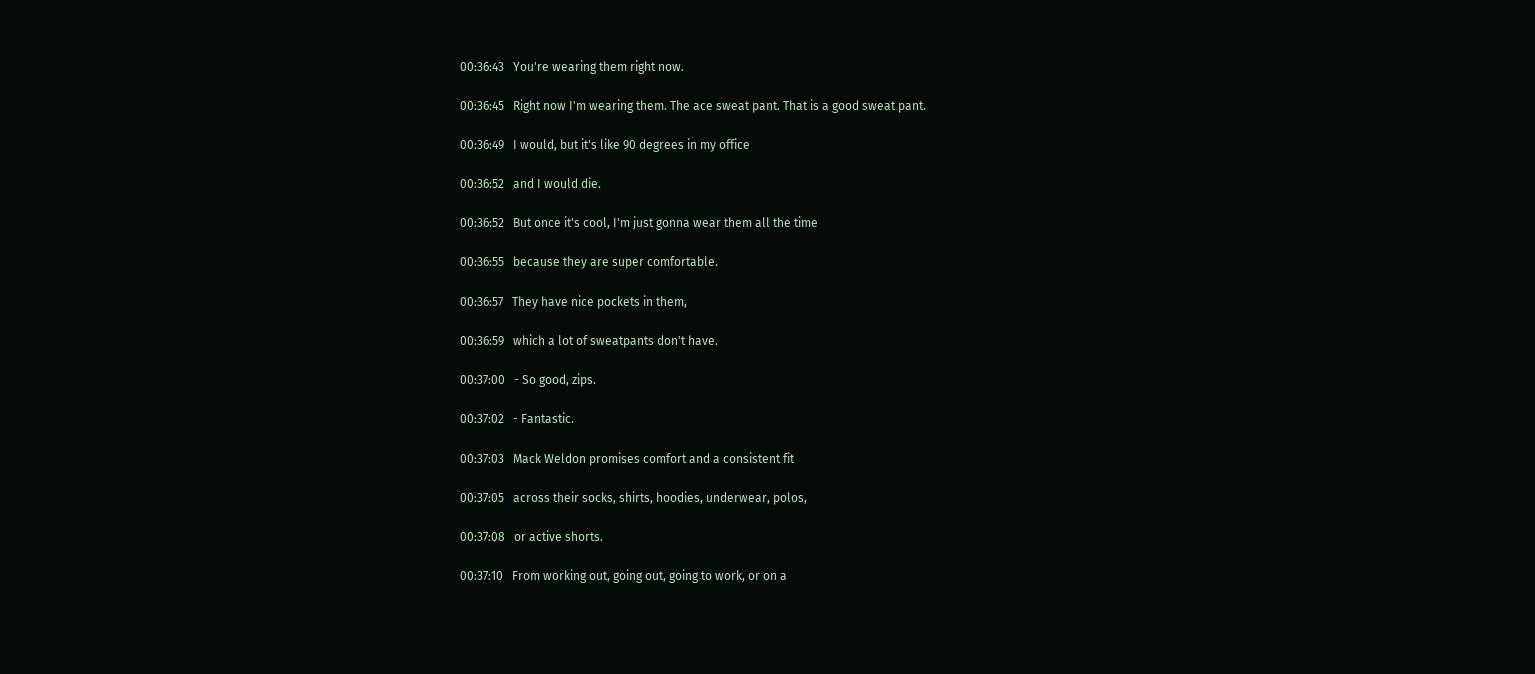00:36:43   You're wearing them right now.

00:36:45   Right now I'm wearing them. The ace sweat pant. That is a good sweat pant.

00:36:49   I would, but it's like 90 degrees in my office

00:36:52   and I would die.

00:36:52   But once it's cool, I'm just gonna wear them all the time

00:36:55   because they are super comfortable.

00:36:57   They have nice pockets in them,

00:36:59   which a lot of sweatpants don't have.

00:37:00   - So good, zips.

00:37:02   - Fantastic.

00:37:03   Mack Weldon promises comfort and a consistent fit

00:37:05   across their socks, shirts, hoodies, underwear, polos,

00:37:08   or active shorts.

00:37:10   From working out, going out, going to work, or on a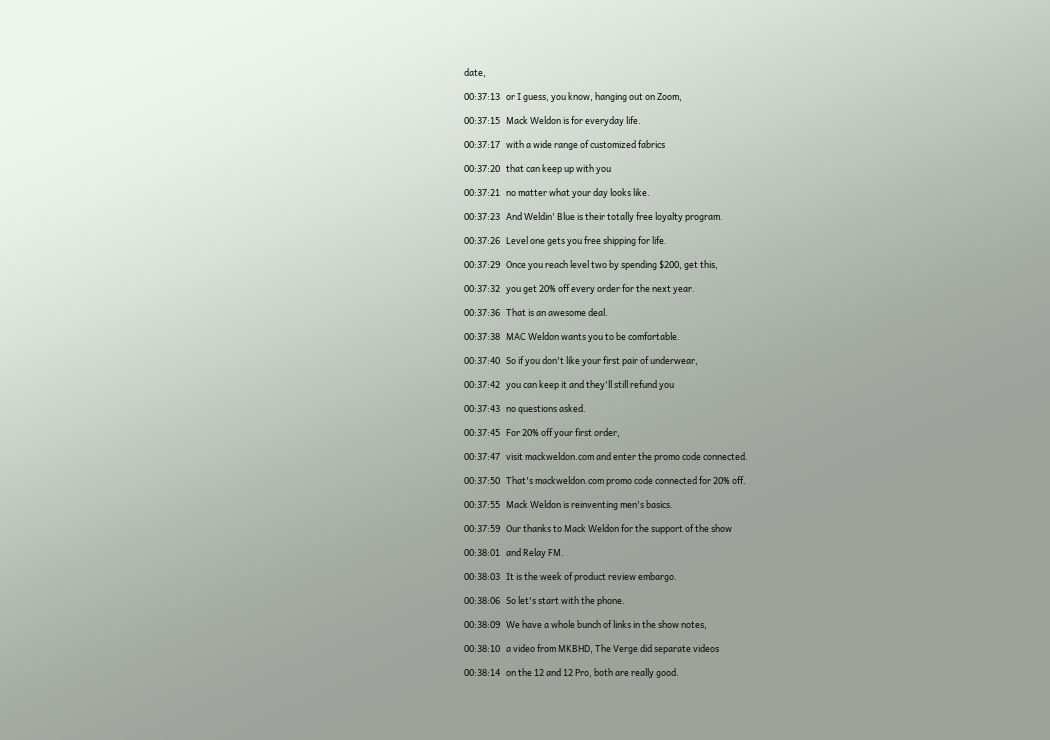date,

00:37:13   or I guess, you know, hanging out on Zoom,

00:37:15   Mack Weldon is for everyday life.

00:37:17   with a wide range of customized fabrics

00:37:20   that can keep up with you

00:37:21   no matter what your day looks like.

00:37:23   And Weldin' Blue is their totally free loyalty program.

00:37:26   Level one gets you free shipping for life.

00:37:29   Once you reach level two by spending $200, get this,

00:37:32   you get 20% off every order for the next year.

00:37:36   That is an awesome deal.

00:37:38   MAC Weldon wants you to be comfortable.

00:37:40   So if you don't like your first pair of underwear,

00:37:42   you can keep it and they'll still refund you

00:37:43   no questions asked.

00:37:45   For 20% off your first order,

00:37:47   visit mackweldon.com and enter the promo code connected.

00:37:50   That's mackweldon.com promo code connected for 20% off.

00:37:55   Mack Weldon is reinventing men's basics.

00:37:59   Our thanks to Mack Weldon for the support of the show

00:38:01   and Relay FM.

00:38:03   It is the week of product review embargo.

00:38:06   So let's start with the phone.

00:38:09   We have a whole bunch of links in the show notes,

00:38:10   a video from MKBHD, The Verge did separate videos

00:38:14   on the 12 and 12 Pro, both are really good.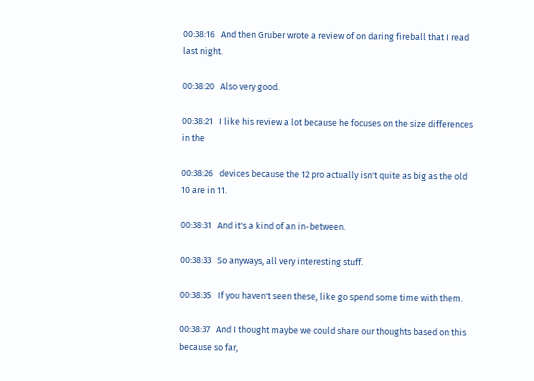00:38:16   And then Gruber wrote a review of on daring fireball that I read last night.

00:38:20   Also very good.

00:38:21   I like his review a lot because he focuses on the size differences in the

00:38:26   devices because the 12 pro actually isn't quite as big as the old 10 are in 11.

00:38:31   And it's a kind of an in-between.

00:38:33   So anyways, all very interesting stuff.

00:38:35   If you haven't seen these, like go spend some time with them.

00:38:37   And I thought maybe we could share our thoughts based on this because so far,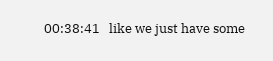00:38:41   like we just have some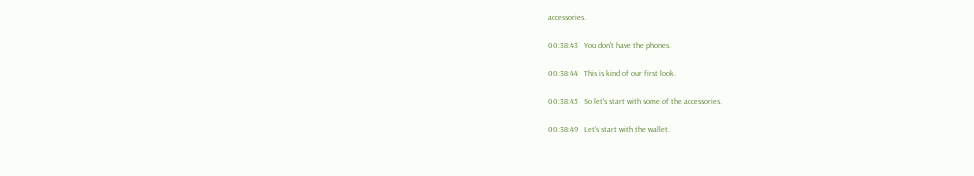accessories.

00:38:43   You don't have the phones.

00:38:44   This is kind of our first look.

00:38:45   So let's start with some of the accessories.

00:38:49   Let's start with the wallet.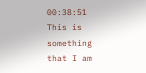00:38:51   This is something that I am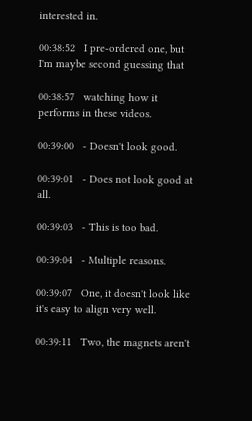interested in.

00:38:52   I pre-ordered one, but I'm maybe second guessing that

00:38:57   watching how it performs in these videos.

00:39:00   - Doesn't look good.

00:39:01   - Does not look good at all.

00:39:03   - This is too bad.

00:39:04   - Multiple reasons.

00:39:07   One, it doesn't look like it's easy to align very well.

00:39:11   Two, the magnets aren't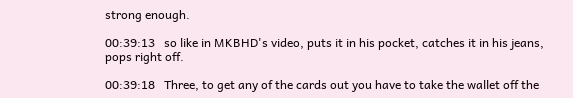strong enough.

00:39:13   so like in MKBHD's video, puts it in his pocket, catches it in his jeans, pops right off.

00:39:18   Three, to get any of the cards out you have to take the wallet off the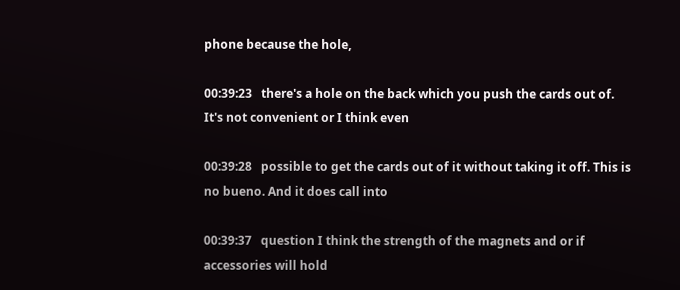phone because the hole,

00:39:23   there's a hole on the back which you push the cards out of. It's not convenient or I think even

00:39:28   possible to get the cards out of it without taking it off. This is no bueno. And it does call into

00:39:37   question I think the strength of the magnets and or if accessories will hold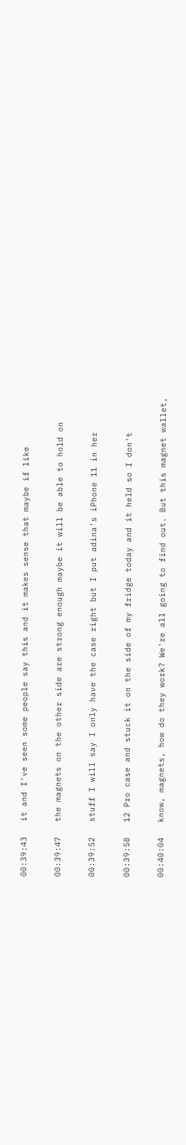00:39:43   it and I've seen some people say this and it makes sense that maybe if like

00:39:47   the magnets on the other side are strong enough maybe it will be able to hold on

00:39:52   stuff I will say I only have the case right but I put adina's iPhone 11 in her

00:39:58   12 Pro case and stuck it on the side of my fridge today and it held so I don't

00:40:04   know, magnets, how do they work? We're all going to find out. But this magnet wallet,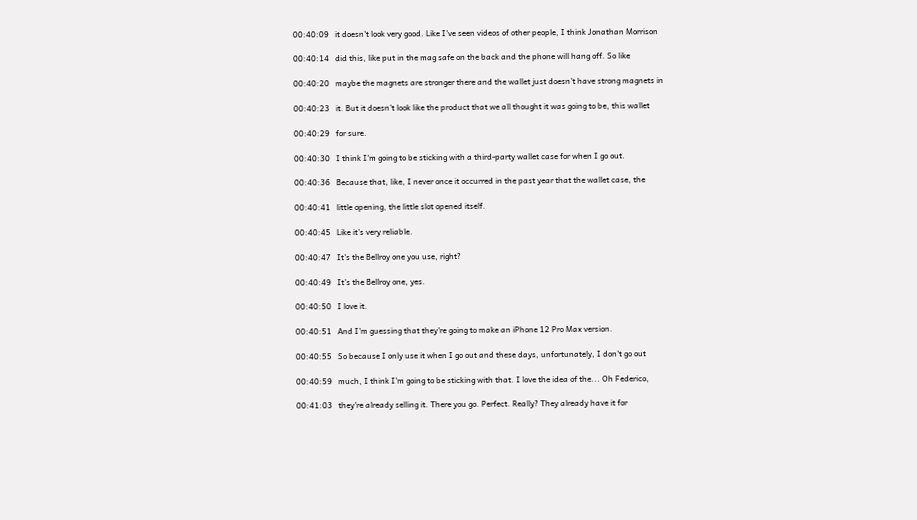00:40:09   it doesn't look very good. Like I've seen videos of other people, I think Jonathan Morrison

00:40:14   did this, like put in the mag safe on the back and the phone will hang off. So like

00:40:20   maybe the magnets are stronger there and the wallet just doesn't have strong magnets in

00:40:23   it. But it doesn't look like the product that we all thought it was going to be, this wallet

00:40:29   for sure.

00:40:30   I think I'm going to be sticking with a third-party wallet case for when I go out.

00:40:36   Because that, like, I never once it occurred in the past year that the wallet case, the

00:40:41   little opening, the little slot opened itself.

00:40:45   Like it's very reliable.

00:40:47   It's the Bellroy one you use, right?

00:40:49   It's the Bellroy one, yes.

00:40:50   I love it.

00:40:51   And I'm guessing that they're going to make an iPhone 12 Pro Max version.

00:40:55   So because I only use it when I go out and these days, unfortunately, I don't go out

00:40:59   much, I think I'm going to be sticking with that. I love the idea of the... Oh Federico,

00:41:03   they're already selling it. There you go. Perfect. Really? They already have it for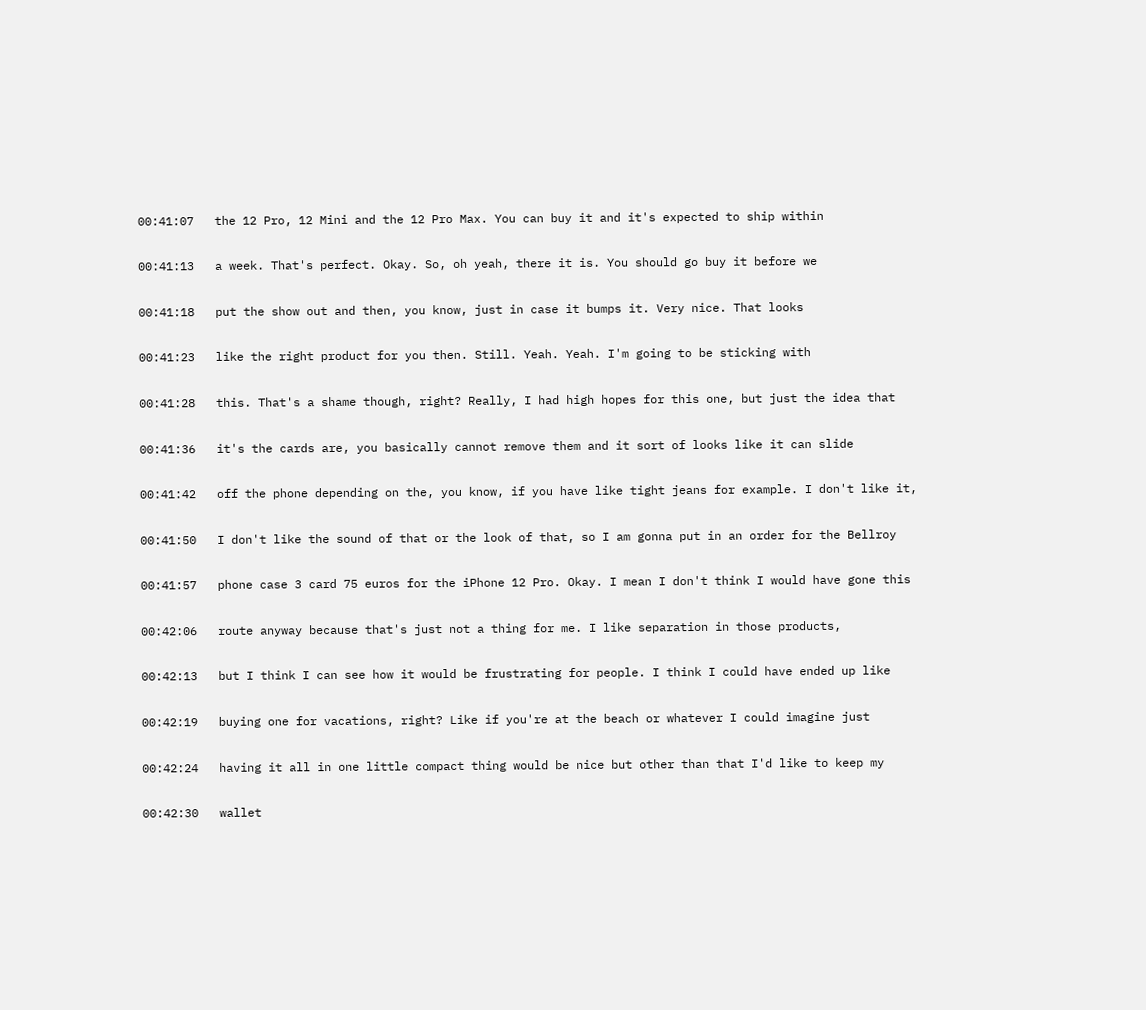00:41:07   the 12 Pro, 12 Mini and the 12 Pro Max. You can buy it and it's expected to ship within

00:41:13   a week. That's perfect. Okay. So, oh yeah, there it is. You should go buy it before we

00:41:18   put the show out and then, you know, just in case it bumps it. Very nice. That looks

00:41:23   like the right product for you then. Still. Yeah. Yeah. I'm going to be sticking with

00:41:28   this. That's a shame though, right? Really, I had high hopes for this one, but just the idea that

00:41:36   it's the cards are, you basically cannot remove them and it sort of looks like it can slide

00:41:42   off the phone depending on the, you know, if you have like tight jeans for example. I don't like it,

00:41:50   I don't like the sound of that or the look of that, so I am gonna put in an order for the Bellroy

00:41:57   phone case 3 card 75 euros for the iPhone 12 Pro. Okay. I mean I don't think I would have gone this

00:42:06   route anyway because that's just not a thing for me. I like separation in those products,

00:42:13   but I think I can see how it would be frustrating for people. I think I could have ended up like

00:42:19   buying one for vacations, right? Like if you're at the beach or whatever I could imagine just

00:42:24   having it all in one little compact thing would be nice but other than that I'd like to keep my

00:42:30   wallet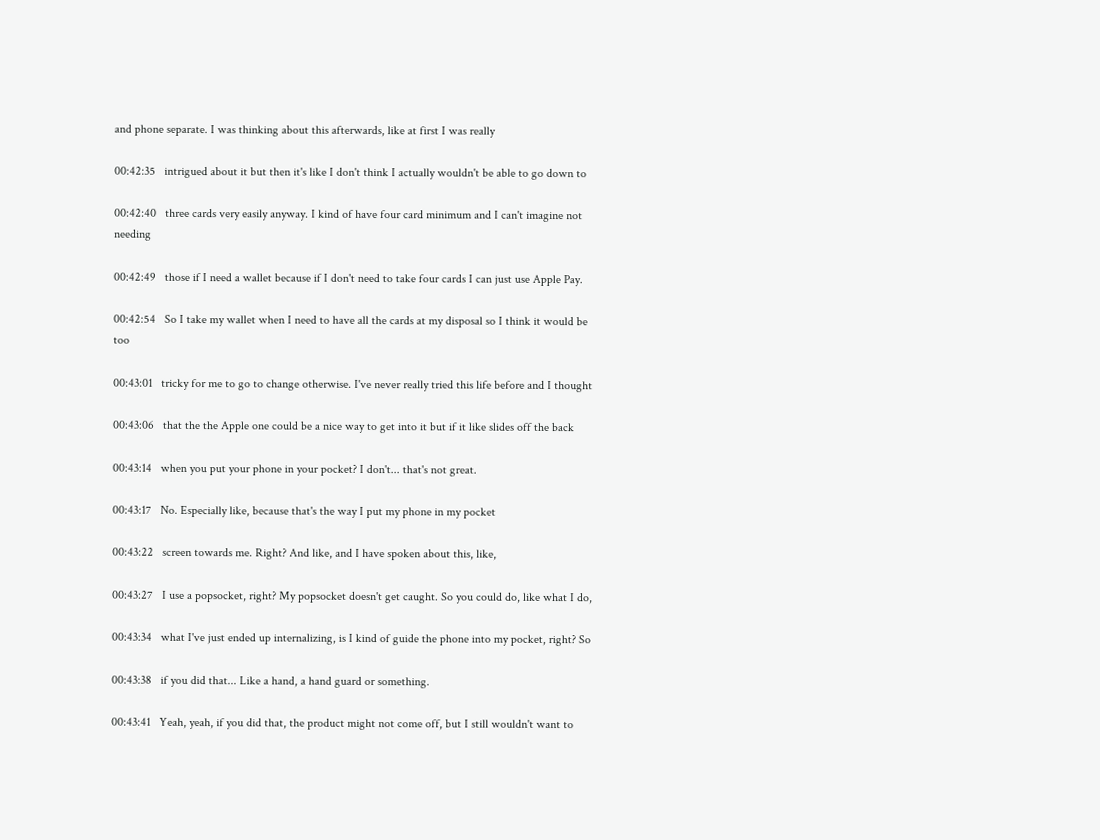and phone separate. I was thinking about this afterwards, like at first I was really

00:42:35   intrigued about it but then it's like I don't think I actually wouldn't be able to go down to

00:42:40   three cards very easily anyway. I kind of have four card minimum and I can't imagine not needing

00:42:49   those if I need a wallet because if I don't need to take four cards I can just use Apple Pay.

00:42:54   So I take my wallet when I need to have all the cards at my disposal so I think it would be too

00:43:01   tricky for me to go to change otherwise. I've never really tried this life before and I thought

00:43:06   that the the Apple one could be a nice way to get into it but if it like slides off the back

00:43:14   when you put your phone in your pocket? I don't... that's not great.

00:43:17   No. Especially like, because that's the way I put my phone in my pocket

00:43:22   screen towards me. Right? And like, and I have spoken about this, like,

00:43:27   I use a popsocket, right? My popsocket doesn't get caught. So you could do, like what I do,

00:43:34   what I've just ended up internalizing, is I kind of guide the phone into my pocket, right? So

00:43:38   if you did that... Like a hand, a hand guard or something.

00:43:41   Yeah, yeah, if you did that, the product might not come off, but I still wouldn't want to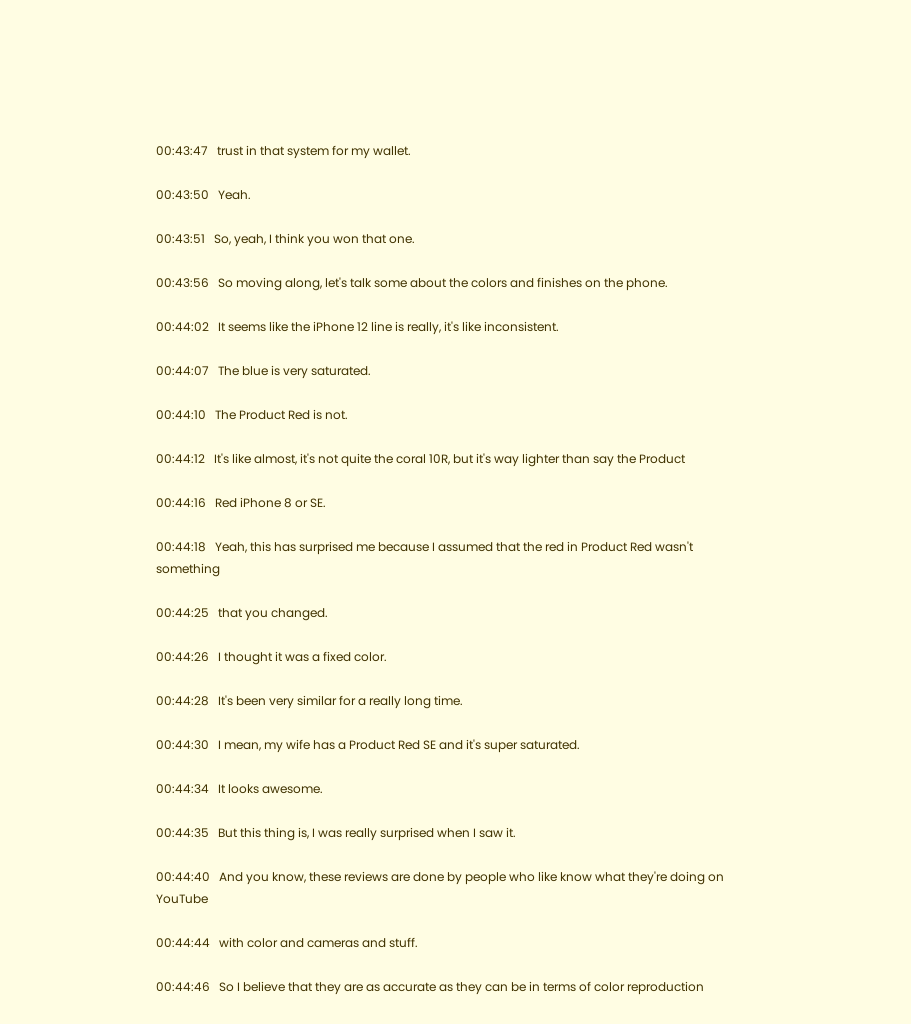00:43:47   trust in that system for my wallet.

00:43:50   Yeah.

00:43:51   So, yeah, I think you won that one.

00:43:56   So moving along, let's talk some about the colors and finishes on the phone.

00:44:02   It seems like the iPhone 12 line is really, it's like inconsistent.

00:44:07   The blue is very saturated.

00:44:10   The Product Red is not.

00:44:12   It's like almost, it's not quite the coral 10R, but it's way lighter than say the Product

00:44:16   Red iPhone 8 or SE.

00:44:18   Yeah, this has surprised me because I assumed that the red in Product Red wasn't something

00:44:25   that you changed.

00:44:26   I thought it was a fixed color.

00:44:28   It's been very similar for a really long time.

00:44:30   I mean, my wife has a Product Red SE and it's super saturated.

00:44:34   It looks awesome.

00:44:35   But this thing is, I was really surprised when I saw it.

00:44:40   And you know, these reviews are done by people who like know what they're doing on YouTube

00:44:44   with color and cameras and stuff.

00:44:46   So I believe that they are as accurate as they can be in terms of color reproduction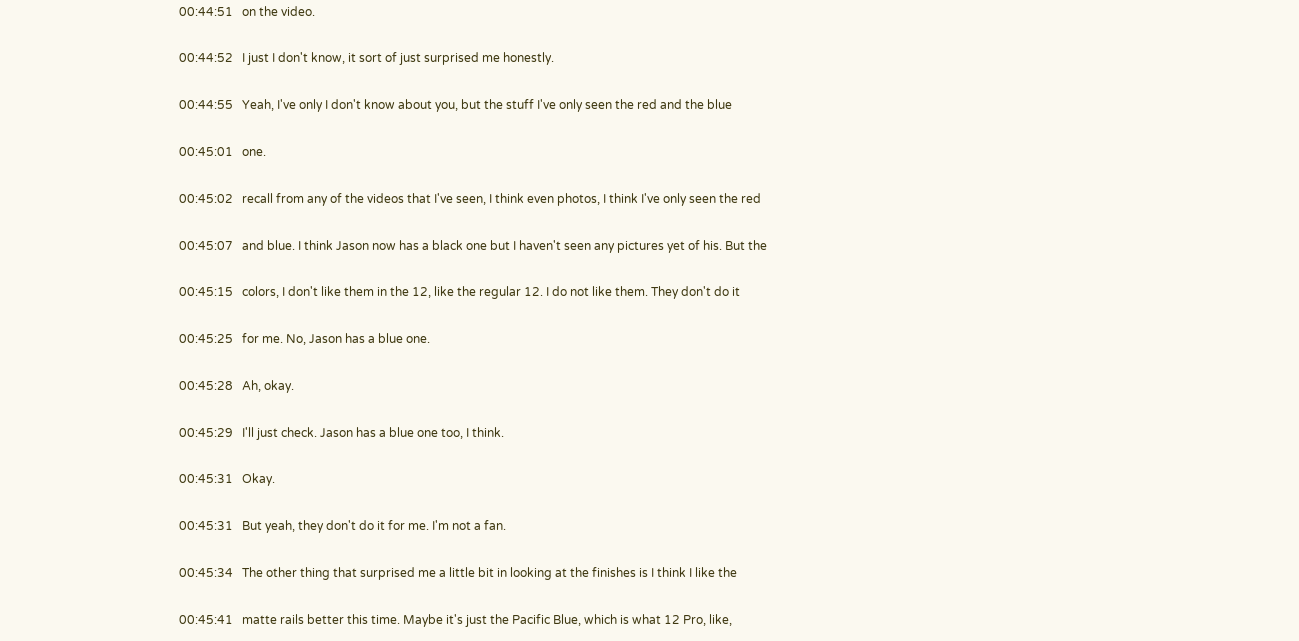00:44:51   on the video.

00:44:52   I just I don't know, it sort of just surprised me honestly.

00:44:55   Yeah, I've only I don't know about you, but the stuff I've only seen the red and the blue

00:45:01   one.

00:45:02   recall from any of the videos that I've seen, I think even photos, I think I've only seen the red

00:45:07   and blue. I think Jason now has a black one but I haven't seen any pictures yet of his. But the

00:45:15   colors, I don't like them in the 12, like the regular 12. I do not like them. They don't do it

00:45:25   for me. No, Jason has a blue one.

00:45:28   Ah, okay.

00:45:29   I'll just check. Jason has a blue one too, I think.

00:45:31   Okay.

00:45:31   But yeah, they don't do it for me. I'm not a fan.

00:45:34   The other thing that surprised me a little bit in looking at the finishes is I think I like the

00:45:41   matte rails better this time. Maybe it's just the Pacific Blue, which is what 12 Pro, like,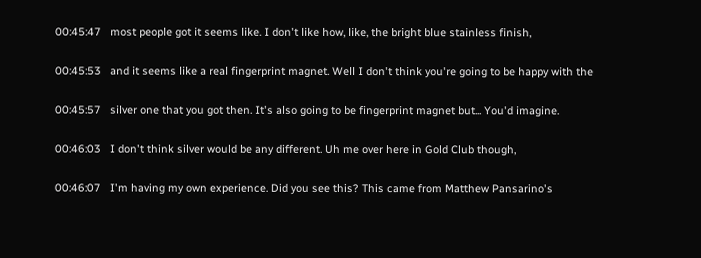00:45:47   most people got it seems like. I don't like how, like, the bright blue stainless finish,

00:45:53   and it seems like a real fingerprint magnet. Well I don't think you're going to be happy with the

00:45:57   silver one that you got then. It's also going to be fingerprint magnet but... You'd imagine.

00:46:03   I don't think silver would be any different. Uh me over here in Gold Club though,

00:46:07   I'm having my own experience. Did you see this? This came from Matthew Pansarino's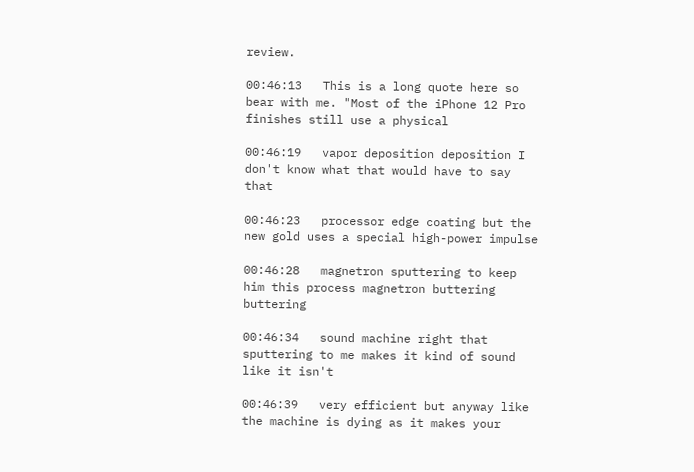review.

00:46:13   This is a long quote here so bear with me. "Most of the iPhone 12 Pro finishes still use a physical

00:46:19   vapor deposition deposition I don't know what that would have to say that

00:46:23   processor edge coating but the new gold uses a special high-power impulse

00:46:28   magnetron sputtering to keep him this process magnetron buttering buttering

00:46:34   sound machine right that sputtering to me makes it kind of sound like it isn't

00:46:39   very efficient but anyway like the machine is dying as it makes your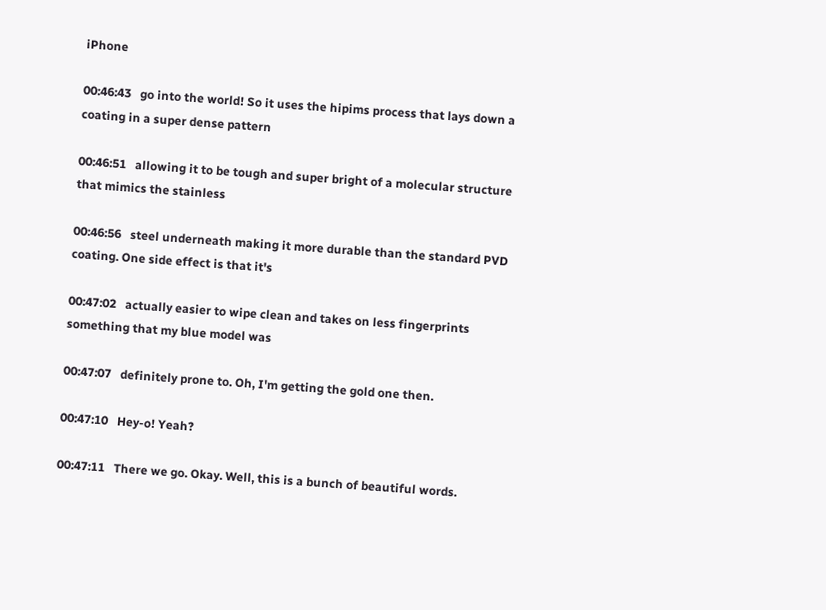iPhone

00:46:43   go into the world! So it uses the hipims process that lays down a coating in a super dense pattern

00:46:51   allowing it to be tough and super bright of a molecular structure that mimics the stainless

00:46:56   steel underneath making it more durable than the standard PVD coating. One side effect is that it's

00:47:02   actually easier to wipe clean and takes on less fingerprints something that my blue model was

00:47:07   definitely prone to. Oh, I'm getting the gold one then.

00:47:10   Hey-o! Yeah?

00:47:11   There we go. Okay. Well, this is a bunch of beautiful words.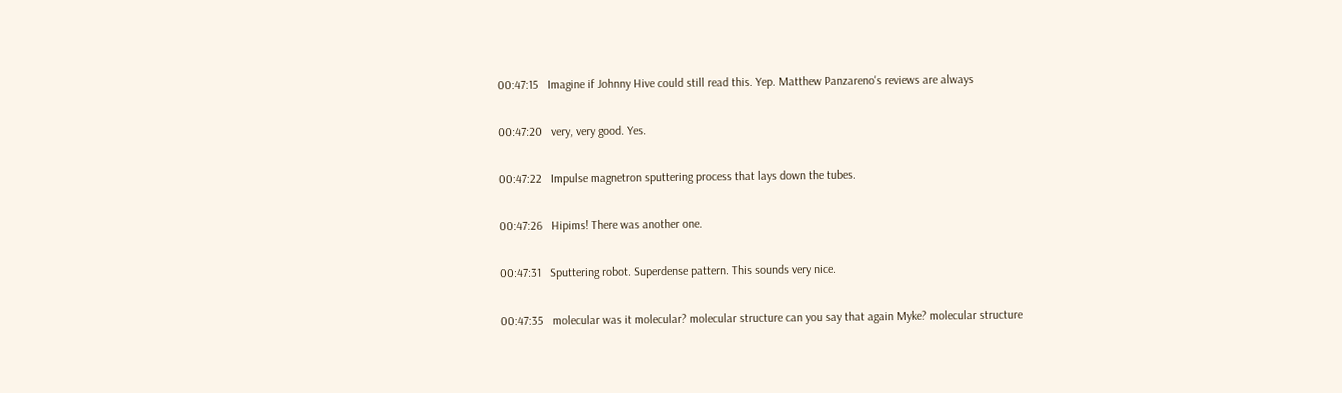00:47:15   Imagine if Johnny Hive could still read this. Yep. Matthew Panzareno's reviews are always

00:47:20   very, very good. Yes.

00:47:22   Impulse magnetron sputtering process that lays down the tubes.

00:47:26   Hipims! There was another one.

00:47:31   Sputtering robot. Superdense pattern. This sounds very nice.

00:47:35   molecular was it molecular? molecular structure can you say that again Myke? molecular structure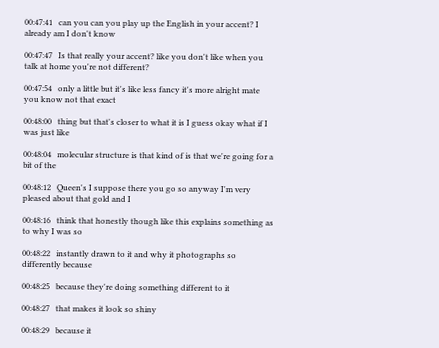00:47:41   can you can you play up the English in your accent? I already am I don't know

00:47:47   Is that really your accent? like you don't like when you talk at home you're not different?

00:47:54   only a little but it's like less fancy it's more alright mate you know not that exact

00:48:00   thing but that's closer to what it is I guess okay what if I was just like

00:48:04   molecular structure is that kind of is that we're going for a bit of the

00:48:12   Queen's I suppose there you go so anyway I'm very pleased about that gold and I

00:48:16   think that honestly though like this explains something as to why I was so

00:48:22   instantly drawn to it and why it photographs so differently because

00:48:25   because they're doing something different to it

00:48:27   that makes it look so shiny

00:48:29   because it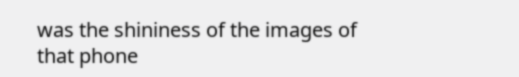was the shininess of the images of that phone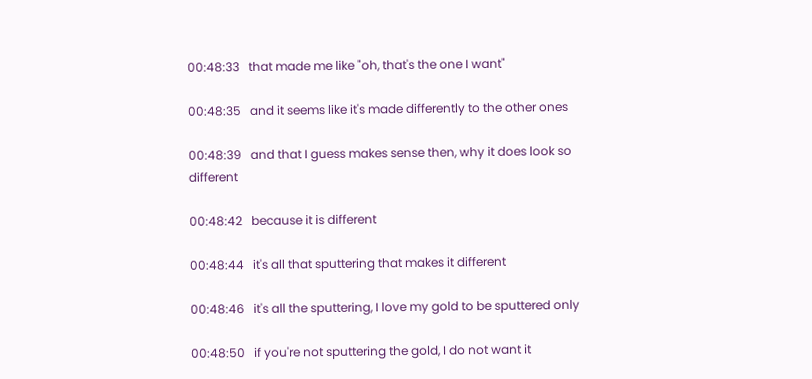00:48:33   that made me like "oh, that's the one I want"

00:48:35   and it seems like it's made differently to the other ones

00:48:39   and that I guess makes sense then, why it does look so different

00:48:42   because it is different

00:48:44   it's all that sputtering that makes it different

00:48:46   it's all the sputtering, I love my gold to be sputtered only

00:48:50   if you're not sputtering the gold, I do not want it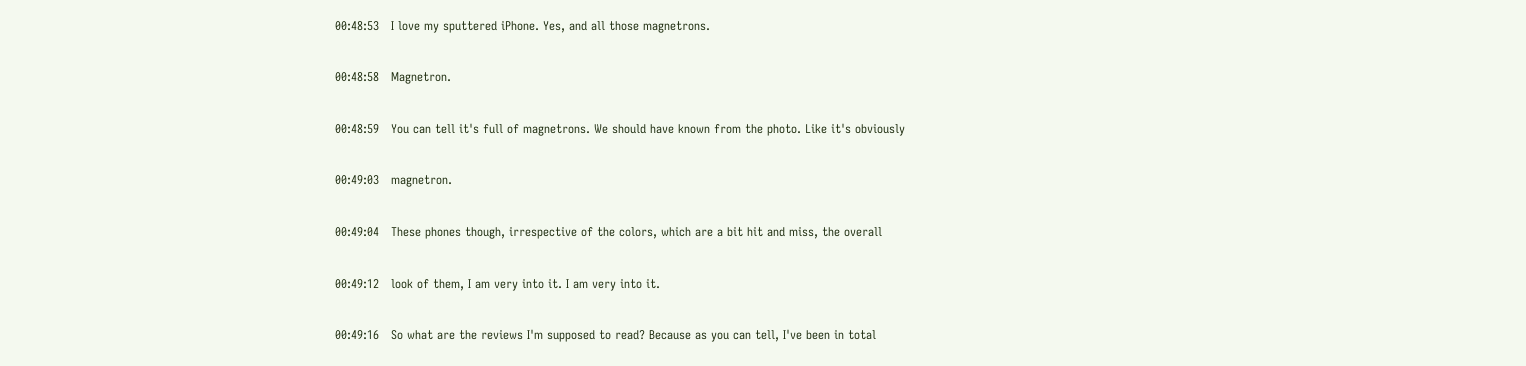00:48:53   I love my sputtered iPhone. Yes, and all those magnetrons.

00:48:58   Magnetron.

00:48:59   You can tell it's full of magnetrons. We should have known from the photo. Like it's obviously

00:49:03   magnetron.

00:49:04   These phones though, irrespective of the colors, which are a bit hit and miss, the overall

00:49:12   look of them, I am very into it. I am very into it.

00:49:16   So what are the reviews I'm supposed to read? Because as you can tell, I've been in total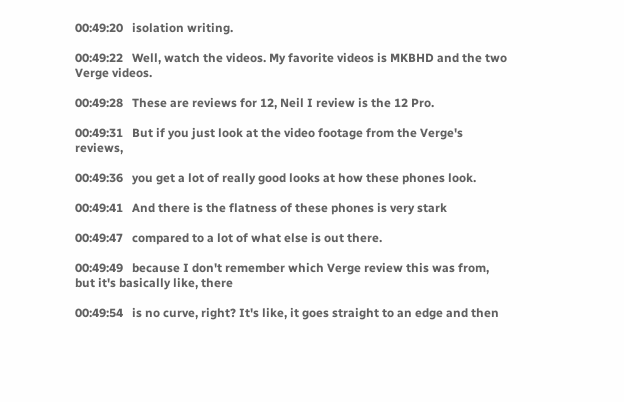00:49:20   isolation writing.

00:49:22   Well, watch the videos. My favorite videos is MKBHD and the two Verge videos.

00:49:28   These are reviews for 12, Neil I review is the 12 Pro.

00:49:31   But if you just look at the video footage from the Verge's reviews,

00:49:36   you get a lot of really good looks at how these phones look.

00:49:41   And there is the flatness of these phones is very stark

00:49:47   compared to a lot of what else is out there.

00:49:49   because I don't remember which Verge review this was from, but it's basically like, there

00:49:54   is no curve, right? It's like, it goes straight to an edge and then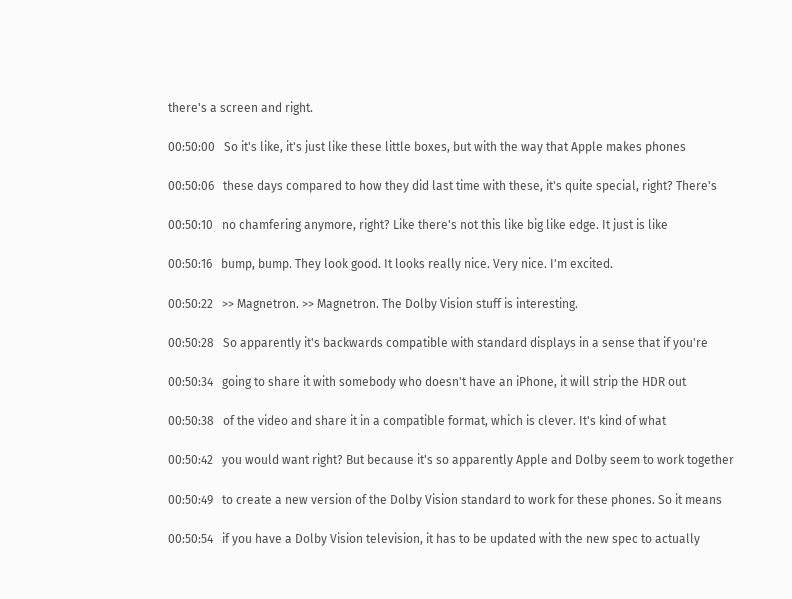there's a screen and right.

00:50:00   So it's like, it's just like these little boxes, but with the way that Apple makes phones

00:50:06   these days compared to how they did last time with these, it's quite special, right? There's

00:50:10   no chamfering anymore, right? Like there's not this like big like edge. It just is like

00:50:16   bump, bump. They look good. It looks really nice. Very nice. I'm excited.

00:50:22   >> Magnetron. >> Magnetron. The Dolby Vision stuff is interesting.

00:50:28   So apparently it's backwards compatible with standard displays in a sense that if you're

00:50:34   going to share it with somebody who doesn't have an iPhone, it will strip the HDR out

00:50:38   of the video and share it in a compatible format, which is clever. It's kind of what

00:50:42   you would want right? But because it's so apparently Apple and Dolby seem to work together

00:50:49   to create a new version of the Dolby Vision standard to work for these phones. So it means

00:50:54   if you have a Dolby Vision television, it has to be updated with the new spec to actually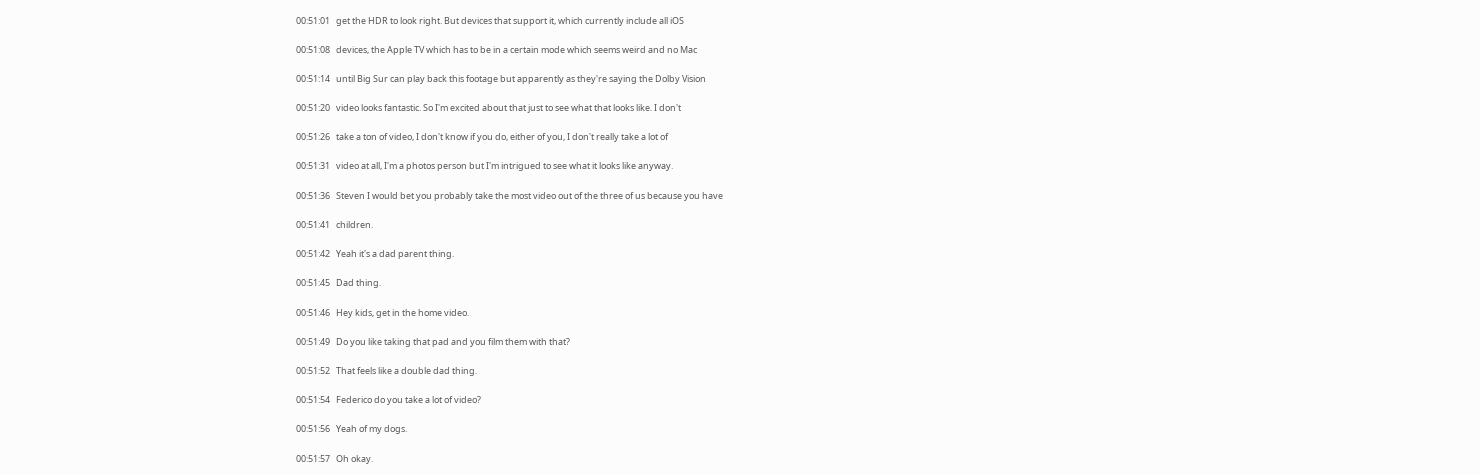00:51:01   get the HDR to look right. But devices that support it, which currently include all iOS

00:51:08   devices, the Apple TV which has to be in a certain mode which seems weird and no Mac

00:51:14   until Big Sur can play back this footage but apparently as they're saying the Dolby Vision

00:51:20   video looks fantastic. So I'm excited about that just to see what that looks like. I don't

00:51:26   take a ton of video, I don't know if you do, either of you, I don't really take a lot of

00:51:31   video at all, I'm a photos person but I'm intrigued to see what it looks like anyway.

00:51:36   Steven I would bet you probably take the most video out of the three of us because you have

00:51:41   children.

00:51:42   Yeah it's a dad parent thing.

00:51:45   Dad thing.

00:51:46   Hey kids, get in the home video.

00:51:49   Do you like taking that pad and you film them with that?

00:51:52   That feels like a double dad thing.

00:51:54   Federico do you take a lot of video?

00:51:56   Yeah of my dogs.

00:51:57   Oh okay.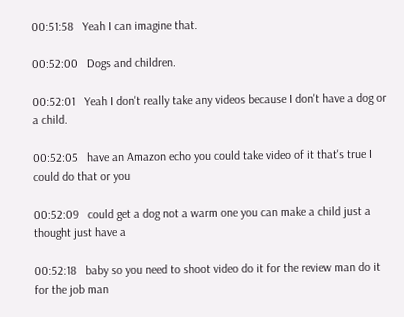00:51:58   Yeah I can imagine that.

00:52:00   Dogs and children.

00:52:01   Yeah I don't really take any videos because I don't have a dog or a child.

00:52:05   have an Amazon echo you could take video of it that's true I could do that or you

00:52:09   could get a dog not a warm one you can make a child just a thought just have a

00:52:18   baby so you need to shoot video do it for the review man do it for the job man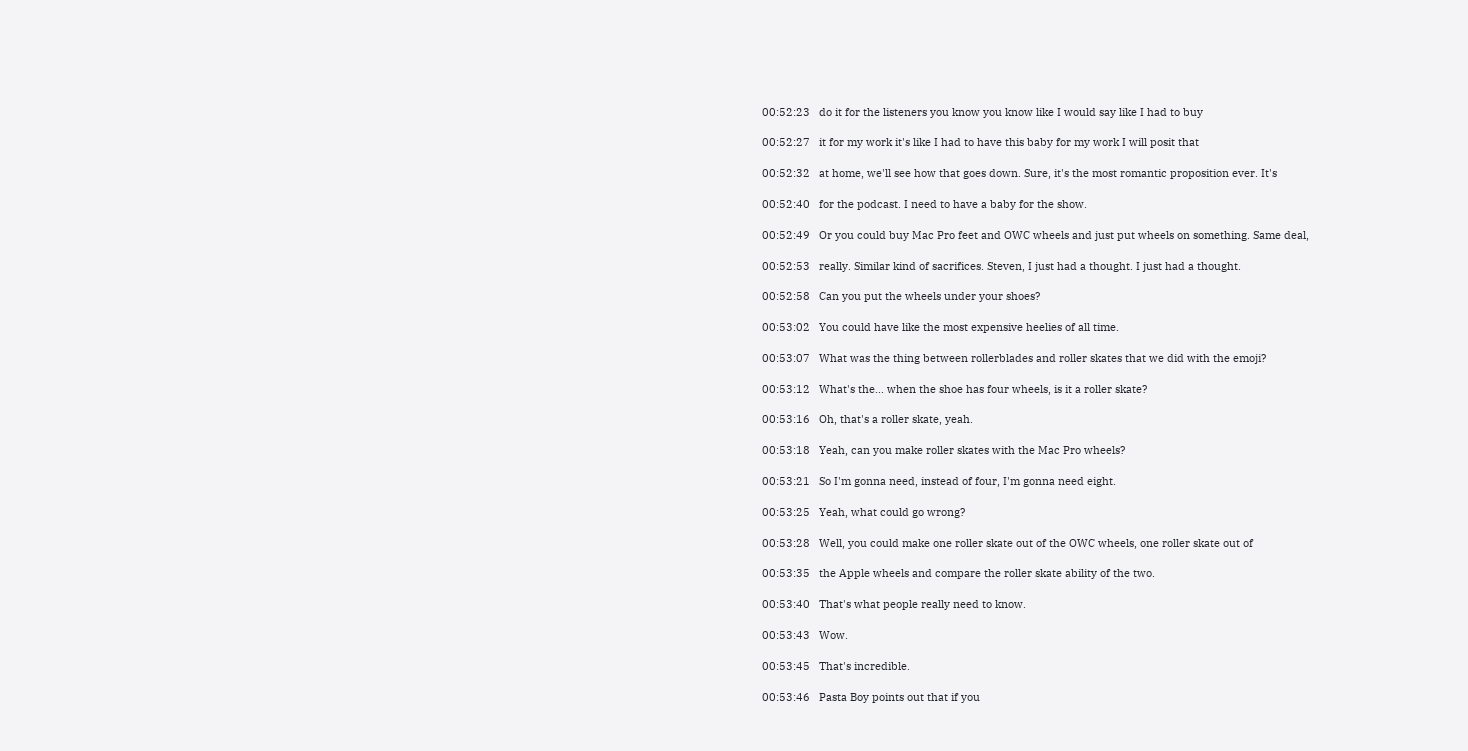00:52:23   do it for the listeners you know you know like I would say like I had to buy

00:52:27   it for my work it's like I had to have this baby for my work I will posit that

00:52:32   at home, we'll see how that goes down. Sure, it's the most romantic proposition ever. It's

00:52:40   for the podcast. I need to have a baby for the show.

00:52:49   Or you could buy Mac Pro feet and OWC wheels and just put wheels on something. Same deal,

00:52:53   really. Similar kind of sacrifices. Steven, I just had a thought. I just had a thought.

00:52:58   Can you put the wheels under your shoes?

00:53:02   You could have like the most expensive heelies of all time.

00:53:07   What was the thing between rollerblades and roller skates that we did with the emoji?

00:53:12   What's the... when the shoe has four wheels, is it a roller skate?

00:53:16   Oh, that's a roller skate, yeah.

00:53:18   Yeah, can you make roller skates with the Mac Pro wheels?

00:53:21   So I'm gonna need, instead of four, I'm gonna need eight.

00:53:25   Yeah, what could go wrong?

00:53:28   Well, you could make one roller skate out of the OWC wheels, one roller skate out of

00:53:35   the Apple wheels and compare the roller skate ability of the two.

00:53:40   That's what people really need to know.

00:53:43   Wow.

00:53:45   That's incredible.

00:53:46   Pasta Boy points out that if you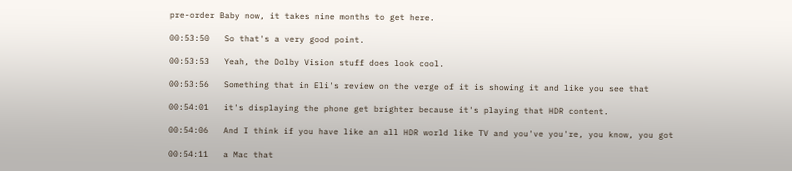pre-order Baby now, it takes nine months to get here.

00:53:50   So that's a very good point.

00:53:53   Yeah, the Dolby Vision stuff does look cool.

00:53:56   Something that in Eli's review on the verge of it is showing it and like you see that

00:54:01   it's displaying the phone get brighter because it's playing that HDR content.

00:54:06   And I think if you have like an all HDR world like TV and you've you're, you know, you got

00:54:11   a Mac that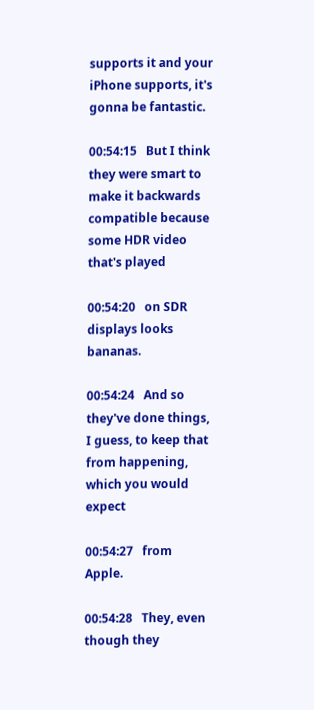supports it and your iPhone supports, it's gonna be fantastic.

00:54:15   But I think they were smart to make it backwards compatible because some HDR video that's played

00:54:20   on SDR displays looks bananas.

00:54:24   And so they've done things, I guess, to keep that from happening, which you would expect

00:54:27   from Apple.

00:54:28   They, even though they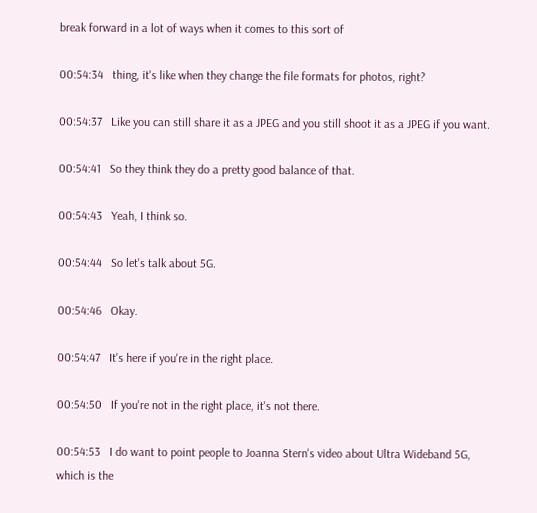break forward in a lot of ways when it comes to this sort of

00:54:34   thing, it's like when they change the file formats for photos, right?

00:54:37   Like you can still share it as a JPEG and you still shoot it as a JPEG if you want.

00:54:41   So they think they do a pretty good balance of that.

00:54:43   Yeah, I think so.

00:54:44   So let's talk about 5G.

00:54:46   Okay.

00:54:47   It's here if you're in the right place.

00:54:50   If you're not in the right place, it's not there.

00:54:53   I do want to point people to Joanna Stern's video about Ultra Wideband 5G, which is the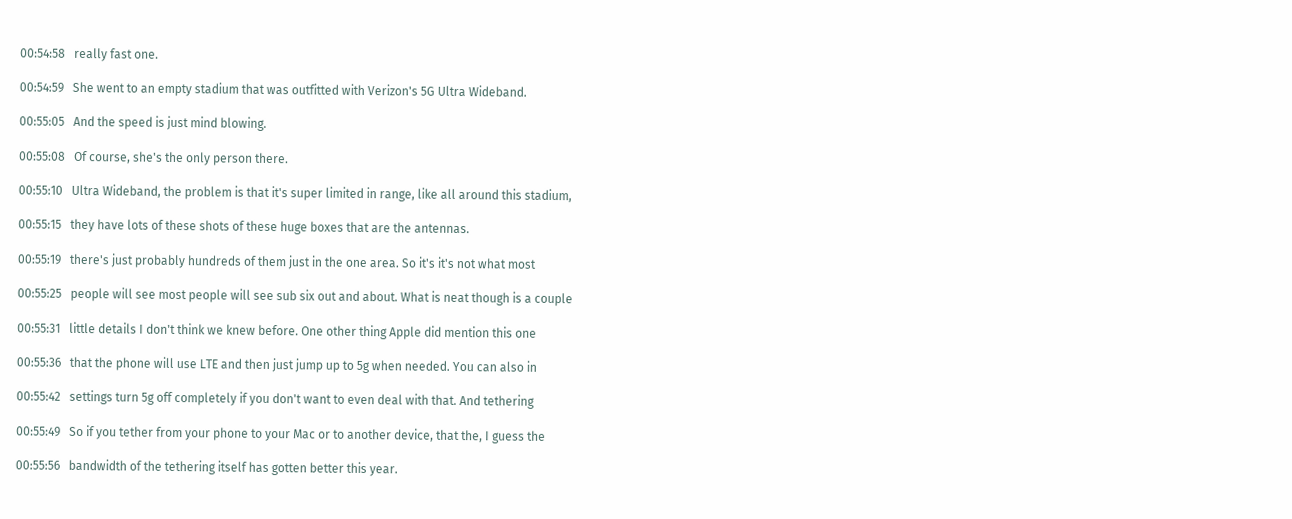00:54:58   really fast one.

00:54:59   She went to an empty stadium that was outfitted with Verizon's 5G Ultra Wideband.

00:55:05   And the speed is just mind blowing.

00:55:08   Of course, she's the only person there.

00:55:10   Ultra Wideband, the problem is that it's super limited in range, like all around this stadium,

00:55:15   they have lots of these shots of these huge boxes that are the antennas.

00:55:19   there's just probably hundreds of them just in the one area. So it's it's not what most

00:55:25   people will see most people will see sub six out and about. What is neat though is a couple

00:55:31   little details I don't think we knew before. One other thing Apple did mention this one

00:55:36   that the phone will use LTE and then just jump up to 5g when needed. You can also in

00:55:42   settings turn 5g off completely if you don't want to even deal with that. And tethering

00:55:49   So if you tether from your phone to your Mac or to another device, that the, I guess the

00:55:56   bandwidth of the tethering itself has gotten better this year.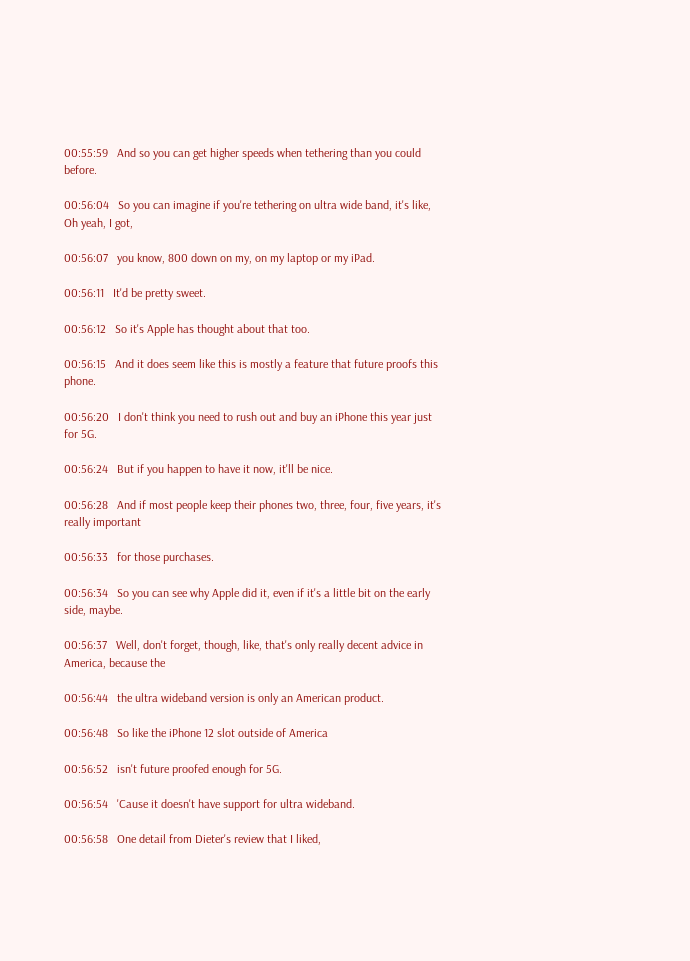00:55:59   And so you can get higher speeds when tethering than you could before.

00:56:04   So you can imagine if you're tethering on ultra wide band, it's like, Oh yeah, I got,

00:56:07   you know, 800 down on my, on my laptop or my iPad.

00:56:11   It'd be pretty sweet.

00:56:12   So it's Apple has thought about that too.

00:56:15   And it does seem like this is mostly a feature that future proofs this phone.

00:56:20   I don't think you need to rush out and buy an iPhone this year just for 5G.

00:56:24   But if you happen to have it now, it'll be nice.

00:56:28   And if most people keep their phones two, three, four, five years, it's really important

00:56:33   for those purchases.

00:56:34   So you can see why Apple did it, even if it's a little bit on the early side, maybe.

00:56:37   Well, don't forget, though, like, that's only really decent advice in America, because the

00:56:44   the ultra wideband version is only an American product.

00:56:48   So like the iPhone 12 slot outside of America

00:56:52   isn't future proofed enough for 5G.

00:56:54   'Cause it doesn't have support for ultra wideband.

00:56:58   One detail from Dieter's review that I liked,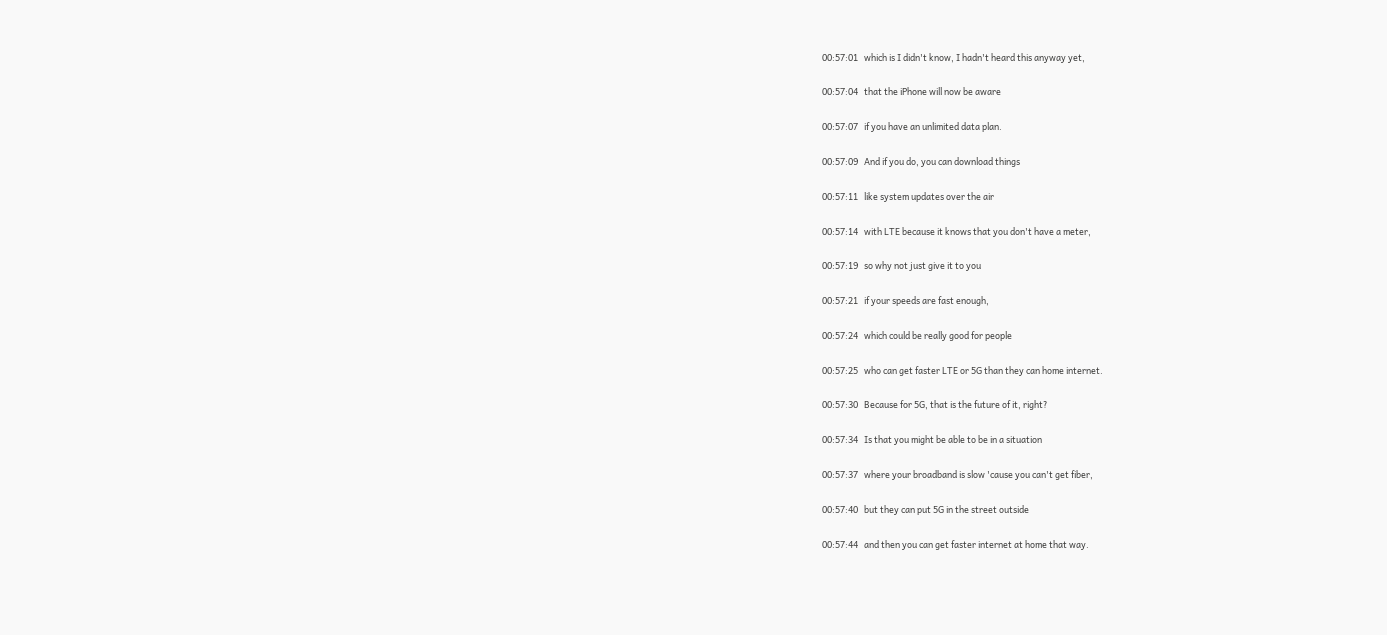00:57:01   which is I didn't know, I hadn't heard this anyway yet,

00:57:04   that the iPhone will now be aware

00:57:07   if you have an unlimited data plan.

00:57:09   And if you do, you can download things

00:57:11   like system updates over the air

00:57:14   with LTE because it knows that you don't have a meter,

00:57:19   so why not just give it to you

00:57:21   if your speeds are fast enough,

00:57:24   which could be really good for people

00:57:25   who can get faster LTE or 5G than they can home internet.

00:57:30   Because for 5G, that is the future of it, right?

00:57:34   Is that you might be able to be in a situation

00:57:37   where your broadband is slow 'cause you can't get fiber,

00:57:40   but they can put 5G in the street outside

00:57:44   and then you can get faster internet at home that way.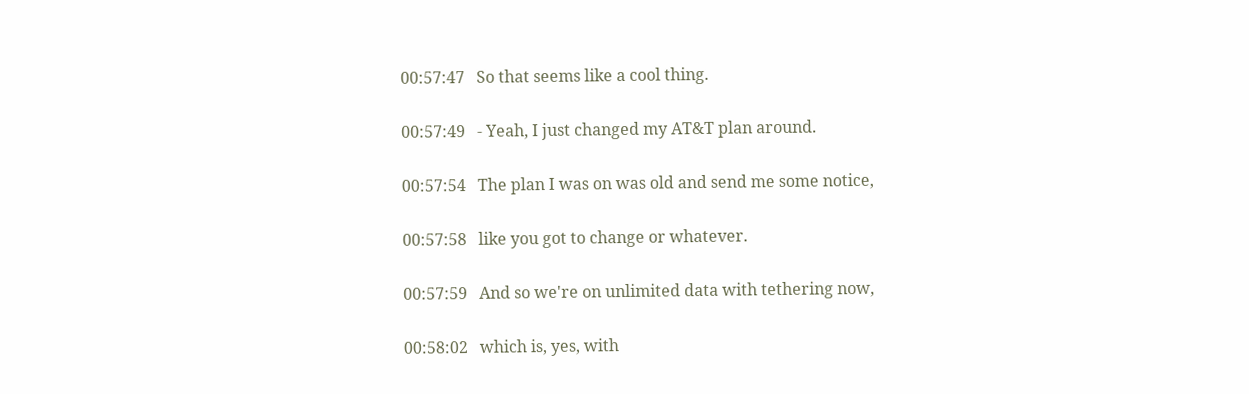00:57:47   So that seems like a cool thing.

00:57:49   - Yeah, I just changed my AT&T plan around.

00:57:54   The plan I was on was old and send me some notice,

00:57:58   like you got to change or whatever.

00:57:59   And so we're on unlimited data with tethering now,

00:58:02   which is, yes, with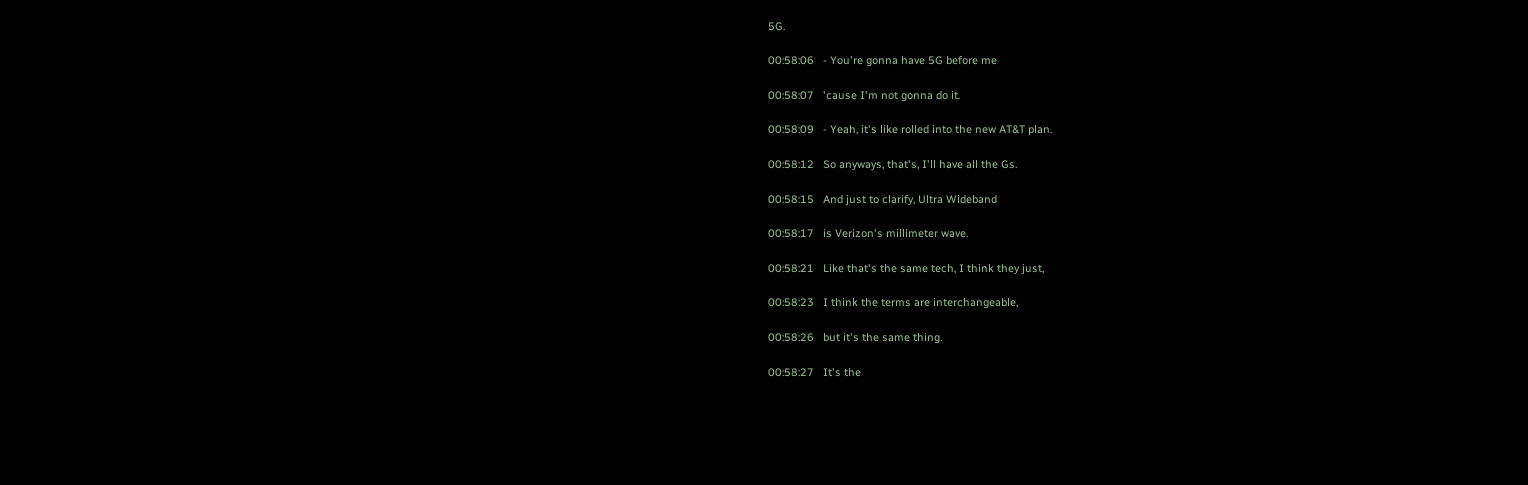5G.

00:58:06   - You're gonna have 5G before me

00:58:07   'cause I'm not gonna do it.

00:58:09   - Yeah, it's like rolled into the new AT&T plan.

00:58:12   So anyways, that's, I'll have all the Gs.

00:58:15   And just to clarify, Ultra Wideband

00:58:17   is Verizon's millimeter wave.

00:58:21   Like that's the same tech, I think they just,

00:58:23   I think the terms are interchangeable,

00:58:26   but it's the same thing.

00:58:27   It's the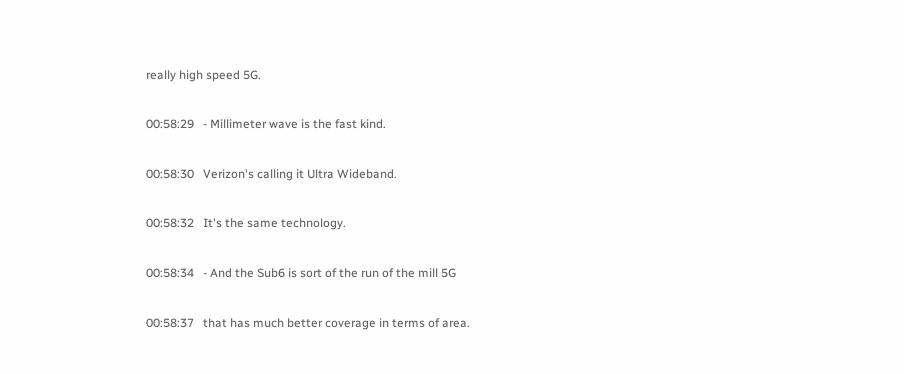really high speed 5G.

00:58:29   - Millimeter wave is the fast kind.

00:58:30   Verizon's calling it Ultra Wideband.

00:58:32   It's the same technology.

00:58:34   - And the Sub6 is sort of the run of the mill 5G

00:58:37   that has much better coverage in terms of area.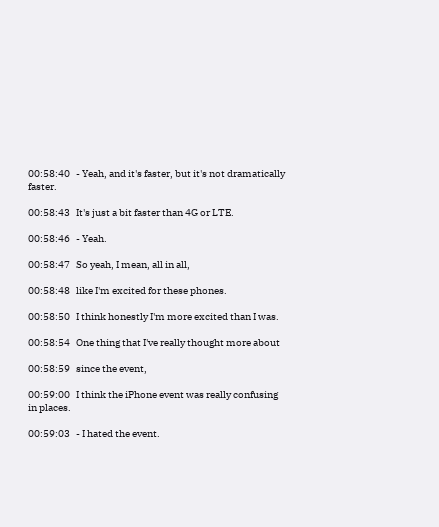00:58:40   - Yeah, and it's faster, but it's not dramatically faster.

00:58:43   It's just a bit faster than 4G or LTE.

00:58:46   - Yeah.

00:58:47   So yeah, I mean, all in all,

00:58:48   like I'm excited for these phones.

00:58:50   I think honestly I'm more excited than I was.

00:58:54   One thing that I've really thought more about

00:58:59   since the event,

00:59:00   I think the iPhone event was really confusing in places.

00:59:03   - I hated the event.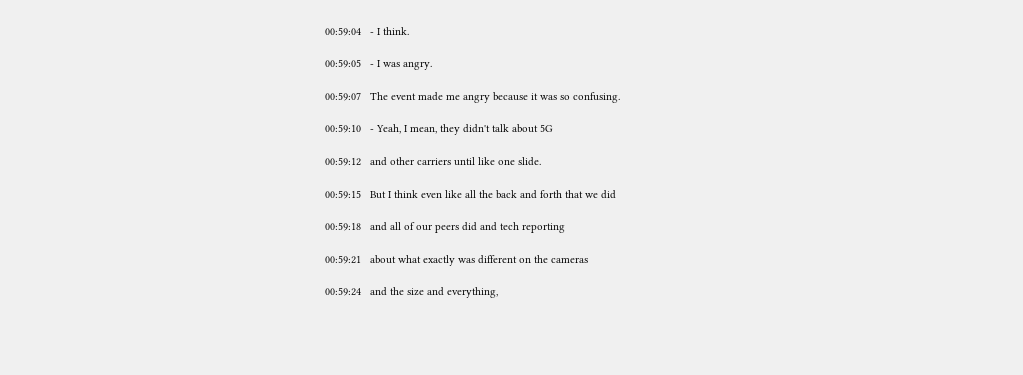00:59:04   - I think.

00:59:05   - I was angry.

00:59:07   The event made me angry because it was so confusing.

00:59:10   - Yeah, I mean, they didn't talk about 5G

00:59:12   and other carriers until like one slide.

00:59:15   But I think even like all the back and forth that we did

00:59:18   and all of our peers did and tech reporting

00:59:21   about what exactly was different on the cameras

00:59:24   and the size and everything,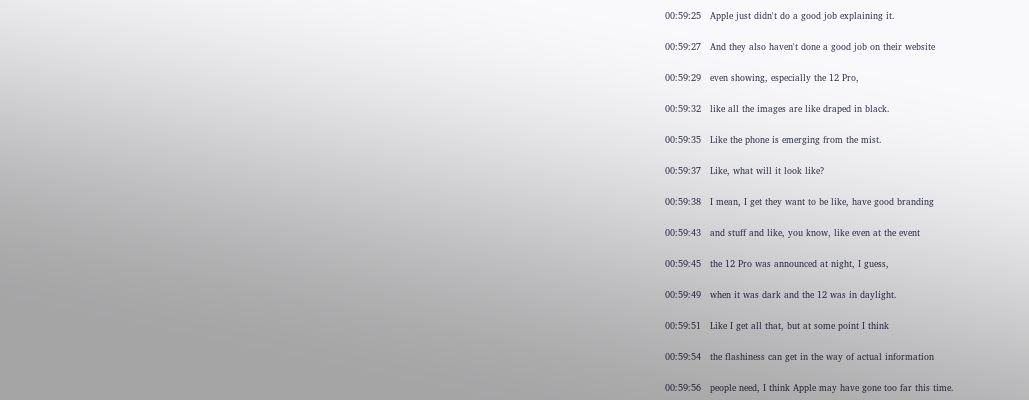00:59:25   Apple just didn't do a good job explaining it.

00:59:27   And they also haven't done a good job on their website

00:59:29   even showing, especially the 12 Pro,

00:59:32   like all the images are like draped in black.

00:59:35   Like the phone is emerging from the mist.

00:59:37   Like, what will it look like?

00:59:38   I mean, I get they want to be like, have good branding

00:59:43   and stuff and like, you know, like even at the event

00:59:45   the 12 Pro was announced at night, I guess,

00:59:49   when it was dark and the 12 was in daylight.

00:59:51   Like I get all that, but at some point I think

00:59:54   the flashiness can get in the way of actual information

00:59:56   people need, I think Apple may have gone too far this time.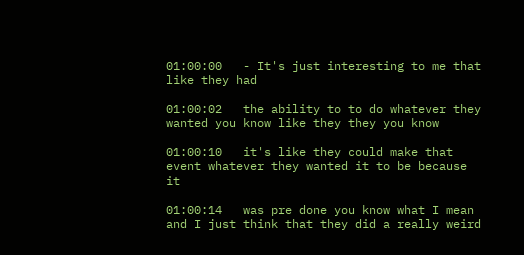01:00:00   - It's just interesting to me that like they had

01:00:02   the ability to to do whatever they wanted you know like they they you know

01:00:10   it's like they could make that event whatever they wanted it to be because it

01:00:14   was pre done you know what I mean and I just think that they did a really weird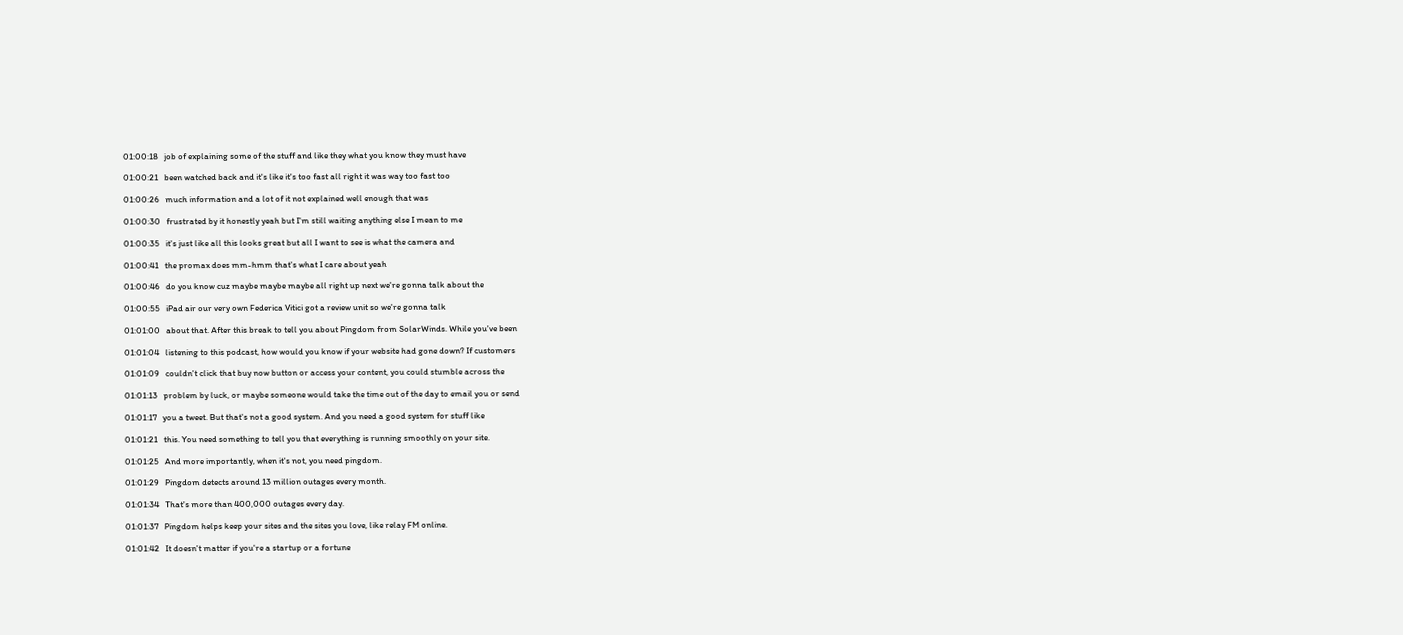01:00:18   job of explaining some of the stuff and like they what you know they must have

01:00:21   been watched back and it's like it's too fast all right it was way too fast too

01:00:26   much information and a lot of it not explained well enough that was

01:00:30   frustrated by it honestly yeah but I'm still waiting anything else I mean to me

01:00:35   it's just like all this looks great but all I want to see is what the camera and

01:00:41   the promax does mm-hmm that's what I care about yeah

01:00:46   do you know cuz maybe maybe maybe all right up next we're gonna talk about the

01:00:55   iPad air our very own Federica Vitici got a review unit so we're gonna talk

01:01:00   about that. After this break to tell you about Pingdom from SolarWinds. While you've been

01:01:04   listening to this podcast, how would you know if your website had gone down? If customers

01:01:09   couldn't click that buy now button or access your content, you could stumble across the

01:01:13   problem by luck, or maybe someone would take the time out of the day to email you or send

01:01:17   you a tweet. But that's not a good system. And you need a good system for stuff like

01:01:21   this. You need something to tell you that everything is running smoothly on your site.

01:01:25   And more importantly, when it's not, you need pingdom.

01:01:29   Pingdom detects around 13 million outages every month.

01:01:34   That's more than 400,000 outages every day.

01:01:37   Pingdom helps keep your sites and the sites you love, like relay FM online.

01:01:42   It doesn't matter if you're a startup or a fortune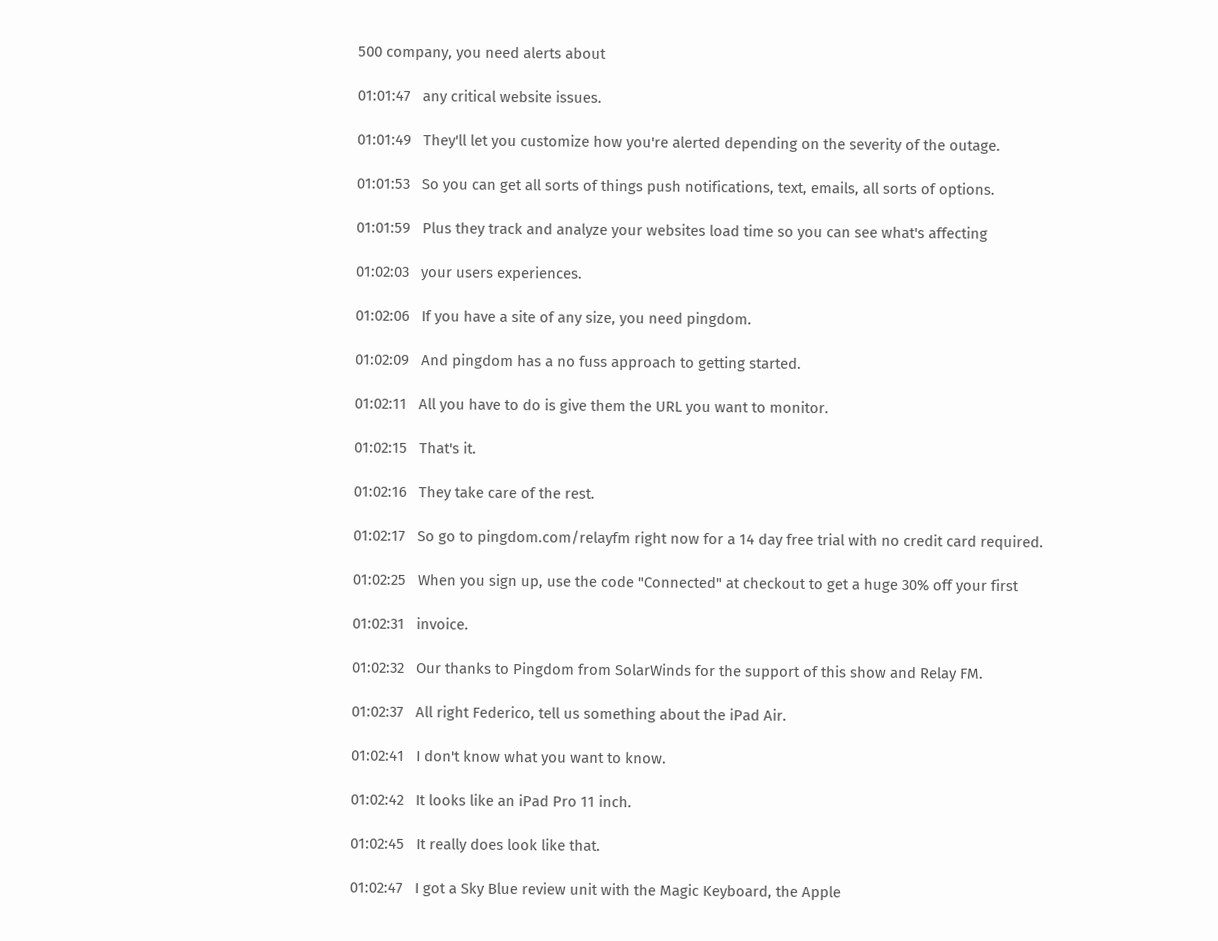500 company, you need alerts about

01:01:47   any critical website issues.

01:01:49   They'll let you customize how you're alerted depending on the severity of the outage.

01:01:53   So you can get all sorts of things push notifications, text, emails, all sorts of options.

01:01:59   Plus they track and analyze your websites load time so you can see what's affecting

01:02:03   your users experiences.

01:02:06   If you have a site of any size, you need pingdom.

01:02:09   And pingdom has a no fuss approach to getting started.

01:02:11   All you have to do is give them the URL you want to monitor.

01:02:15   That's it.

01:02:16   They take care of the rest.

01:02:17   So go to pingdom.com/relayfm right now for a 14 day free trial with no credit card required.

01:02:25   When you sign up, use the code "Connected" at checkout to get a huge 30% off your first

01:02:31   invoice.

01:02:32   Our thanks to Pingdom from SolarWinds for the support of this show and Relay FM.

01:02:37   All right Federico, tell us something about the iPad Air.

01:02:41   I don't know what you want to know.

01:02:42   It looks like an iPad Pro 11 inch.

01:02:45   It really does look like that.

01:02:47   I got a Sky Blue review unit with the Magic Keyboard, the Apple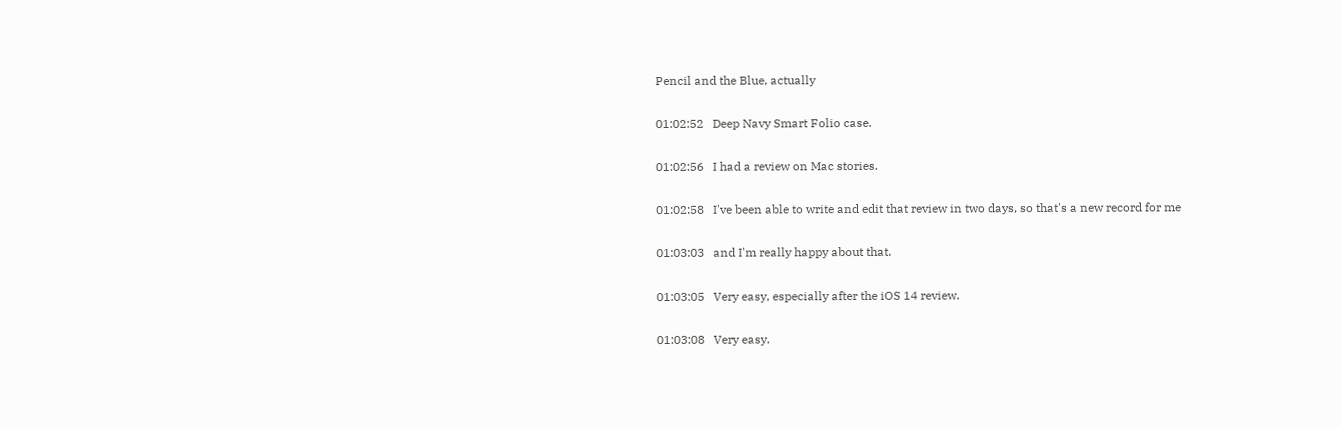Pencil and the Blue, actually

01:02:52   Deep Navy Smart Folio case.

01:02:56   I had a review on Mac stories.

01:02:58   I've been able to write and edit that review in two days, so that's a new record for me

01:03:03   and I'm really happy about that.

01:03:05   Very easy, especially after the iOS 14 review.

01:03:08   Very easy.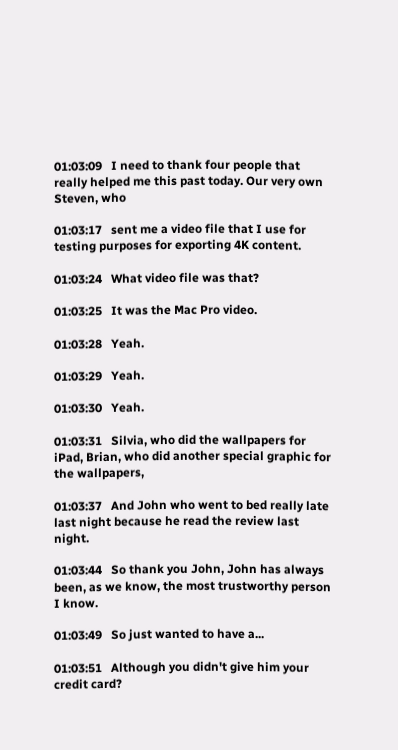01:03:09   I need to thank four people that really helped me this past today. Our very own Steven, who

01:03:17   sent me a video file that I use for testing purposes for exporting 4K content.

01:03:24   What video file was that?

01:03:25   It was the Mac Pro video.

01:03:28   Yeah.

01:03:29   Yeah.

01:03:30   Yeah.

01:03:31   Silvia, who did the wallpapers for iPad, Brian, who did another special graphic for the wallpapers,

01:03:37   And John who went to bed really late last night because he read the review last night.

01:03:44   So thank you John, John has always been, as we know, the most trustworthy person I know.

01:03:49   So just wanted to have a...

01:03:51   Although you didn't give him your credit card?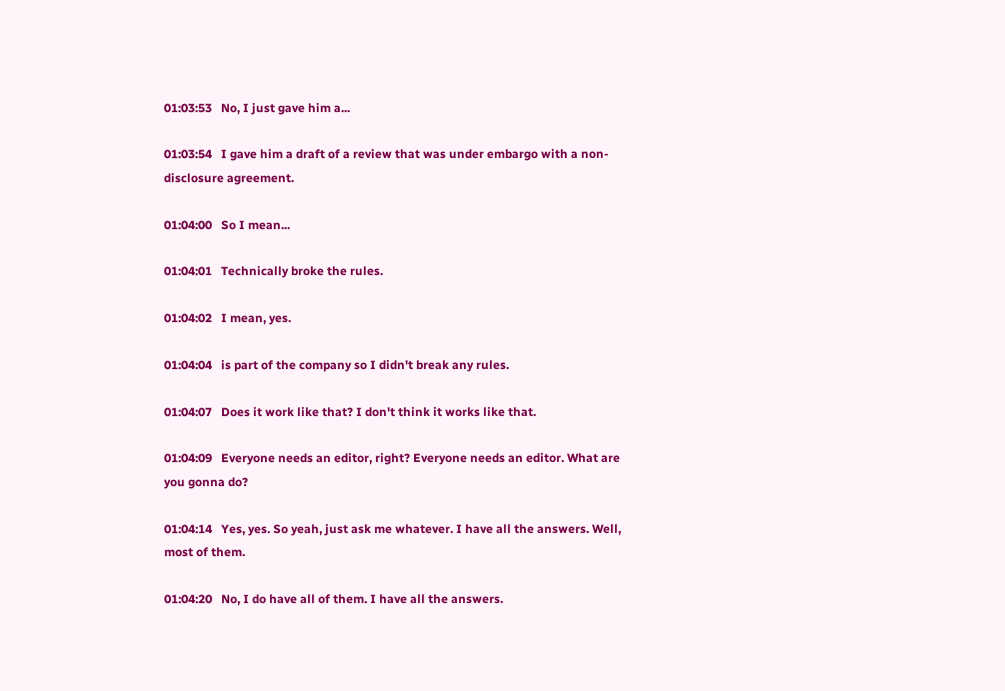01:03:53   No, I just gave him a...

01:03:54   I gave him a draft of a review that was under embargo with a non-disclosure agreement.

01:04:00   So I mean...

01:04:01   Technically broke the rules.

01:04:02   I mean, yes.

01:04:04   is part of the company so I didn't break any rules.

01:04:07   Does it work like that? I don't think it works like that.

01:04:09   Everyone needs an editor, right? Everyone needs an editor. What are you gonna do?

01:04:14   Yes, yes. So yeah, just ask me whatever. I have all the answers. Well, most of them.

01:04:20   No, I do have all of them. I have all the answers.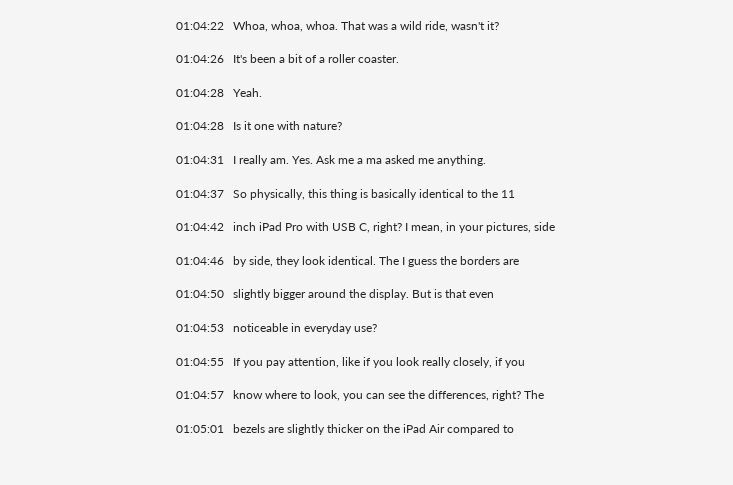01:04:22   Whoa, whoa, whoa. That was a wild ride, wasn't it?

01:04:26   It's been a bit of a roller coaster.

01:04:28   Yeah.

01:04:28   Is it one with nature?

01:04:31   I really am. Yes. Ask me a ma asked me anything.

01:04:37   So physically, this thing is basically identical to the 11

01:04:42   inch iPad Pro with USB C, right? I mean, in your pictures, side

01:04:46   by side, they look identical. The I guess the borders are

01:04:50   slightly bigger around the display. But is that even

01:04:53   noticeable in everyday use?

01:04:55   If you pay attention, like if you look really closely, if you

01:04:57   know where to look, you can see the differences, right? The

01:05:01   bezels are slightly thicker on the iPad Air compared to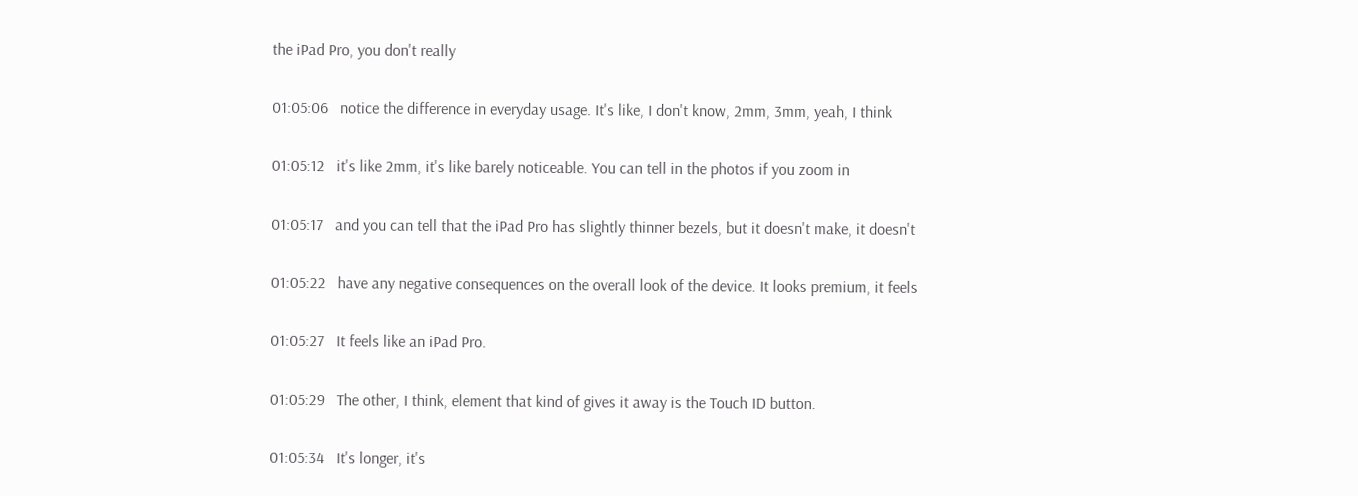the iPad Pro, you don't really

01:05:06   notice the difference in everyday usage. It's like, I don't know, 2mm, 3mm, yeah, I think

01:05:12   it's like 2mm, it's like barely noticeable. You can tell in the photos if you zoom in

01:05:17   and you can tell that the iPad Pro has slightly thinner bezels, but it doesn't make, it doesn't

01:05:22   have any negative consequences on the overall look of the device. It looks premium, it feels

01:05:27   It feels like an iPad Pro.

01:05:29   The other, I think, element that kind of gives it away is the Touch ID button.

01:05:34   It's longer, it's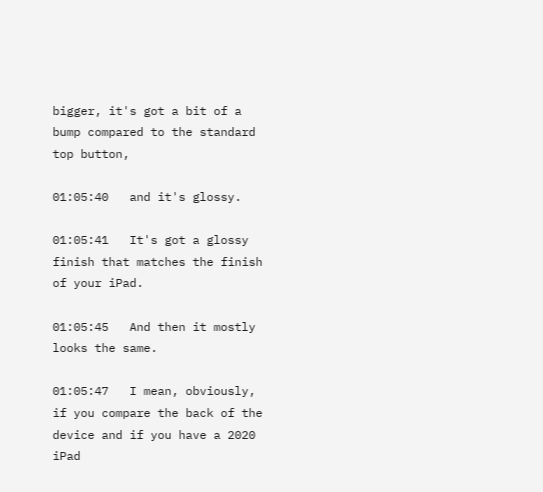bigger, it's got a bit of a bump compared to the standard top button,

01:05:40   and it's glossy.

01:05:41   It's got a glossy finish that matches the finish of your iPad.

01:05:45   And then it mostly looks the same.

01:05:47   I mean, obviously, if you compare the back of the device and if you have a 2020 iPad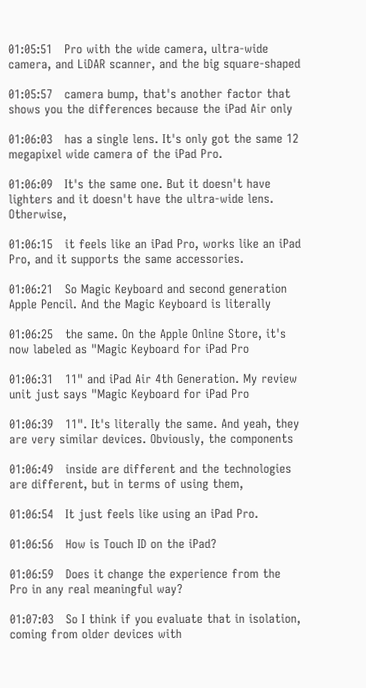01:05:51   Pro with the wide camera, ultra-wide camera, and LiDAR scanner, and the big square-shaped

01:05:57   camera bump, that's another factor that shows you the differences because the iPad Air only

01:06:03   has a single lens. It's only got the same 12 megapixel wide camera of the iPad Pro.

01:06:09   It's the same one. But it doesn't have lighters and it doesn't have the ultra-wide lens. Otherwise,

01:06:15   it feels like an iPad Pro, works like an iPad Pro, and it supports the same accessories.

01:06:21   So Magic Keyboard and second generation Apple Pencil. And the Magic Keyboard is literally

01:06:25   the same. On the Apple Online Store, it's now labeled as "Magic Keyboard for iPad Pro

01:06:31   11" and iPad Air 4th Generation. My review unit just says "Magic Keyboard for iPad Pro

01:06:39   11". It's literally the same. And yeah, they are very similar devices. Obviously, the components

01:06:49   inside are different and the technologies are different, but in terms of using them,

01:06:54   It just feels like using an iPad Pro.

01:06:56   How is Touch ID on the iPad?

01:06:59   Does it change the experience from the Pro in any real meaningful way?

01:07:03   So I think if you evaluate that in isolation, coming from older devices with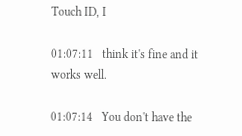Touch ID, I

01:07:11   think it's fine and it works well.

01:07:14   You don't have the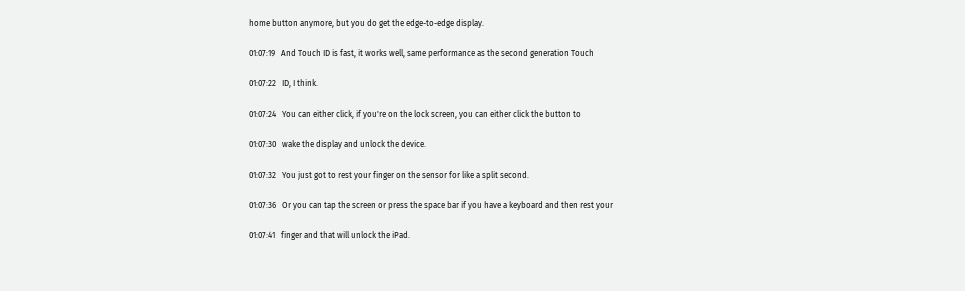home button anymore, but you do get the edge-to-edge display.

01:07:19   And Touch ID is fast, it works well, same performance as the second generation Touch

01:07:22   ID, I think.

01:07:24   You can either click, if you're on the lock screen, you can either click the button to

01:07:30   wake the display and unlock the device.

01:07:32   You just got to rest your finger on the sensor for like a split second.

01:07:36   Or you can tap the screen or press the space bar if you have a keyboard and then rest your

01:07:41   finger and that will unlock the iPad.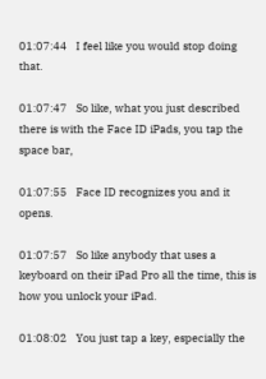01:07:44   I feel like you would stop doing that.

01:07:47   So like, what you just described there is with the Face ID iPads, you tap the space bar,

01:07:55   Face ID recognizes you and it opens.

01:07:57   So like anybody that uses a keyboard on their iPad Pro all the time, this is how you unlock your iPad.

01:08:02   You just tap a key, especially the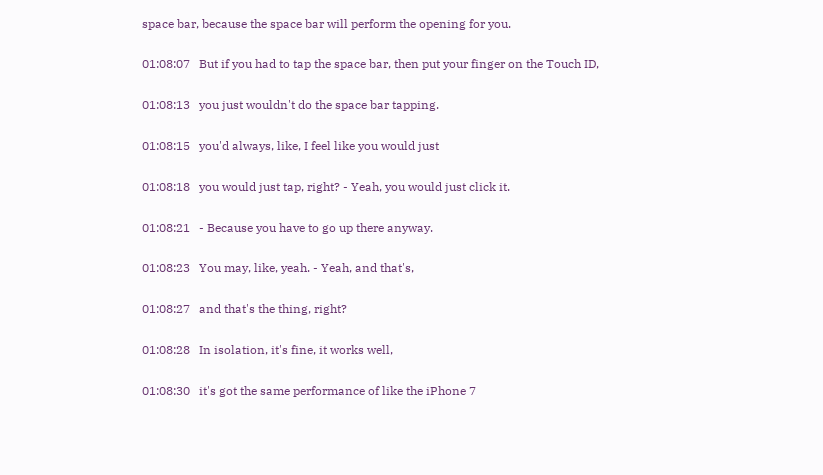space bar, because the space bar will perform the opening for you.

01:08:07   But if you had to tap the space bar, then put your finger on the Touch ID,

01:08:13   you just wouldn't do the space bar tapping.

01:08:15   you'd always, like, I feel like you would just

01:08:18   you would just tap, right? - Yeah, you would just click it.

01:08:21   - Because you have to go up there anyway.

01:08:23   You may, like, yeah. - Yeah, and that's,

01:08:27   and that's the thing, right?

01:08:28   In isolation, it's fine, it works well,

01:08:30   it's got the same performance of like the iPhone 7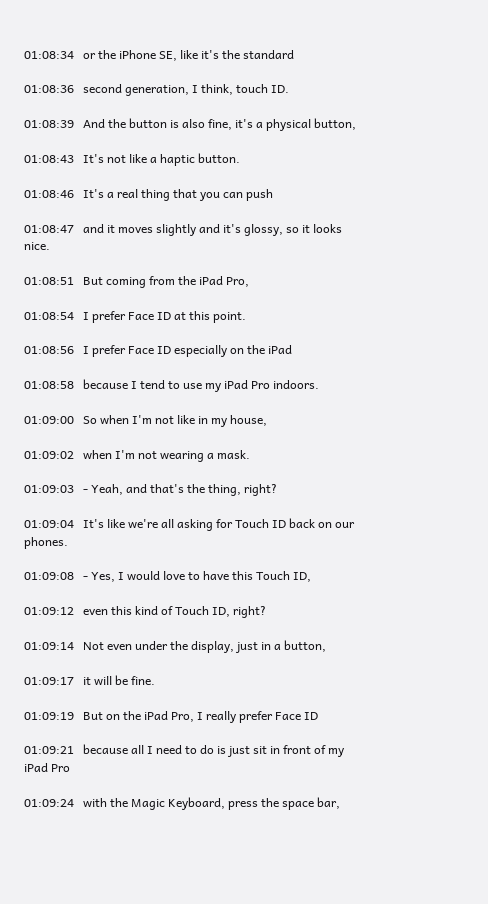01:08:34   or the iPhone SE, like it's the standard

01:08:36   second generation, I think, touch ID.

01:08:39   And the button is also fine, it's a physical button,

01:08:43   It's not like a haptic button.

01:08:46   It's a real thing that you can push

01:08:47   and it moves slightly and it's glossy, so it looks nice.

01:08:51   But coming from the iPad Pro,

01:08:54   I prefer Face ID at this point.

01:08:56   I prefer Face ID especially on the iPad

01:08:58   because I tend to use my iPad Pro indoors.

01:09:00   So when I'm not like in my house,

01:09:02   when I'm not wearing a mask.

01:09:03   - Yeah, and that's the thing, right?

01:09:04   It's like we're all asking for Touch ID back on our phones.

01:09:08   - Yes, I would love to have this Touch ID,

01:09:12   even this kind of Touch ID, right?

01:09:14   Not even under the display, just in a button,

01:09:17   it will be fine.

01:09:19   But on the iPad Pro, I really prefer Face ID

01:09:21   because all I need to do is just sit in front of my iPad Pro

01:09:24   with the Magic Keyboard, press the space bar,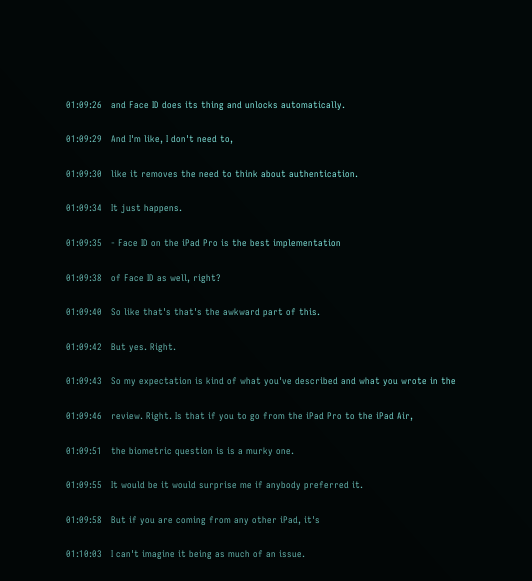01:09:26   and Face ID does its thing and unlocks automatically.

01:09:29   And I'm like, I don't need to,

01:09:30   like it removes the need to think about authentication.

01:09:34   It just happens.

01:09:35   - Face ID on the iPad Pro is the best implementation

01:09:38   of Face ID as well, right?

01:09:40   So like that's that's the awkward part of this.

01:09:42   But yes. Right.

01:09:43   So my expectation is kind of what you've described and what you wrote in the

01:09:46   review. Right. Is that if you to go from the iPad Pro to the iPad Air,

01:09:51   the biometric question is is a murky one.

01:09:55   It would be it would surprise me if anybody preferred it.

01:09:58   But if you are coming from any other iPad, it's

01:10:03   I can't imagine it being as much of an issue.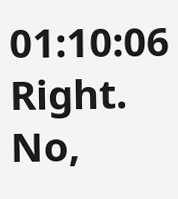01:10:06   Right. No,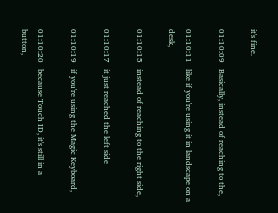it's fine.

01:10:09   Basically, instead of reaching to the,

01:10:11   like if you're using it in landscape on a desk,

01:10:15   instead of reaching to the right side,

01:10:17   it just reached the left side

01:10:19   if you're using the Magic Keyboard,

01:10:20   because Touch ID, it's still in a button,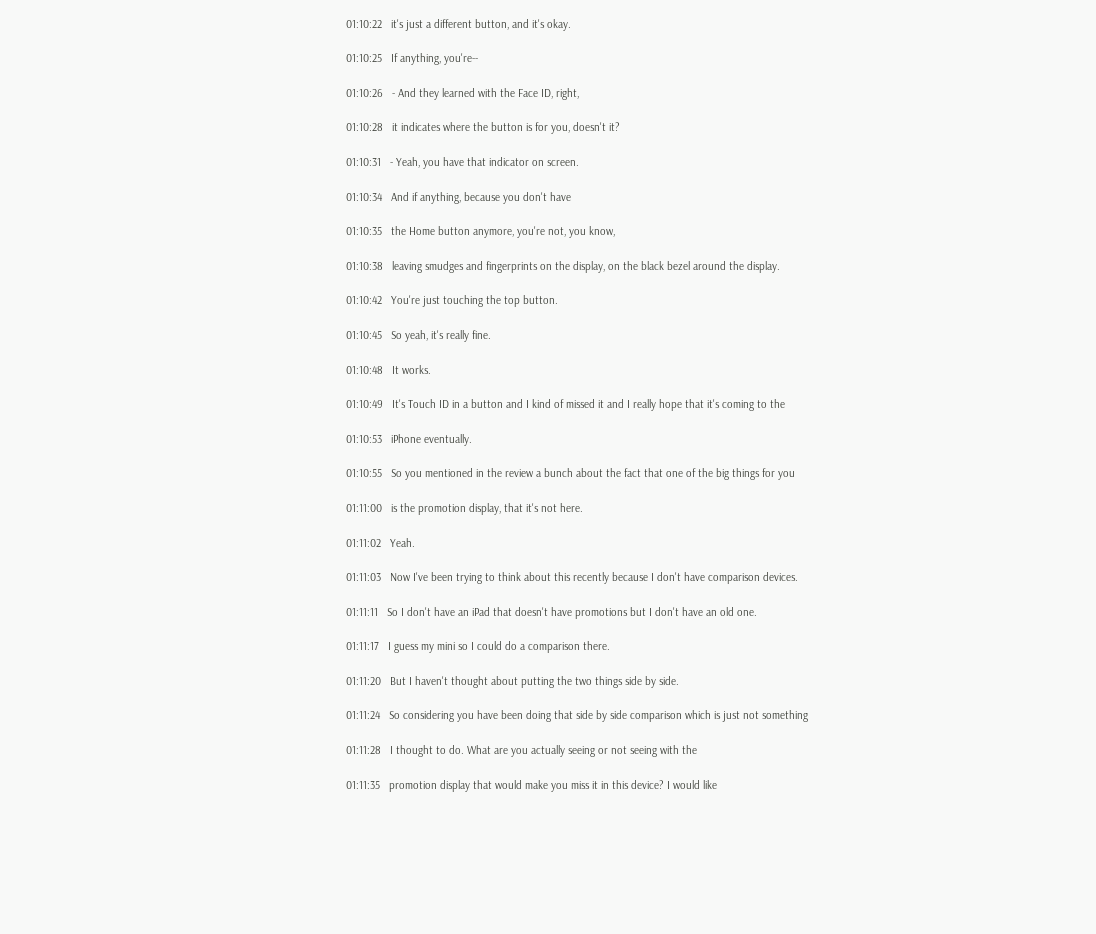01:10:22   it's just a different button, and it's okay.

01:10:25   If anything, you're--

01:10:26   - And they learned with the Face ID, right,

01:10:28   it indicates where the button is for you, doesn't it?

01:10:31   - Yeah, you have that indicator on screen.

01:10:34   And if anything, because you don't have

01:10:35   the Home button anymore, you're not, you know,

01:10:38   leaving smudges and fingerprints on the display, on the black bezel around the display.

01:10:42   You're just touching the top button.

01:10:45   So yeah, it's really fine.

01:10:48   It works.

01:10:49   It's Touch ID in a button and I kind of missed it and I really hope that it's coming to the

01:10:53   iPhone eventually.

01:10:55   So you mentioned in the review a bunch about the fact that one of the big things for you

01:11:00   is the promotion display, that it's not here.

01:11:02   Yeah.

01:11:03   Now I've been trying to think about this recently because I don't have comparison devices.

01:11:11   So I don't have an iPad that doesn't have promotions but I don't have an old one.

01:11:17   I guess my mini so I could do a comparison there.

01:11:20   But I haven't thought about putting the two things side by side.

01:11:24   So considering you have been doing that side by side comparison which is just not something

01:11:28   I thought to do. What are you actually seeing or not seeing with the

01:11:35   promotion display that would make you miss it in this device? I would like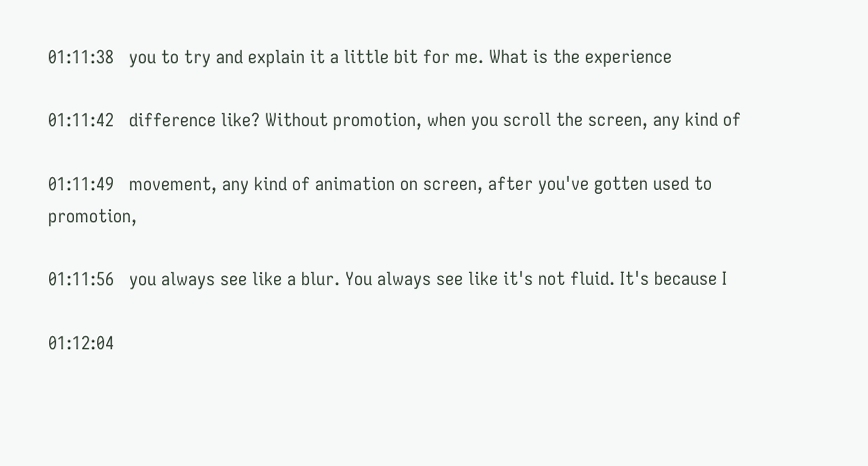01:11:38   you to try and explain it a little bit for me. What is the experience

01:11:42   difference like? Without promotion, when you scroll the screen, any kind of

01:11:49   movement, any kind of animation on screen, after you've gotten used to promotion,

01:11:56   you always see like a blur. You always see like it's not fluid. It's because I

01:12:04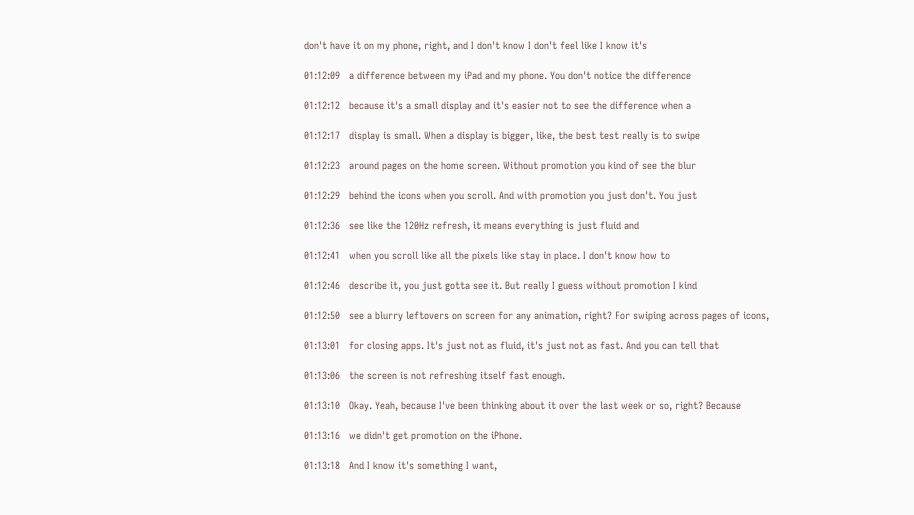don't have it on my phone, right, and I don't know I don't feel like I know it's

01:12:09   a difference between my iPad and my phone. You don't notice the difference

01:12:12   because it's a small display and it's easier not to see the difference when a

01:12:17   display is small. When a display is bigger, like, the best test really is to swipe

01:12:23   around pages on the home screen. Without promotion you kind of see the blur

01:12:29   behind the icons when you scroll. And with promotion you just don't. You just

01:12:36   see like the 120Hz refresh, it means everything is just fluid and

01:12:41   when you scroll like all the pixels like stay in place. I don't know how to

01:12:46   describe it, you just gotta see it. But really I guess without promotion I kind

01:12:50   see a blurry leftovers on screen for any animation, right? For swiping across pages of icons,

01:13:01   for closing apps. It's just not as fluid, it's just not as fast. And you can tell that

01:13:06   the screen is not refreshing itself fast enough.

01:13:10   Okay. Yeah, because I've been thinking about it over the last week or so, right? Because

01:13:16   we didn't get promotion on the iPhone.

01:13:18   And I know it's something I want,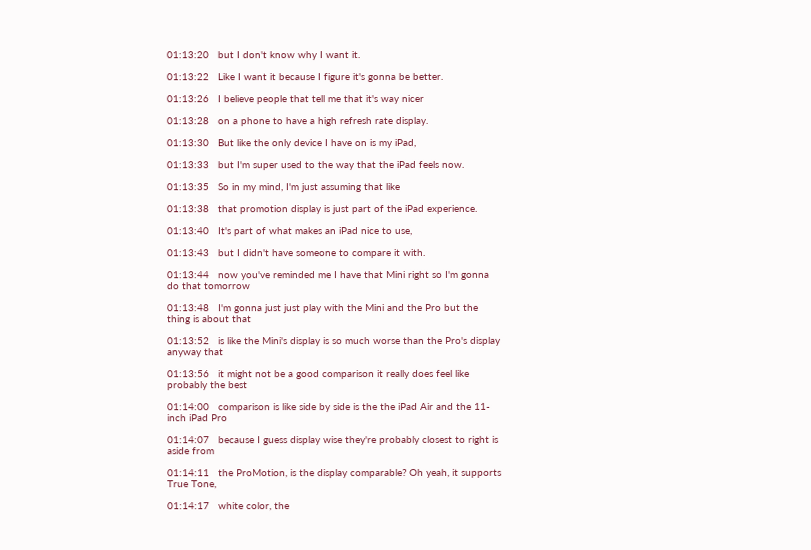01:13:20   but I don't know why I want it.

01:13:22   Like I want it because I figure it's gonna be better.

01:13:26   I believe people that tell me that it's way nicer

01:13:28   on a phone to have a high refresh rate display.

01:13:30   But like the only device I have on is my iPad,

01:13:33   but I'm super used to the way that the iPad feels now.

01:13:35   So in my mind, I'm just assuming that like

01:13:38   that promotion display is just part of the iPad experience.

01:13:40   It's part of what makes an iPad nice to use,

01:13:43   but I didn't have someone to compare it with.

01:13:44   now you've reminded me I have that Mini right so I'm gonna do that tomorrow

01:13:48   I'm gonna just just play with the Mini and the Pro but the thing is about that

01:13:52   is like the Mini's display is so much worse than the Pro's display anyway that

01:13:56   it might not be a good comparison it really does feel like probably the best

01:14:00   comparison is like side by side is the the iPad Air and the 11-inch iPad Pro

01:14:07   because I guess display wise they're probably closest to right is aside from

01:14:11   the ProMotion, is the display comparable? Oh yeah, it supports True Tone,

01:14:17   white color, the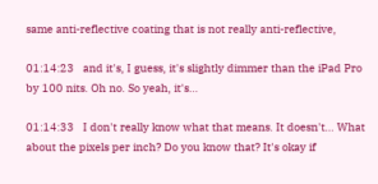same anti-reflective coating that is not really anti-reflective,

01:14:23   and it's, I guess, it's slightly dimmer than the iPad Pro by 100 nits. Oh no. So yeah, it's...

01:14:33   I don't really know what that means. It doesn't... What about the pixels per inch? Do you know that? It's okay if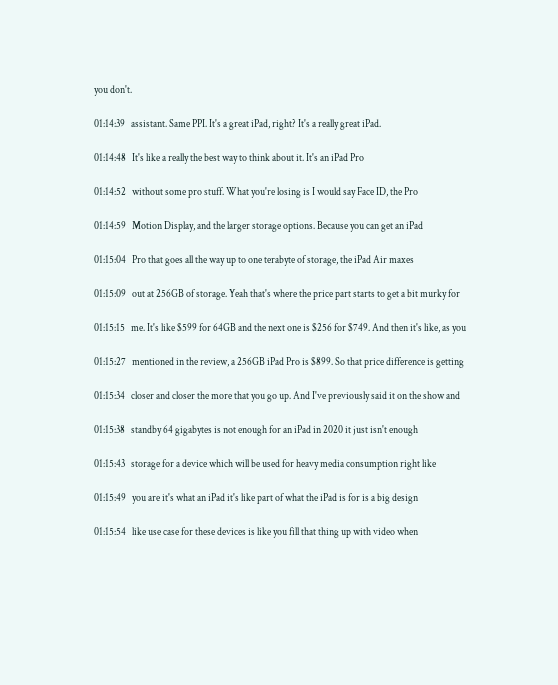you don't.

01:14:39   assistant. Same PPI. It's a great iPad, right? It's a really great iPad.

01:14:48   It's like a really the best way to think about it. It's an iPad Pro

01:14:52   without some pro stuff. What you're losing is I would say Face ID, the Pro

01:14:59   Motion Display, and the larger storage options. Because you can get an iPad

01:15:04   Pro that goes all the way up to one terabyte of storage, the iPad Air maxes

01:15:09   out at 256GB of storage. Yeah that's where the price part starts to get a bit murky for

01:15:15   me. It's like $599 for 64GB and the next one is $256 for $749. And then it's like, as you

01:15:27   mentioned in the review, a 256GB iPad Pro is $899. So that price difference is getting

01:15:34   closer and closer the more that you go up. And I've previously said it on the show and

01:15:38   standby 64 gigabytes is not enough for an iPad in 2020 it just isn't enough

01:15:43   storage for a device which will be used for heavy media consumption right like

01:15:49   you are it's what an iPad it's like part of what the iPad is for is a big design

01:15:54   like use case for these devices is like you fill that thing up with video when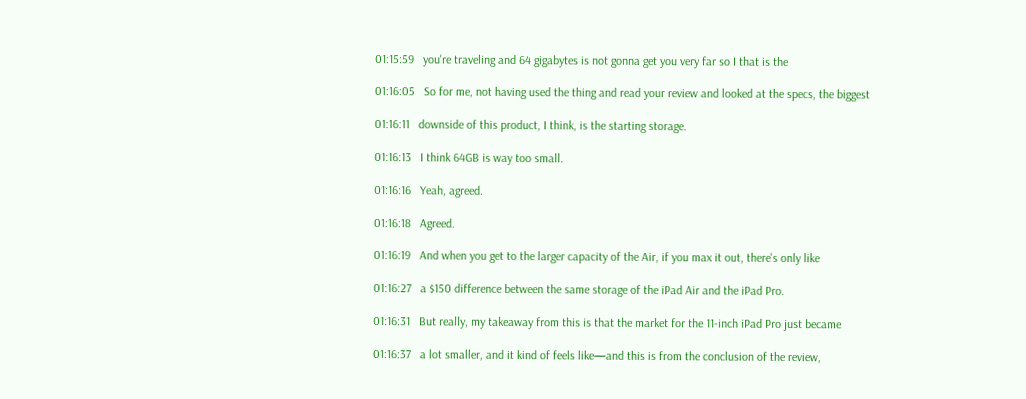01:15:59   you're traveling and 64 gigabytes is not gonna get you very far so I that is the

01:16:05   So for me, not having used the thing and read your review and looked at the specs, the biggest

01:16:11   downside of this product, I think, is the starting storage.

01:16:13   I think 64GB is way too small.

01:16:16   Yeah, agreed.

01:16:18   Agreed.

01:16:19   And when you get to the larger capacity of the Air, if you max it out, there's only like

01:16:27   a $150 difference between the same storage of the iPad Air and the iPad Pro.

01:16:31   But really, my takeaway from this is that the market for the 11-inch iPad Pro just became

01:16:37   a lot smaller, and it kind of feels like—and this is from the conclusion of the review,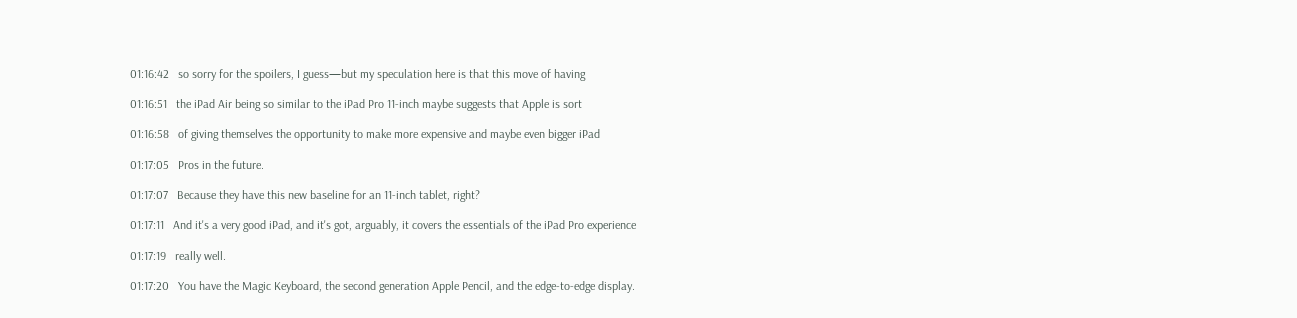01:16:42   so sorry for the spoilers, I guess—but my speculation here is that this move of having

01:16:51   the iPad Air being so similar to the iPad Pro 11-inch maybe suggests that Apple is sort

01:16:58   of giving themselves the opportunity to make more expensive and maybe even bigger iPad

01:17:05   Pros in the future.

01:17:07   Because they have this new baseline for an 11-inch tablet, right?

01:17:11   And it's a very good iPad, and it's got, arguably, it covers the essentials of the iPad Pro experience

01:17:19   really well.

01:17:20   You have the Magic Keyboard, the second generation Apple Pencil, and the edge-to-edge display.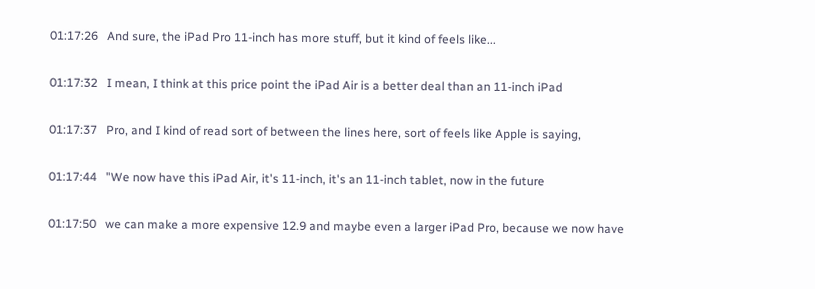01:17:26   And sure, the iPad Pro 11-inch has more stuff, but it kind of feels like...

01:17:32   I mean, I think at this price point the iPad Air is a better deal than an 11-inch iPad

01:17:37   Pro, and I kind of read sort of between the lines here, sort of feels like Apple is saying,

01:17:44   "We now have this iPad Air, it's 11-inch, it's an 11-inch tablet, now in the future

01:17:50   we can make a more expensive 12.9 and maybe even a larger iPad Pro, because we now have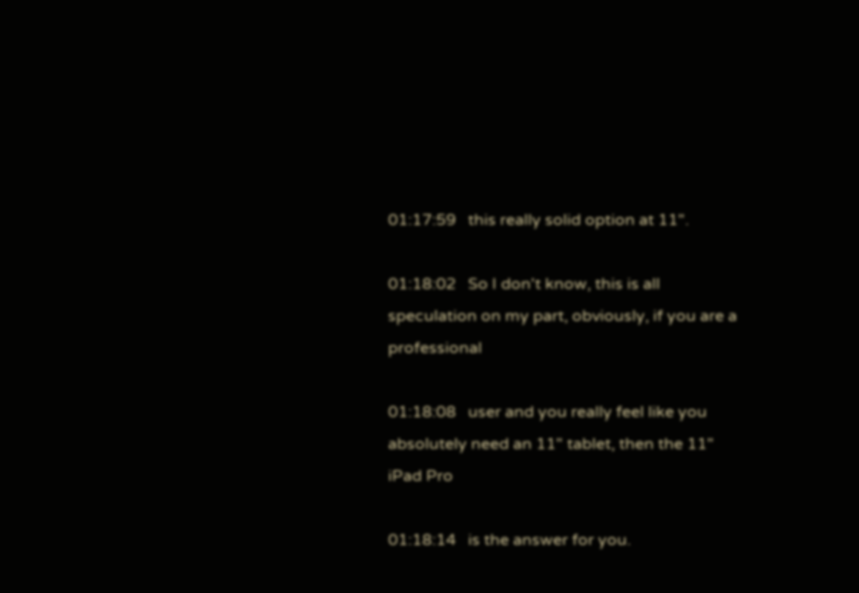01:17:59   this really solid option at 11".

01:18:02   So I don't know, this is all speculation on my part, obviously, if you are a professional

01:18:08   user and you really feel like you absolutely need an 11" tablet, then the 11" iPad Pro

01:18:14   is the answer for you.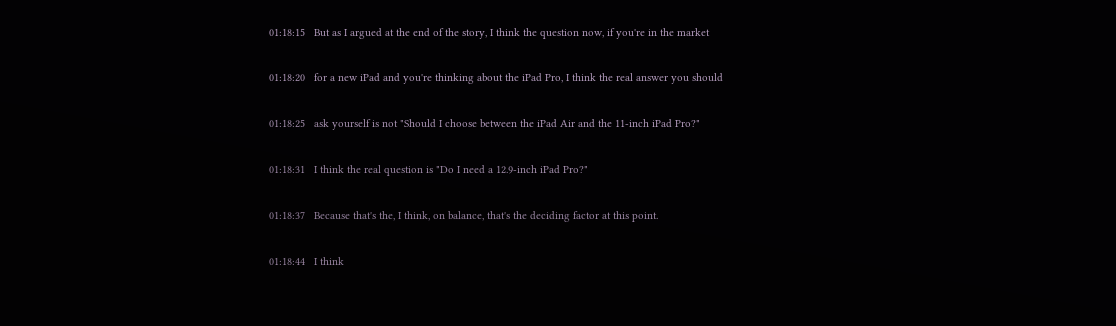01:18:15   But as I argued at the end of the story, I think the question now, if you're in the market

01:18:20   for a new iPad and you're thinking about the iPad Pro, I think the real answer you should

01:18:25   ask yourself is not "Should I choose between the iPad Air and the 11-inch iPad Pro?"

01:18:31   I think the real question is "Do I need a 12.9-inch iPad Pro?"

01:18:37   Because that's the, I think, on balance, that's the deciding factor at this point.

01:18:44   I think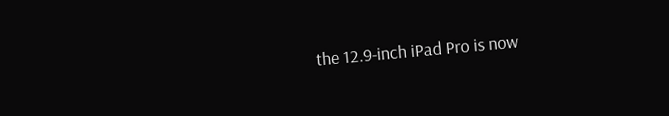the 12.9-inch iPad Pro is now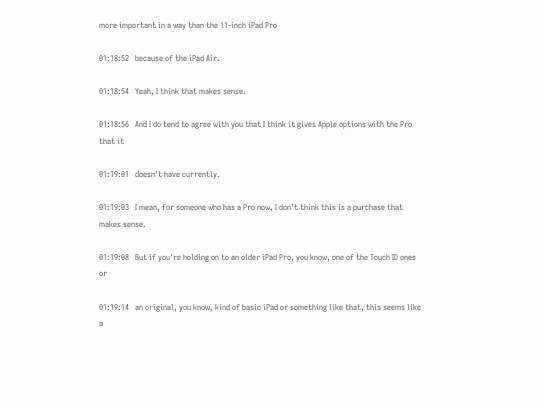more important in a way than the 11-inch iPad Pro

01:18:52   because of the iPad Air.

01:18:54   Yeah, I think that makes sense.

01:18:56   And I do tend to agree with you that I think it gives Apple options with the Pro that it

01:19:01   doesn't have currently.

01:19:03   I mean, for someone who has a Pro now, I don't think this is a purchase that makes sense.

01:19:08   But if you're holding on to an older iPad Pro, you know, one of the Touch ID ones or

01:19:14   an original, you know, kind of basic iPad or something like that, this seems like a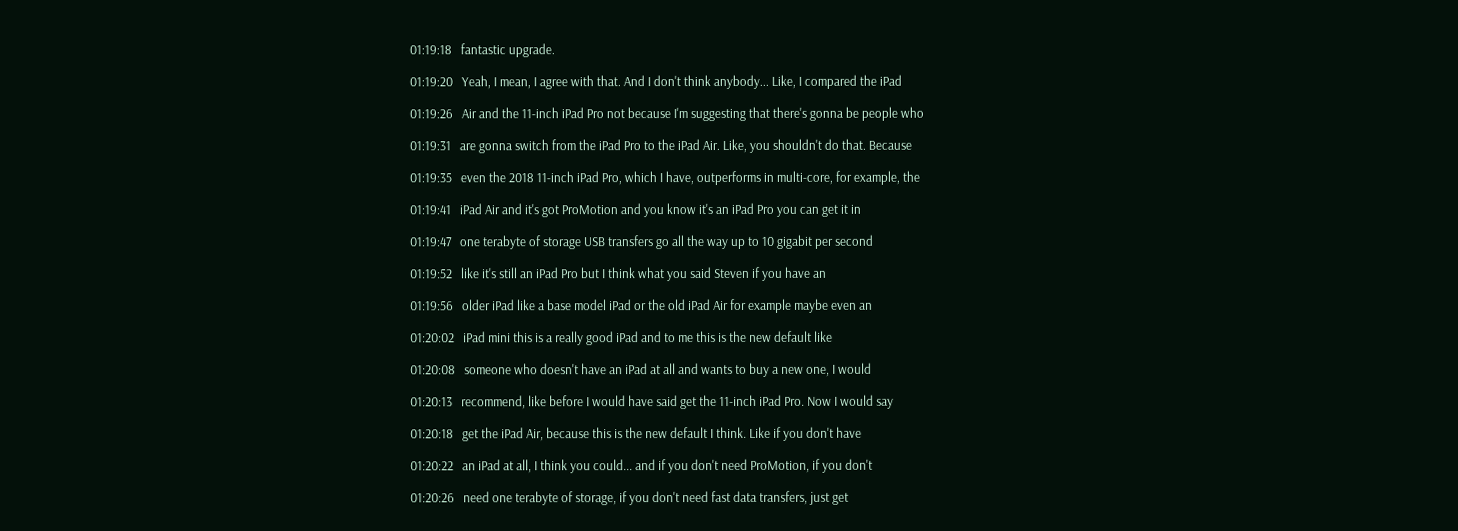01:19:18   fantastic upgrade.

01:19:20   Yeah, I mean, I agree with that. And I don't think anybody... Like, I compared the iPad

01:19:26   Air and the 11-inch iPad Pro not because I'm suggesting that there's gonna be people who

01:19:31   are gonna switch from the iPad Pro to the iPad Air. Like, you shouldn't do that. Because

01:19:35   even the 2018 11-inch iPad Pro, which I have, outperforms in multi-core, for example, the

01:19:41   iPad Air and it's got ProMotion and you know it's an iPad Pro you can get it in

01:19:47   one terabyte of storage USB transfers go all the way up to 10 gigabit per second

01:19:52   like it's still an iPad Pro but I think what you said Steven if you have an

01:19:56   older iPad like a base model iPad or the old iPad Air for example maybe even an

01:20:02   iPad mini this is a really good iPad and to me this is the new default like

01:20:08   someone who doesn't have an iPad at all and wants to buy a new one, I would

01:20:13   recommend, like before I would have said get the 11-inch iPad Pro. Now I would say

01:20:18   get the iPad Air, because this is the new default I think. Like if you don't have

01:20:22   an iPad at all, I think you could... and if you don't need ProMotion, if you don't

01:20:26   need one terabyte of storage, if you don't need fast data transfers, just get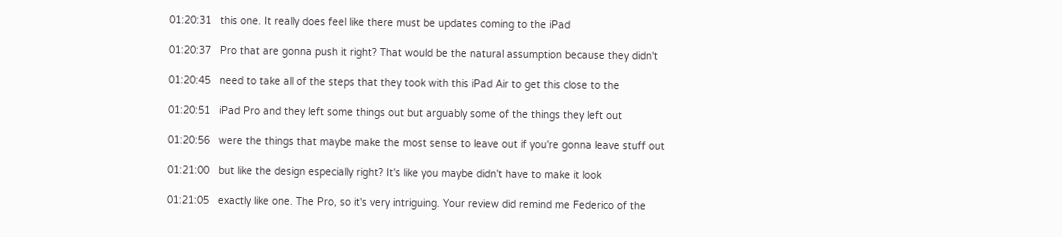01:20:31   this one. It really does feel like there must be updates coming to the iPad

01:20:37   Pro that are gonna push it right? That would be the natural assumption because they didn't

01:20:45   need to take all of the steps that they took with this iPad Air to get this close to the

01:20:51   iPad Pro and they left some things out but arguably some of the things they left out

01:20:56   were the things that maybe make the most sense to leave out if you're gonna leave stuff out

01:21:00   but like the design especially right? It's like you maybe didn't have to make it look

01:21:05   exactly like one. The Pro, so it's very intriguing. Your review did remind me Federico of the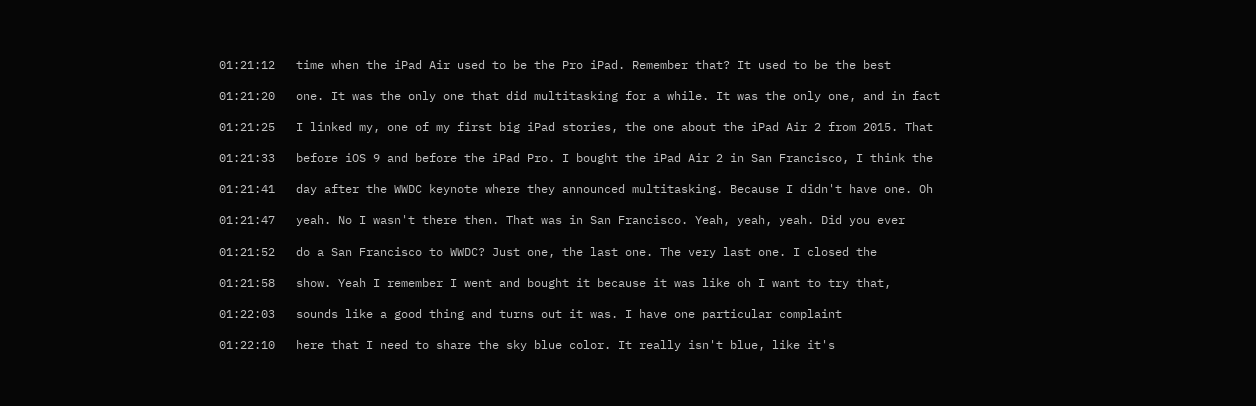01:21:12   time when the iPad Air used to be the Pro iPad. Remember that? It used to be the best

01:21:20   one. It was the only one that did multitasking for a while. It was the only one, and in fact

01:21:25   I linked my, one of my first big iPad stories, the one about the iPad Air 2 from 2015. That

01:21:33   before iOS 9 and before the iPad Pro. I bought the iPad Air 2 in San Francisco, I think the

01:21:41   day after the WWDC keynote where they announced multitasking. Because I didn't have one. Oh

01:21:47   yeah. No I wasn't there then. That was in San Francisco. Yeah, yeah, yeah. Did you ever

01:21:52   do a San Francisco to WWDC? Just one, the last one. The very last one. I closed the

01:21:58   show. Yeah I remember I went and bought it because it was like oh I want to try that,

01:22:03   sounds like a good thing and turns out it was. I have one particular complaint

01:22:10   here that I need to share the sky blue color. It really isn't blue, like it's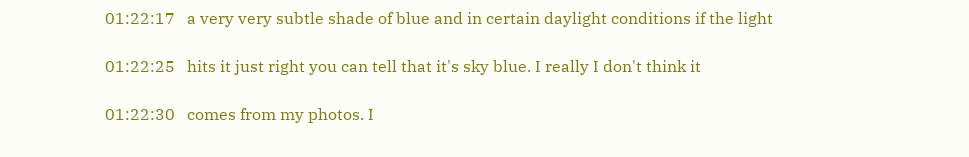01:22:17   a very very subtle shade of blue and in certain daylight conditions if the light

01:22:25   hits it just right you can tell that it's sky blue. I really I don't think it

01:22:30   comes from my photos. I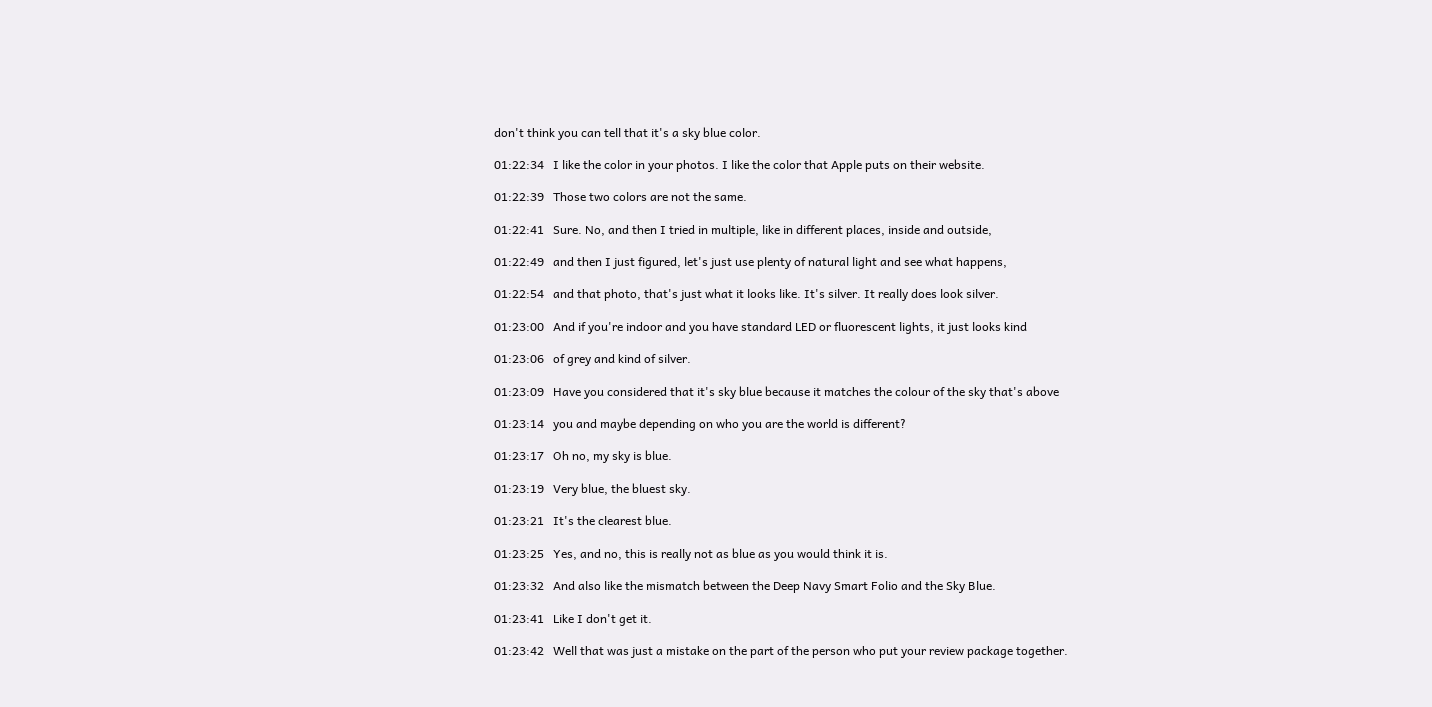don't think you can tell that it's a sky blue color.

01:22:34   I like the color in your photos. I like the color that Apple puts on their website.

01:22:39   Those two colors are not the same.

01:22:41   Sure. No, and then I tried in multiple, like in different places, inside and outside,

01:22:49   and then I just figured, let's just use plenty of natural light and see what happens,

01:22:54   and that photo, that's just what it looks like. It's silver. It really does look silver.

01:23:00   And if you're indoor and you have standard LED or fluorescent lights, it just looks kind

01:23:06   of grey and kind of silver.

01:23:09   Have you considered that it's sky blue because it matches the colour of the sky that's above

01:23:14   you and maybe depending on who you are the world is different?

01:23:17   Oh no, my sky is blue.

01:23:19   Very blue, the bluest sky.

01:23:21   It's the clearest blue.

01:23:25   Yes, and no, this is really not as blue as you would think it is.

01:23:32   And also like the mismatch between the Deep Navy Smart Folio and the Sky Blue.

01:23:41   Like I don't get it.

01:23:42   Well that was just a mistake on the part of the person who put your review package together.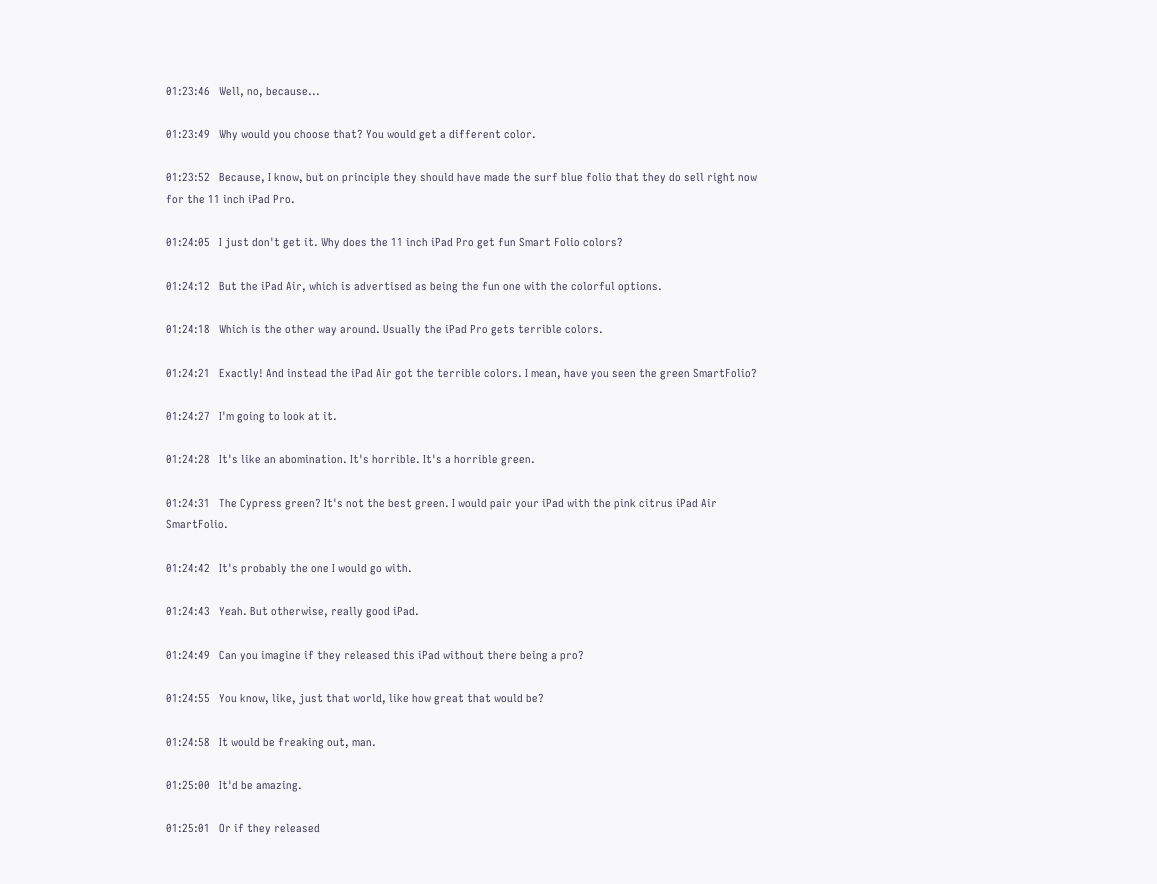01:23:46   Well, no, because...

01:23:49   Why would you choose that? You would get a different color.

01:23:52   Because, I know, but on principle they should have made the surf blue folio that they do sell right now for the 11 inch iPad Pro.

01:24:05   I just don't get it. Why does the 11 inch iPad Pro get fun Smart Folio colors?

01:24:12   But the iPad Air, which is advertised as being the fun one with the colorful options.

01:24:18   Which is the other way around. Usually the iPad Pro gets terrible colors.

01:24:21   Exactly! And instead the iPad Air got the terrible colors. I mean, have you seen the green SmartFolio?

01:24:27   I'm going to look at it.

01:24:28   It's like an abomination. It's horrible. It's a horrible green.

01:24:31   The Cypress green? It's not the best green. I would pair your iPad with the pink citrus iPad Air SmartFolio.

01:24:42   It's probably the one I would go with.

01:24:43   Yeah. But otherwise, really good iPad.

01:24:49   Can you imagine if they released this iPad without there being a pro?

01:24:55   You know, like, just that world, like how great that would be?

01:24:58   It would be freaking out, man.

01:25:00   It'd be amazing.

01:25:01   Or if they released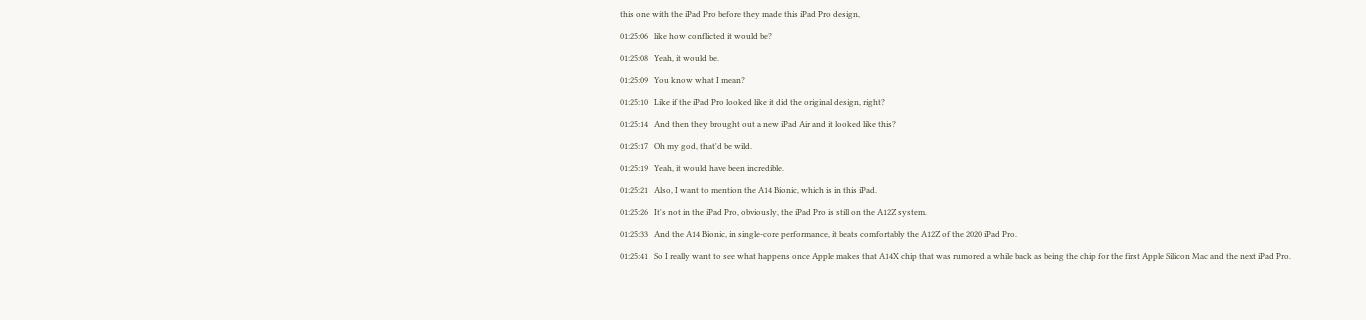this one with the iPad Pro before they made this iPad Pro design,

01:25:06   like how conflicted it would be?

01:25:08   Yeah, it would be.

01:25:09   You know what I mean?

01:25:10   Like if the iPad Pro looked like it did the original design, right?

01:25:14   And then they brought out a new iPad Air and it looked like this?

01:25:17   Oh my god, that'd be wild.

01:25:19   Yeah, it would have been incredible.

01:25:21   Also, I want to mention the A14 Bionic, which is in this iPad.

01:25:26   It's not in the iPad Pro, obviously, the iPad Pro is still on the A12Z system.

01:25:33   And the A14 Bionic, in single-core performance, it beats comfortably the A12Z of the 2020 iPad Pro.

01:25:41   So I really want to see what happens once Apple makes that A14X chip that was rumored a while back as being the chip for the first Apple Silicon Mac and the next iPad Pro.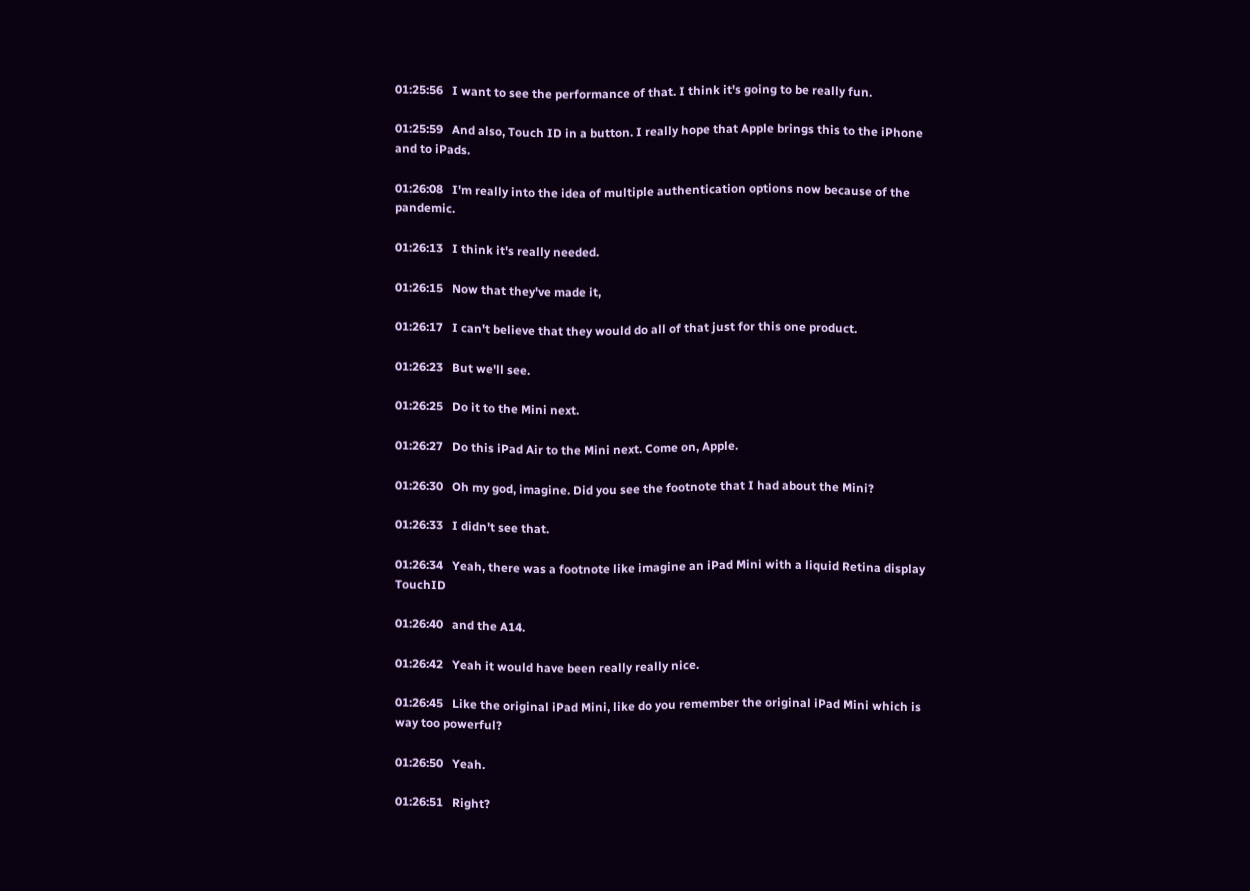01:25:56   I want to see the performance of that. I think it's going to be really fun.

01:25:59   And also, Touch ID in a button. I really hope that Apple brings this to the iPhone and to iPads.

01:26:08   I'm really into the idea of multiple authentication options now because of the pandemic.

01:26:13   I think it's really needed.

01:26:15   Now that they've made it,

01:26:17   I can't believe that they would do all of that just for this one product.

01:26:23   But we'll see.

01:26:25   Do it to the Mini next.

01:26:27   Do this iPad Air to the Mini next. Come on, Apple.

01:26:30   Oh my god, imagine. Did you see the footnote that I had about the Mini?

01:26:33   I didn't see that.

01:26:34   Yeah, there was a footnote like imagine an iPad Mini with a liquid Retina display TouchID

01:26:40   and the A14.

01:26:42   Yeah it would have been really really nice.

01:26:45   Like the original iPad Mini, like do you remember the original iPad Mini which is way too powerful?

01:26:50   Yeah.

01:26:51   Right?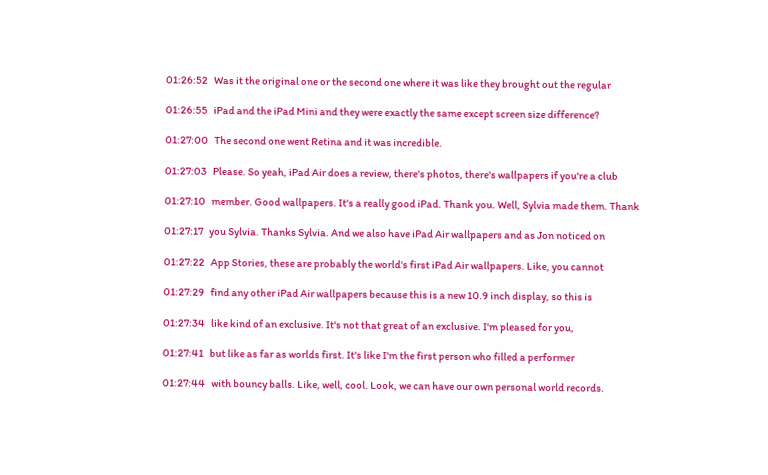01:26:52   Was it the original one or the second one where it was like they brought out the regular

01:26:55   iPad and the iPad Mini and they were exactly the same except screen size difference?

01:27:00   The second one went Retina and it was incredible.

01:27:03   Please. So yeah, iPad Air does a review, there's photos, there's wallpapers if you're a club

01:27:10   member. Good wallpapers. It's a really good iPad. Thank you. Well, Sylvia made them. Thank

01:27:17   you Sylvia. Thanks Sylvia. And we also have iPad Air wallpapers and as Jon noticed on

01:27:22   App Stories, these are probably the world's first iPad Air wallpapers. Like, you cannot

01:27:29   find any other iPad Air wallpapers because this is a new 10.9 inch display, so this is

01:27:34   like kind of an exclusive. It's not that great of an exclusive. I'm pleased for you,

01:27:41   but like as far as worlds first. It's like I'm the first person who filled a performer

01:27:44   with bouncy balls. Like, well, cool. Look, we can have our own personal world records.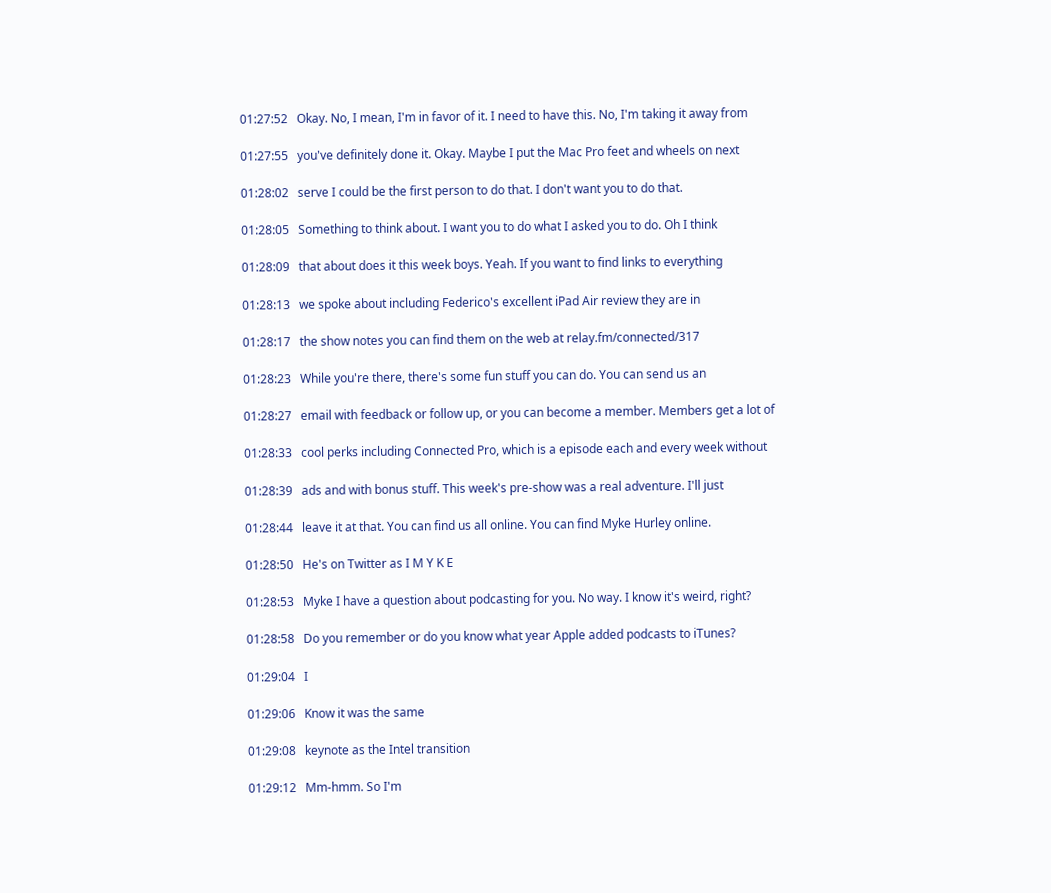01:27:52   Okay. No, I mean, I'm in favor of it. I need to have this. No, I'm taking it away from

01:27:55   you've definitely done it. Okay. Maybe I put the Mac Pro feet and wheels on next

01:28:02   serve I could be the first person to do that. I don't want you to do that.

01:28:05   Something to think about. I want you to do what I asked you to do. Oh I think

01:28:09   that about does it this week boys. Yeah. If you want to find links to everything

01:28:13   we spoke about including Federico's excellent iPad Air review they are in

01:28:17   the show notes you can find them on the web at relay.fm/connected/317

01:28:23   While you're there, there's some fun stuff you can do. You can send us an

01:28:27   email with feedback or follow up, or you can become a member. Members get a lot of

01:28:33   cool perks including Connected Pro, which is a episode each and every week without

01:28:39   ads and with bonus stuff. This week's pre-show was a real adventure. I'll just

01:28:44   leave it at that. You can find us all online. You can find Myke Hurley online.

01:28:50   He's on Twitter as I M Y K E

01:28:53   Myke I have a question about podcasting for you. No way. I know it's weird, right?

01:28:58   Do you remember or do you know what year Apple added podcasts to iTunes?

01:29:04   I

01:29:06   Know it was the same

01:29:08   keynote as the Intel transition

01:29:12   Mm-hmm. So I'm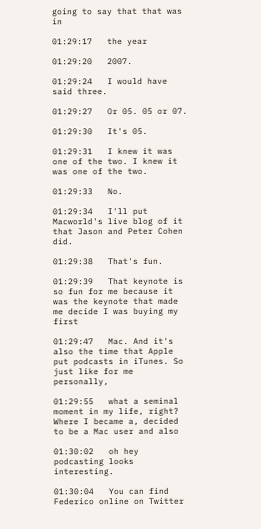going to say that that was in

01:29:17   the year

01:29:20   2007.

01:29:24   I would have said three.

01:29:27   Or 05. 05 or 07.

01:29:30   It's 05.

01:29:31   I knew it was one of the two. I knew it was one of the two.

01:29:33   No.

01:29:34   I'll put Macworld's live blog of it that Jason and Peter Cohen did.

01:29:38   That's fun.

01:29:39   That keynote is so fun for me because it was the keynote that made me decide I was buying my first

01:29:47   Mac. And it's also the time that Apple put podcasts in iTunes. So just like for me personally,

01:29:55   what a seminal moment in my life, right? Where I became a, decided to be a Mac user and also

01:30:02   oh hey podcasting looks interesting.

01:30:04   You can find Federico online on Twitter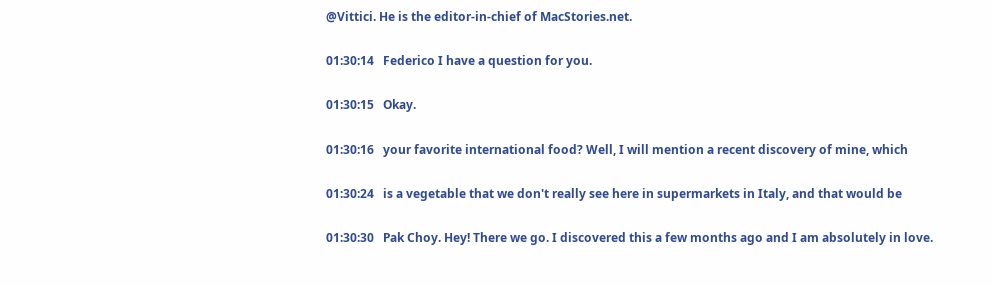@Vittici. He is the editor-in-chief of MacStories.net.

01:30:14   Federico I have a question for you.

01:30:15   Okay.

01:30:16   your favorite international food? Well, I will mention a recent discovery of mine, which

01:30:24   is a vegetable that we don't really see here in supermarkets in Italy, and that would be

01:30:30   Pak Choy. Hey! There we go. I discovered this a few months ago and I am absolutely in love.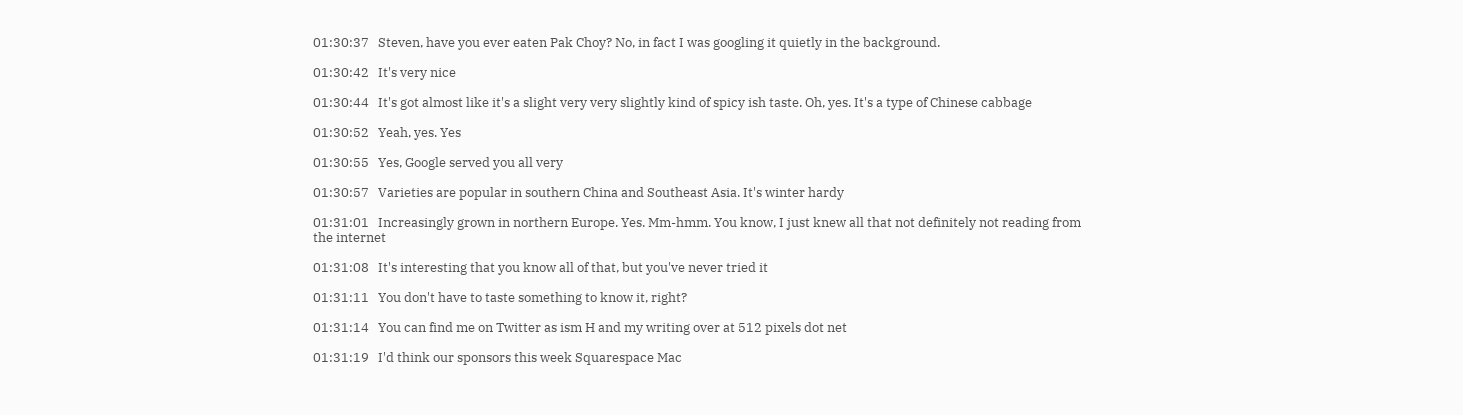01:30:37   Steven, have you ever eaten Pak Choy? No, in fact I was googling it quietly in the background.

01:30:42   It's very nice

01:30:44   It's got almost like it's a slight very very slightly kind of spicy ish taste. Oh, yes. It's a type of Chinese cabbage

01:30:52   Yeah, yes. Yes

01:30:55   Yes, Google served you all very

01:30:57   Varieties are popular in southern China and Southeast Asia. It's winter hardy

01:31:01   Increasingly grown in northern Europe. Yes. Mm-hmm. You know, I just knew all that not definitely not reading from the internet

01:31:08   It's interesting that you know all of that, but you've never tried it

01:31:11   You don't have to taste something to know it, right?

01:31:14   You can find me on Twitter as ism H and my writing over at 512 pixels dot net

01:31:19   I'd think our sponsors this week Squarespace Mac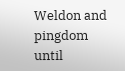Weldon and pingdom until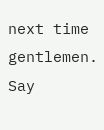next time gentlemen. Say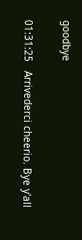goodbye

01:31:25   Arrivederci cheerio. Bye y'all